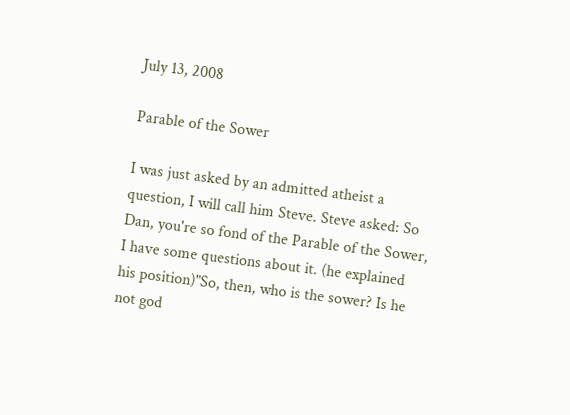July 13, 2008

Parable of the Sower

I was just asked by an admitted atheist a question, I will call him Steve. Steve asked: So Dan, you're so fond of the Parable of the Sower, I have some questions about it. (he explained his position)"So, then, who is the sower? Is he not god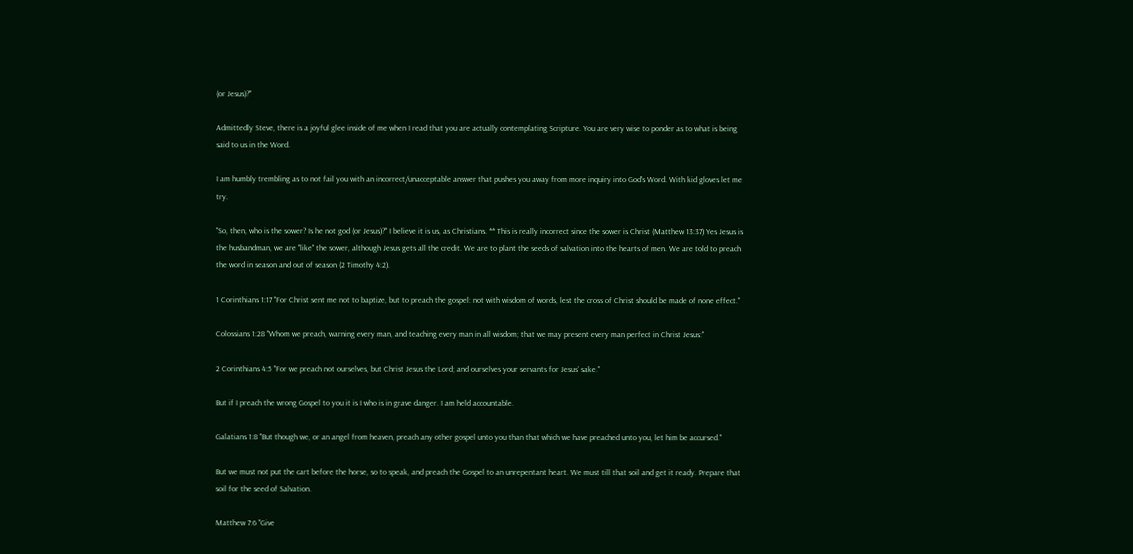(or Jesus)?"

Admittedly Steve, there is a joyful glee inside of me when I read that you are actually contemplating Scripture. You are very wise to ponder as to what is being said to us in the Word.

I am humbly trembling as to not fail you with an incorrect/unacceptable answer that pushes you away from more inquiry into God's Word. With kid gloves let me try.

"So, then, who is the sower? Is he not god (or Jesus)?" I believe it is us, as Christians. ** This is really incorrect since the sower is Christ (Matthew 13:37) Yes Jesus is the husbandman, we are "like" the sower, although Jesus gets all the credit. We are to plant the seeds of salvation into the hearts of men. We are told to preach the word in season and out of season (2 Timothy 4:2).

1 Corinthians 1:17 "For Christ sent me not to baptize, but to preach the gospel: not with wisdom of words, lest the cross of Christ should be made of none effect."

Colossians 1:28 "Whom we preach, warning every man, and teaching every man in all wisdom; that we may present every man perfect in Christ Jesus:"

2 Corinthians 4:5 "For we preach not ourselves, but Christ Jesus the Lord; and ourselves your servants for Jesus’ sake."

But if I preach the wrong Gospel to you it is I who is in grave danger. I am held accountable.

Galatians 1:8 "But though we, or an angel from heaven, preach any other gospel unto you than that which we have preached unto you, let him be accursed."

But we must not put the cart before the horse, so to speak, and preach the Gospel to an unrepentant heart. We must till that soil and get it ready. Prepare that soil for the seed of Salvation.

Matthew 7:6 "Give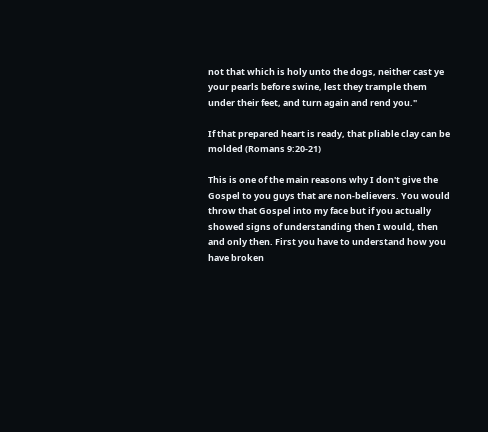not that which is holy unto the dogs, neither cast ye your pearls before swine, lest they trample them under their feet, and turn again and rend you."

If that prepared heart is ready, that pliable clay can be molded (Romans 9:20-21)

This is one of the main reasons why I don't give the Gospel to you guys that are non-believers. You would throw that Gospel into my face but if you actually showed signs of understanding then I would, then and only then. First you have to understand how you have broken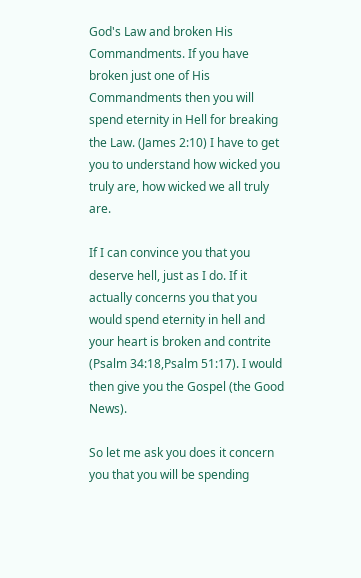God's Law and broken His Commandments. If you have broken just one of His Commandments then you will spend eternity in Hell for breaking the Law. (James 2:10) I have to get you to understand how wicked you truly are, how wicked we all truly are.

If I can convince you that you deserve hell, just as I do. If it actually concerns you that you would spend eternity in hell and your heart is broken and contrite (Psalm 34:18,Psalm 51:17). I would then give you the Gospel (the Good News).

So let me ask you does it concern you that you will be spending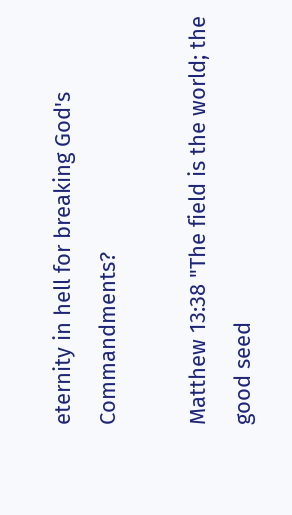eternity in hell for breaking God's Commandments?

Matthew 13:38 "The field is the world; the good seed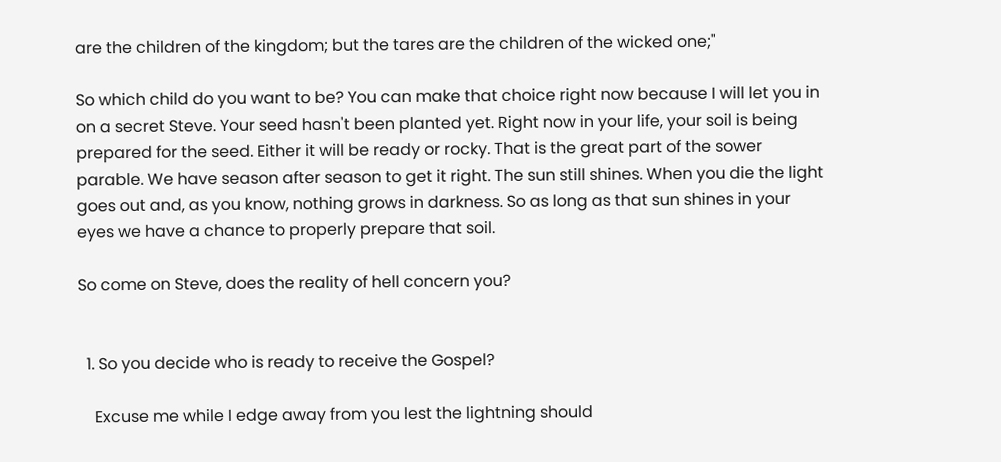are the children of the kingdom; but the tares are the children of the wicked one;"

So which child do you want to be? You can make that choice right now because I will let you in on a secret Steve. Your seed hasn't been planted yet. Right now in your life, your soil is being prepared for the seed. Either it will be ready or rocky. That is the great part of the sower parable. We have season after season to get it right. The sun still shines. When you die the light goes out and, as you know, nothing grows in darkness. So as long as that sun shines in your eyes we have a chance to properly prepare that soil.

So come on Steve, does the reality of hell concern you?


  1. So you decide who is ready to receive the Gospel?

    Excuse me while I edge away from you lest the lightning should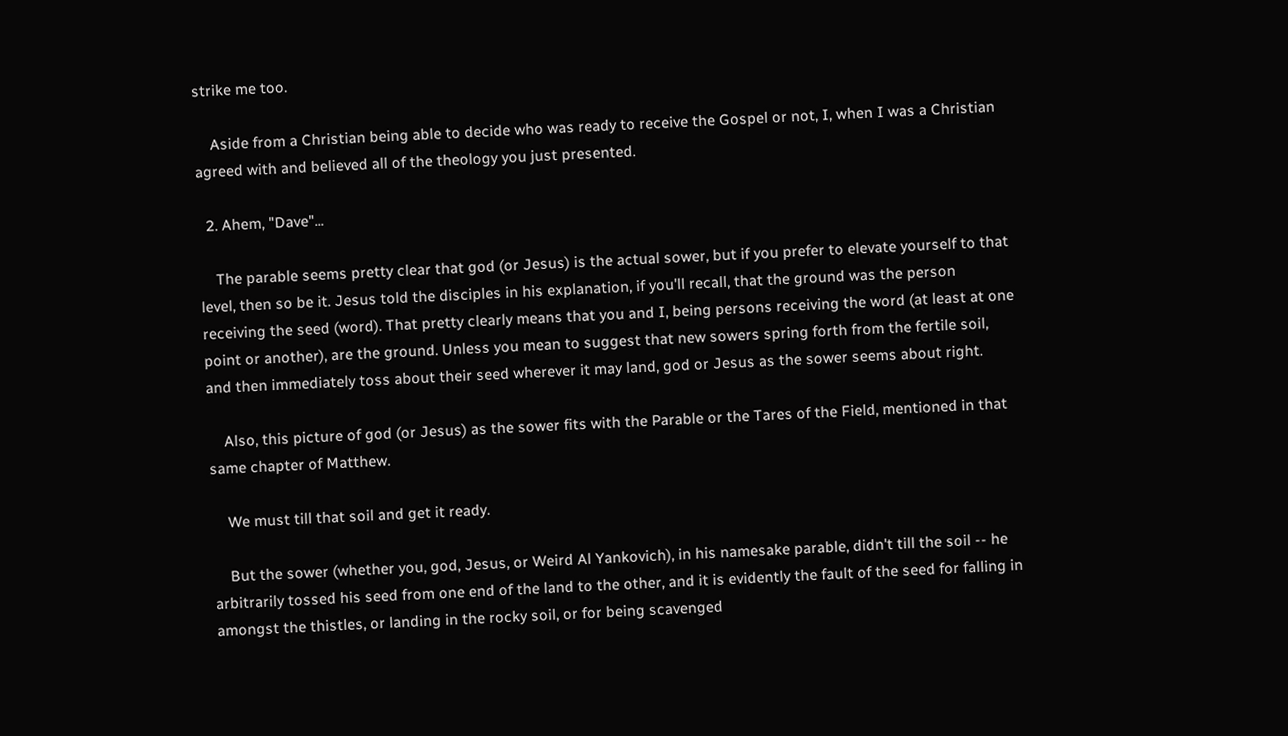strike me too.

    Aside from a Christian being able to decide who was ready to receive the Gospel or not, I, when I was a Christian agreed with and believed all of the theology you just presented.

  2. Ahem, "Dave"...

    The parable seems pretty clear that god (or Jesus) is the actual sower, but if you prefer to elevate yourself to that level, then so be it. Jesus told the disciples in his explanation, if you'll recall, that the ground was the person receiving the seed (word). That pretty clearly means that you and I, being persons receiving the word (at least at one point or another), are the ground. Unless you mean to suggest that new sowers spring forth from the fertile soil, and then immediately toss about their seed wherever it may land, god or Jesus as the sower seems about right.

    Also, this picture of god (or Jesus) as the sower fits with the Parable or the Tares of the Field, mentioned in that same chapter of Matthew.

    We must till that soil and get it ready.

    But the sower (whether you, god, Jesus, or Weird Al Yankovich), in his namesake parable, didn't till the soil -- he arbitrarily tossed his seed from one end of the land to the other, and it is evidently the fault of the seed for falling in amongst the thistles, or landing in the rocky soil, or for being scavenged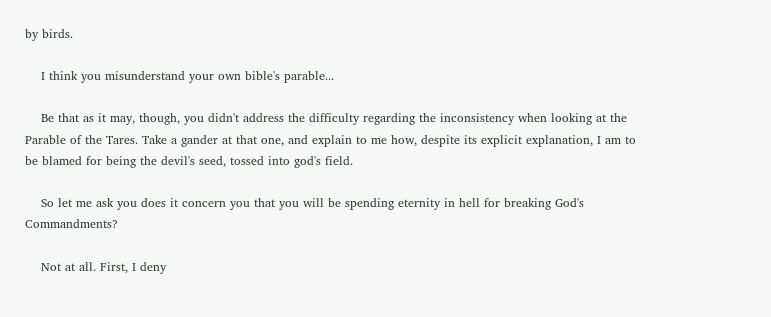by birds.

    I think you misunderstand your own bible's parable...

    Be that as it may, though, you didn't address the difficulty regarding the inconsistency when looking at the Parable of the Tares. Take a gander at that one, and explain to me how, despite its explicit explanation, I am to be blamed for being the devil's seed, tossed into god's field.

    So let me ask you does it concern you that you will be spending eternity in hell for breaking God's Commandments?

    Not at all. First, I deny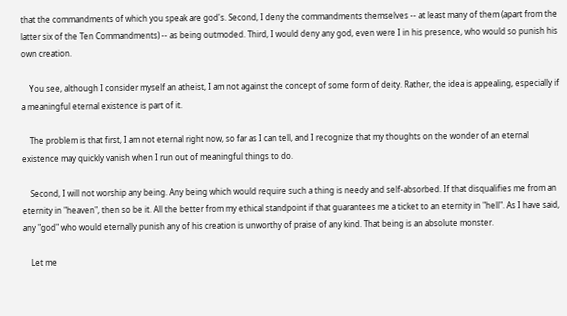that the commandments of which you speak are god's. Second, I deny the commandments themselves -- at least many of them (apart from the latter six of the Ten Commandments) -- as being outmoded. Third, I would deny any god, even were I in his presence, who would so punish his own creation.

    You see, although I consider myself an atheist, I am not against the concept of some form of deity. Rather, the idea is appealing, especially if a meaningful eternal existence is part of it.

    The problem is that first, I am not eternal right now, so far as I can tell, and I recognize that my thoughts on the wonder of an eternal existence may quickly vanish when I run out of meaningful things to do.

    Second, I will not worship any being. Any being which would require such a thing is needy and self-absorbed. If that disqualifies me from an eternity in "heaven", then so be it. All the better from my ethical standpoint if that guarantees me a ticket to an eternity in "hell". As I have said, any "god" who would eternally punish any of his creation is unworthy of praise of any kind. That being is an absolute monster.

    Let me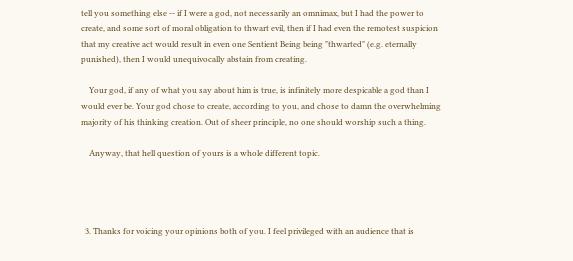tell you something else -- if I were a god, not necessarily an omnimax, but I had the power to create, and some sort of moral obligation to thwart evil, then if I had even the remotest suspicion that my creative act would result in even one Sentient Being being "thwarted" (e.g. eternally punished), then I would unequivocally abstain from creating.

    Your god, if any of what you say about him is true, is infinitely more despicable a god than I would ever be. Your god chose to create, according to you, and chose to damn the overwhelming majority of his thinking creation. Out of sheer principle, no one should worship such a thing.

    Anyway, that hell question of yours is a whole different topic.




  3. Thanks for voicing your opinions both of you. I feel privileged with an audience that is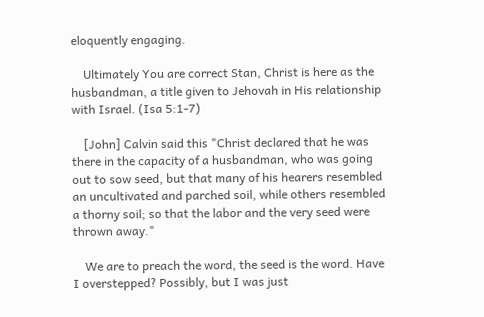eloquently engaging.

    Ultimately You are correct Stan, Christ is here as the husbandman, a title given to Jehovah in His relationship with Israel. (Isa 5:1-7)

    [John] Calvin said this "Christ declared that he was there in the capacity of a husbandman, who was going out to sow seed, but that many of his hearers resembled an uncultivated and parched soil, while others resembled a thorny soil; so that the labor and the very seed were thrown away."

    We are to preach the word, the seed is the word. Have I overstepped? Possibly, but I was just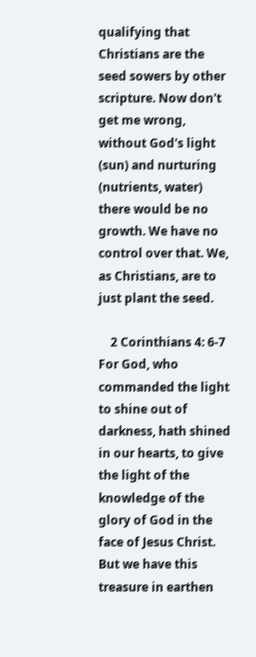qualifying that Christians are the seed sowers by other scripture. Now don't get me wrong, without God's light (sun) and nurturing (nutrients, water) there would be no growth. We have no control over that. We, as Christians, are to just plant the seed.

    2 Corinthians 4: 6-7 For God, who commanded the light to shine out of darkness, hath shined in our hearts, to give the light of the knowledge of the glory of God in the face of Jesus Christ. But we have this treasure in earthen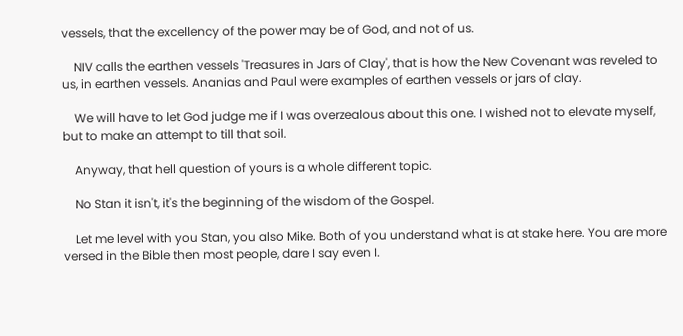vessels, that the excellency of the power may be of God, and not of us.

    NIV calls the earthen vessels 'Treasures in Jars of Clay', that is how the New Covenant was reveled to us, in earthen vessels. Ananias and Paul were examples of earthen vessels or jars of clay.

    We will have to let God judge me if I was overzealous about this one. I wished not to elevate myself, but to make an attempt to till that soil.

    Anyway, that hell question of yours is a whole different topic.

    No Stan it isn't, it's the beginning of the wisdom of the Gospel.

    Let me level with you Stan, you also Mike. Both of you understand what is at stake here. You are more versed in the Bible then most people, dare I say even I.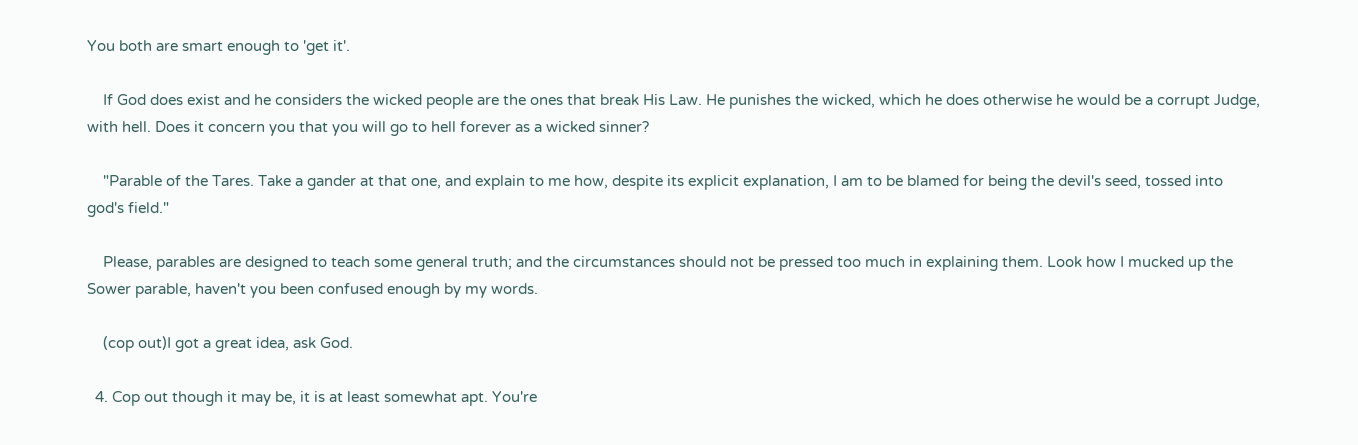You both are smart enough to 'get it'.

    If God does exist and he considers the wicked people are the ones that break His Law. He punishes the wicked, which he does otherwise he would be a corrupt Judge, with hell. Does it concern you that you will go to hell forever as a wicked sinner?

    "Parable of the Tares. Take a gander at that one, and explain to me how, despite its explicit explanation, I am to be blamed for being the devil's seed, tossed into god's field."

    Please, parables are designed to teach some general truth; and the circumstances should not be pressed too much in explaining them. Look how I mucked up the Sower parable, haven't you been confused enough by my words.

    (cop out)I got a great idea, ask God.

  4. Cop out though it may be, it is at least somewhat apt. You're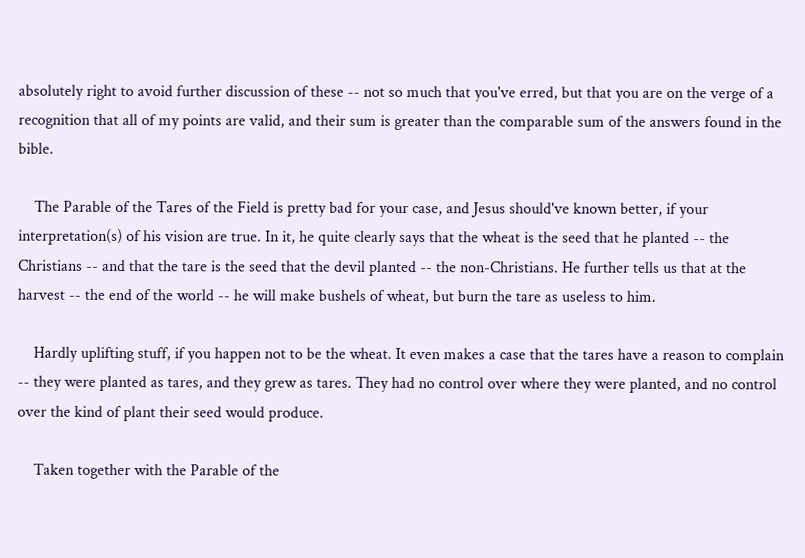absolutely right to avoid further discussion of these -- not so much that you've erred, but that you are on the verge of a recognition that all of my points are valid, and their sum is greater than the comparable sum of the answers found in the bible.

    The Parable of the Tares of the Field is pretty bad for your case, and Jesus should've known better, if your interpretation(s) of his vision are true. In it, he quite clearly says that the wheat is the seed that he planted -- the Christians -- and that the tare is the seed that the devil planted -- the non-Christians. He further tells us that at the harvest -- the end of the world -- he will make bushels of wheat, but burn the tare as useless to him.

    Hardly uplifting stuff, if you happen not to be the wheat. It even makes a case that the tares have a reason to complain -- they were planted as tares, and they grew as tares. They had no control over where they were planted, and no control over the kind of plant their seed would produce.

    Taken together with the Parable of the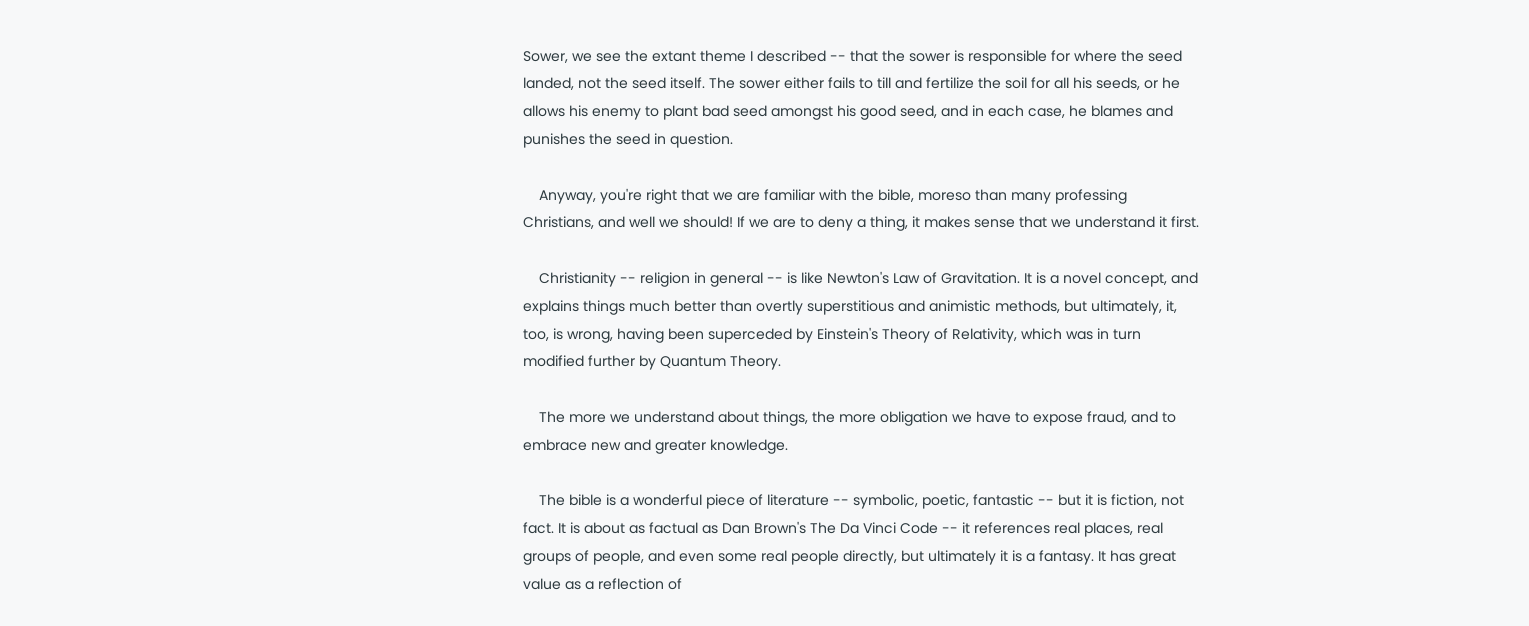Sower, we see the extant theme I described -- that the sower is responsible for where the seed landed, not the seed itself. The sower either fails to till and fertilize the soil for all his seeds, or he allows his enemy to plant bad seed amongst his good seed, and in each case, he blames and punishes the seed in question.

    Anyway, you're right that we are familiar with the bible, moreso than many professing Christians, and well we should! If we are to deny a thing, it makes sense that we understand it first.

    Christianity -- religion in general -- is like Newton's Law of Gravitation. It is a novel concept, and explains things much better than overtly superstitious and animistic methods, but ultimately, it, too, is wrong, having been superceded by Einstein's Theory of Relativity, which was in turn modified further by Quantum Theory.

    The more we understand about things, the more obligation we have to expose fraud, and to embrace new and greater knowledge.

    The bible is a wonderful piece of literature -- symbolic, poetic, fantastic -- but it is fiction, not fact. It is about as factual as Dan Brown's The Da Vinci Code -- it references real places, real groups of people, and even some real people directly, but ultimately it is a fantasy. It has great value as a reflection of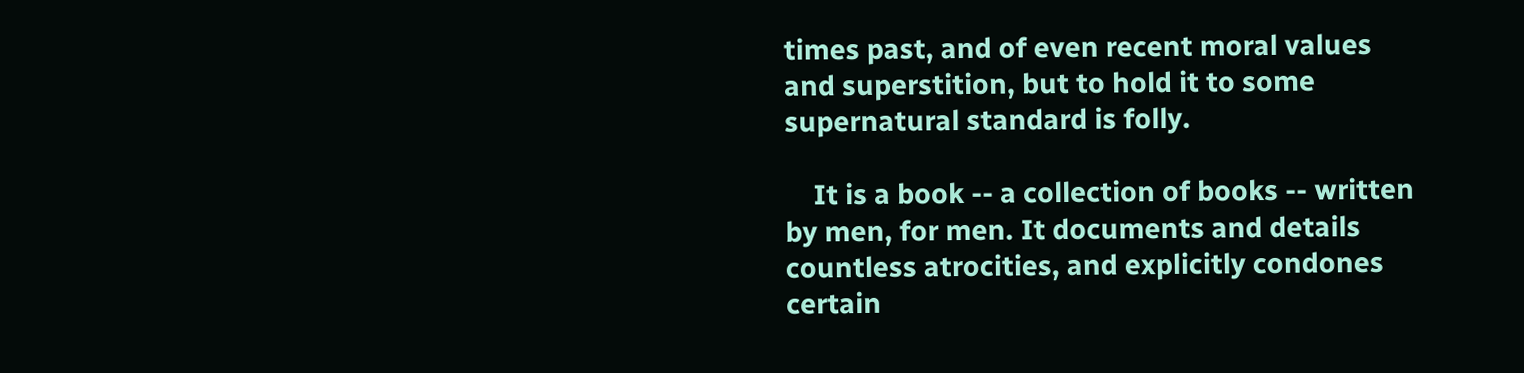times past, and of even recent moral values and superstition, but to hold it to some supernatural standard is folly.

    It is a book -- a collection of books -- written by men, for men. It documents and details countless atrocities, and explicitly condones certain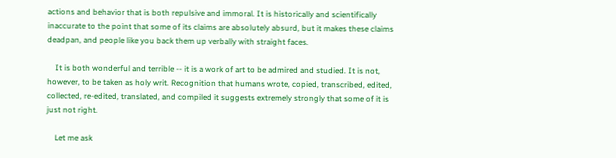actions and behavior that is both repulsive and immoral. It is historically and scientifically inaccurate to the point that some of its claims are absolutely absurd, but it makes these claims deadpan, and people like you back them up verbally with straight faces.

    It is both wonderful and terrible -- it is a work of art to be admired and studied. It is not, however, to be taken as holy writ. Recognition that humans wrote, copied, transcribed, edited, collected, re-edited, translated, and compiled it suggests extremely strongly that some of it is just not right.

    Let me ask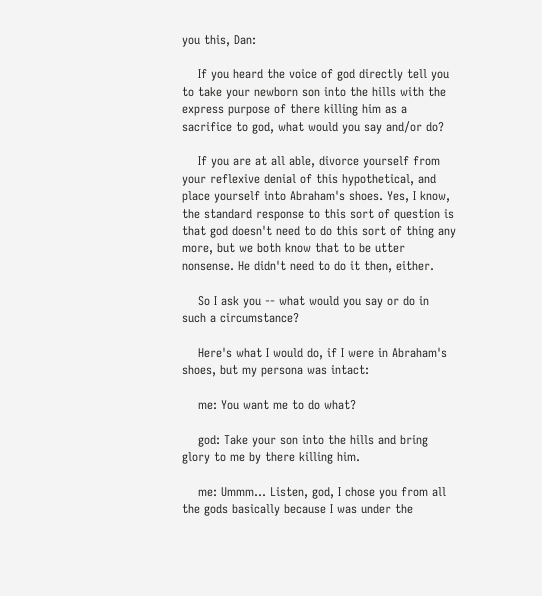you this, Dan:

    If you heard the voice of god directly tell you to take your newborn son into the hills with the express purpose of there killing him as a sacrifice to god, what would you say and/or do?

    If you are at all able, divorce yourself from your reflexive denial of this hypothetical, and place yourself into Abraham's shoes. Yes, I know, the standard response to this sort of question is that god doesn't need to do this sort of thing any more, but we both know that to be utter nonsense. He didn't need to do it then, either.

    So I ask you -- what would you say or do in such a circumstance?

    Here's what I would do, if I were in Abraham's shoes, but my persona was intact:

    me: You want me to do what?

    god: Take your son into the hills and bring glory to me by there killing him.

    me: Ummm... Listen, god, I chose you from all the gods basically because I was under the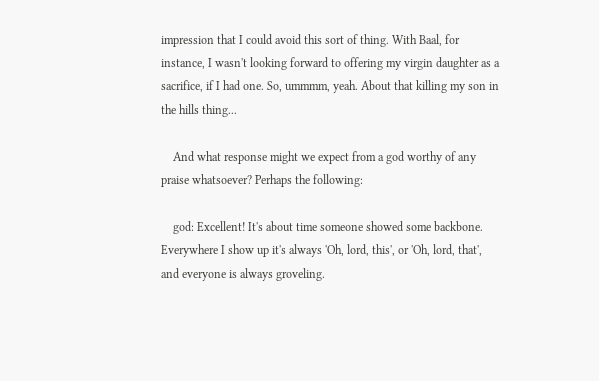impression that I could avoid this sort of thing. With Baal, for instance, I wasn't looking forward to offering my virgin daughter as a sacrifice, if I had one. So, ummmm, yeah. About that killing my son in the hills thing...

    And what response might we expect from a god worthy of any praise whatsoever? Perhaps the following:

    god: Excellent! It's about time someone showed some backbone. Everywhere I show up it's always 'Oh, lord, this', or 'Oh, lord, that', and everyone is always groveling.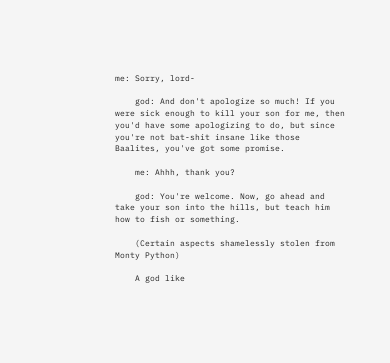me: Sorry, lord-

    god: And don't apologize so much! If you were sick enough to kill your son for me, then you'd have some apologizing to do, but since you're not bat-shit insane like those Baalites, you've got some promise.

    me: Ahhh, thank you?

    god: You're welcome. Now, go ahead and take your son into the hills, but teach him how to fish or something.

    (Certain aspects shamelessly stolen from Monty Python)

    A god like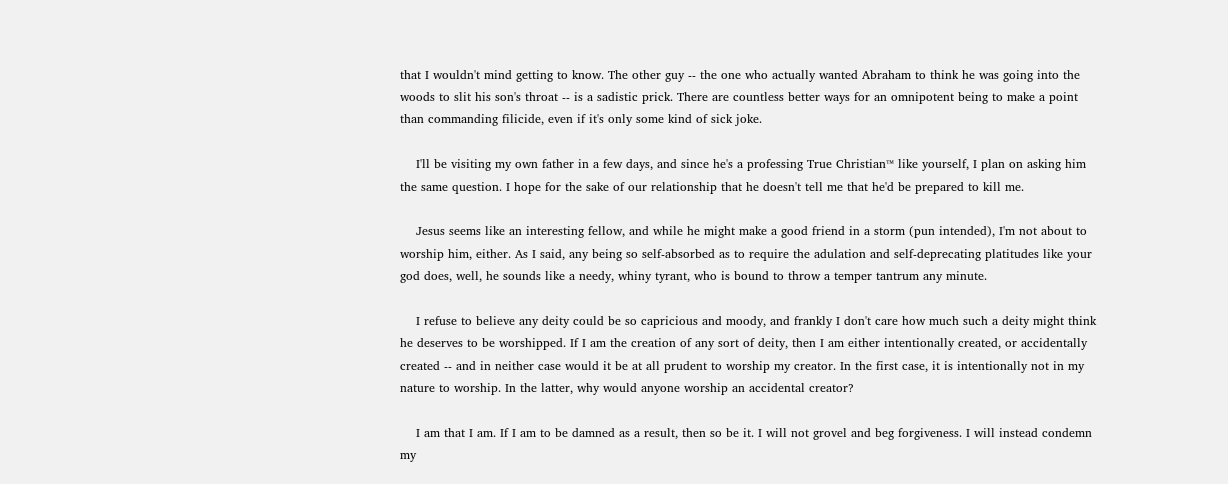that I wouldn't mind getting to know. The other guy -- the one who actually wanted Abraham to think he was going into the woods to slit his son's throat -- is a sadistic prick. There are countless better ways for an omnipotent being to make a point than commanding filicide, even if it's only some kind of sick joke.

    I'll be visiting my own father in a few days, and since he's a professing True Christian™ like yourself, I plan on asking him the same question. I hope for the sake of our relationship that he doesn't tell me that he'd be prepared to kill me.

    Jesus seems like an interesting fellow, and while he might make a good friend in a storm (pun intended), I'm not about to worship him, either. As I said, any being so self-absorbed as to require the adulation and self-deprecating platitudes like your god does, well, he sounds like a needy, whiny tyrant, who is bound to throw a temper tantrum any minute.

    I refuse to believe any deity could be so capricious and moody, and frankly I don't care how much such a deity might think he deserves to be worshipped. If I am the creation of any sort of deity, then I am either intentionally created, or accidentally created -- and in neither case would it be at all prudent to worship my creator. In the first case, it is intentionally not in my nature to worship. In the latter, why would anyone worship an accidental creator?

    I am that I am. If I am to be damned as a result, then so be it. I will not grovel and beg forgiveness. I will instead condemn my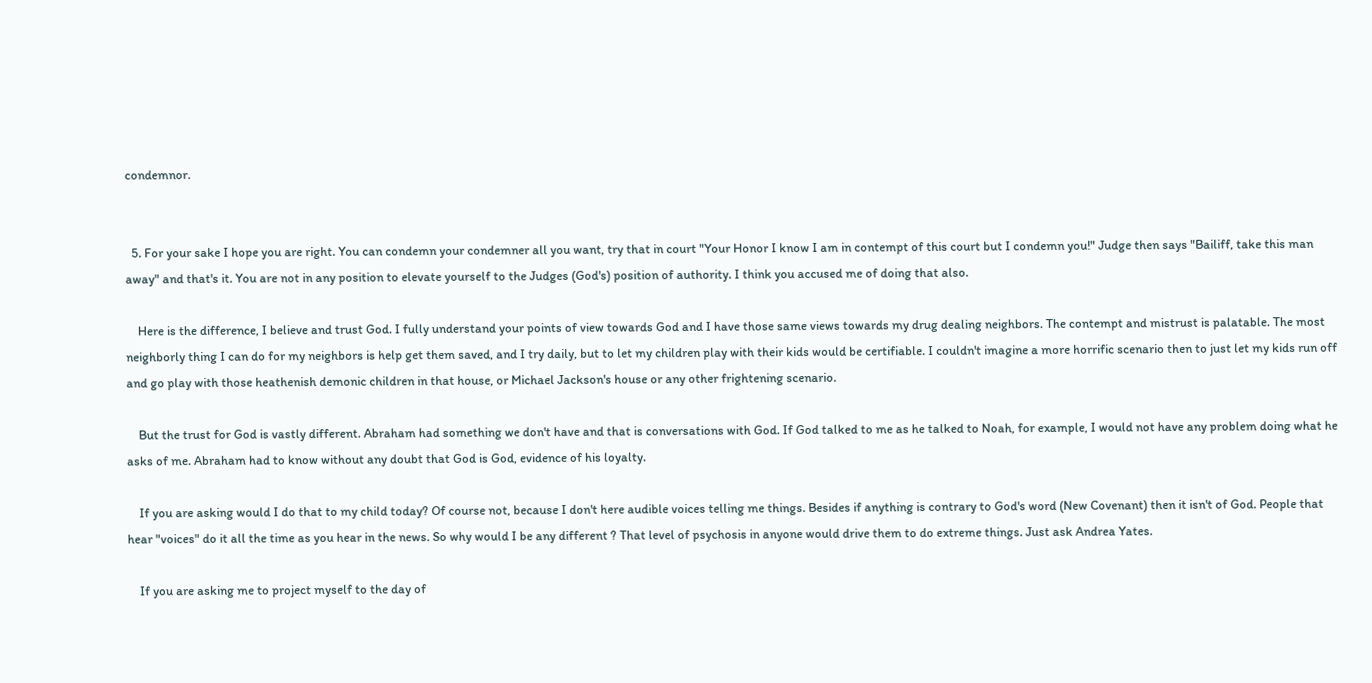condemnor.


  5. For your sake I hope you are right. You can condemn your condemner all you want, try that in court "Your Honor I know I am in contempt of this court but I condemn you!" Judge then says "Bailiff, take this man away" and that's it. You are not in any position to elevate yourself to the Judges (God's) position of authority. I think you accused me of doing that also.

    Here is the difference, I believe and trust God. I fully understand your points of view towards God and I have those same views towards my drug dealing neighbors. The contempt and mistrust is palatable. The most neighborly thing I can do for my neighbors is help get them saved, and I try daily, but to let my children play with their kids would be certifiable. I couldn't imagine a more horrific scenario then to just let my kids run off and go play with those heathenish demonic children in that house, or Michael Jackson's house or any other frightening scenario.

    But the trust for God is vastly different. Abraham had something we don't have and that is conversations with God. If God talked to me as he talked to Noah, for example, I would not have any problem doing what he asks of me. Abraham had to know without any doubt that God is God, evidence of his loyalty.

    If you are asking would I do that to my child today? Of course not, because I don't here audible voices telling me things. Besides if anything is contrary to God's word (New Covenant) then it isn't of God. People that hear "voices" do it all the time as you hear in the news. So why would I be any different ? That level of psychosis in anyone would drive them to do extreme things. Just ask Andrea Yates.

    If you are asking me to project myself to the day of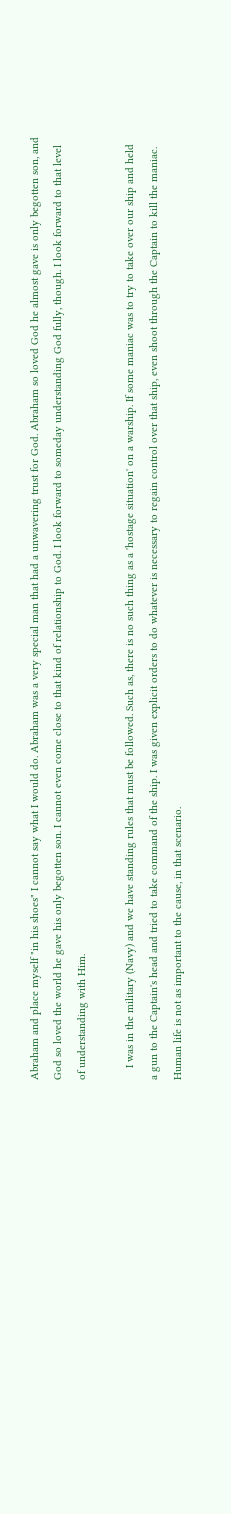Abraham and place myself "in his shoes" I cannot say what I would do. Abraham was a very special man that had a unwavering trust for God. Abraham so loved God he almost gave is only begotten son, and God so loved the world he gave his only begotten son. I cannot even come close to that kind of relationship to God. I look forward to someday understanding God fully, though. I look forward to that level of understanding with Him.

    I was in the military (Navy) and we have standing rules that must be followed. Such as, there is no such thing as a 'hostage situation' on a warship. If some maniac was to try to take over our ship and held a gun to the Captain's head and tried to take command of the ship. I was given explicit orders to do whatever is necessary to regain control over that ship, even shoot through the Captain to kill the maniac. Human life is not as important to the cause, in that scenario.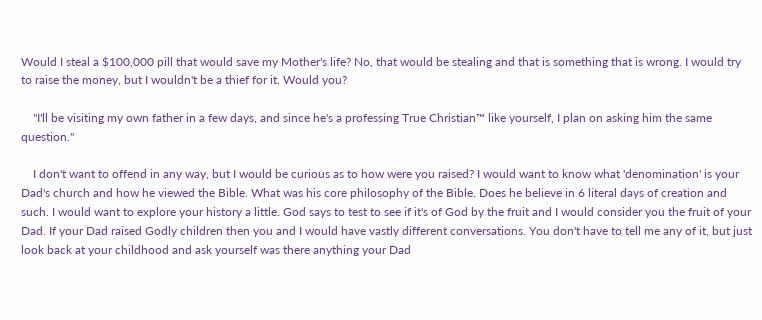Would I steal a $100,000 pill that would save my Mother's life? No, that would be stealing and that is something that is wrong. I would try to raise the money, but I wouldn't be a thief for it. Would you?

    "I'll be visiting my own father in a few days, and since he's a professing True Christian™ like yourself, I plan on asking him the same question."

    I don't want to offend in any way, but I would be curious as to how were you raised? I would want to know what 'denomination' is your Dad's church and how he viewed the Bible. What was his core philosophy of the Bible. Does he believe in 6 literal days of creation and such. I would want to explore your history a little. God says to test to see if it's of God by the fruit and I would consider you the fruit of your Dad. If your Dad raised Godly children then you and I would have vastly different conversations. You don't have to tell me any of it, but just look back at your childhood and ask yourself was there anything your Dad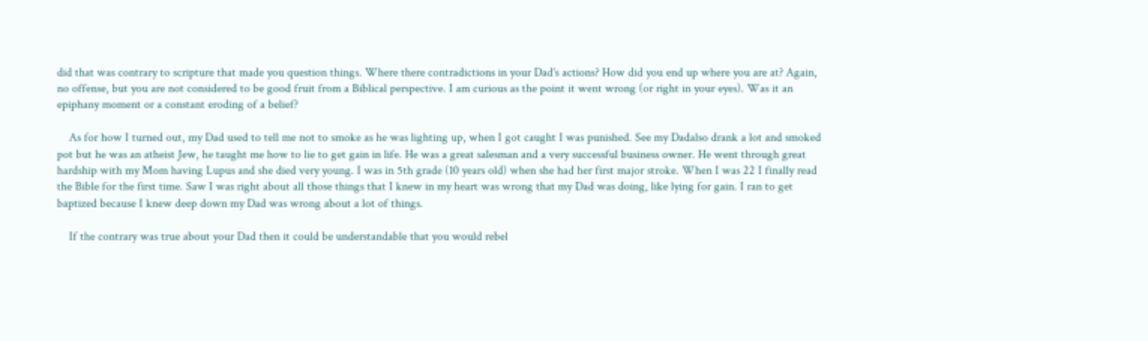did that was contrary to scripture that made you question things. Where there contradictions in your Dad's actions? How did you end up where you are at? Again, no offense, but you are not considered to be good fruit from a Biblical perspective. I am curious as the point it went wrong (or right in your eyes). Was it an epiphany moment or a constant eroding of a belief?

    As for how I turned out, my Dad used to tell me not to smoke as he was lighting up, when I got caught I was punished. See my Dadalso drank a lot and smoked pot but he was an atheist Jew, he taught me how to lie to get gain in life. He was a great salesman and a very successful business owner. He went through great hardship with my Mom having Lupus and she died very young. I was in 5th grade (10 years old) when she had her first major stroke. When I was 22 I finally read the Bible for the first time. Saw I was right about all those things that I knew in my heart was wrong that my Dad was doing, like lying for gain. I ran to get baptized because I knew deep down my Dad was wrong about a lot of things.

    If the contrary was true about your Dad then it could be understandable that you would rebel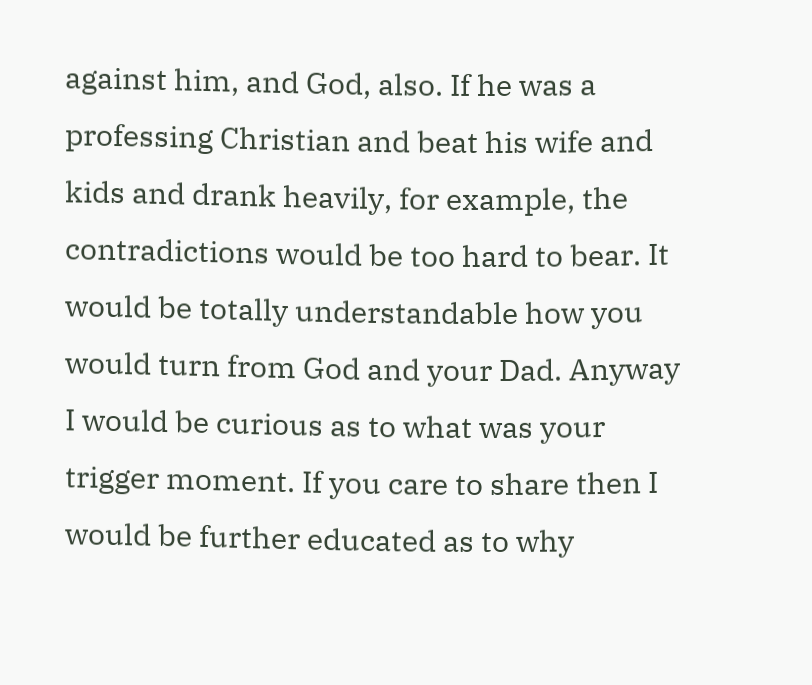against him, and God, also. If he was a professing Christian and beat his wife and kids and drank heavily, for example, the contradictions would be too hard to bear. It would be totally understandable how you would turn from God and your Dad. Anyway I would be curious as to what was your trigger moment. If you care to share then I would be further educated as to why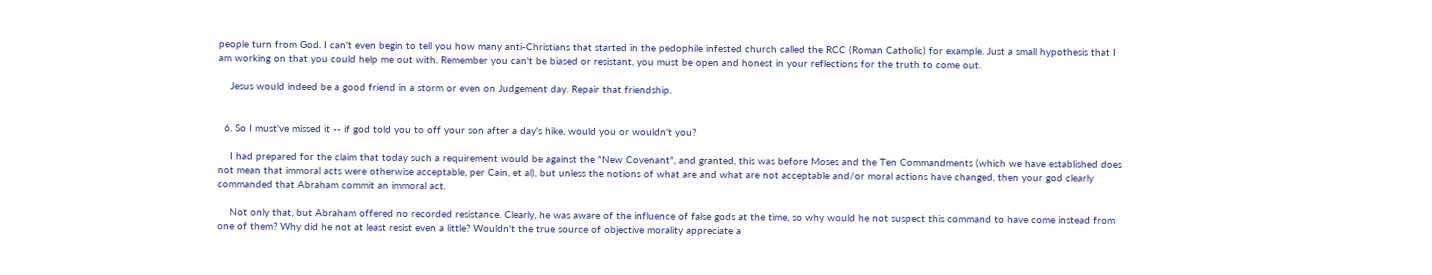people turn from God. I can't even begin to tell you how many anti-Christians that started in the pedophile infested church called the RCC (Roman Catholic) for example. Just a small hypothesis that I am working on that you could help me out with. Remember you can't be biased or resistant, you must be open and honest in your reflections for the truth to come out.

    Jesus would indeed be a good friend in a storm or even on Judgement day. Repair that friendship.


  6. So I must've missed it -- if god told you to off your son after a day's hike, would you or wouldn't you?

    I had prepared for the claim that today such a requirement would be against the "New Covenant", and granted, this was before Moses and the Ten Commandments (which we have established does not mean that immoral acts were otherwise acceptable, per Cain, et al), but unless the notions of what are and what are not acceptable and/or moral actions have changed, then your god clearly commanded that Abraham commit an immoral act.

    Not only that, but Abraham offered no recorded resistance. Clearly, he was aware of the influence of false gods at the time, so why would he not suspect this command to have come instead from one of them? Why did he not at least resist even a little? Wouldn't the true source of objective morality appreciate a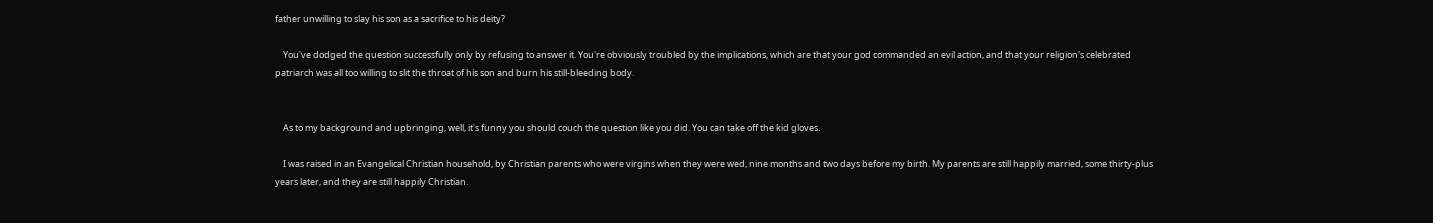father unwilling to slay his son as a sacrifice to his deity?

    You've dodged the question successfully only by refusing to answer it. You're obviously troubled by the implications, which are that your god commanded an evil action, and that your religion's celebrated patriarch was all too willing to slit the throat of his son and burn his still-bleeding body.


    As to my background and upbringing, well, it's funny you should couch the question like you did. You can take off the kid gloves.

    I was raised in an Evangelical Christian household, by Christian parents who were virgins when they were wed, nine months and two days before my birth. My parents are still happily married, some thirty-plus years later, and they are still happily Christian.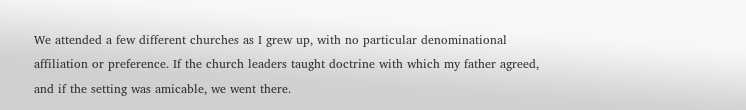We attended a few different churches as I grew up, with no particular denominational affiliation or preference. If the church leaders taught doctrine with which my father agreed, and if the setting was amicable, we went there.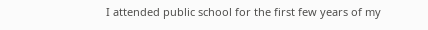I attended public school for the first few years of my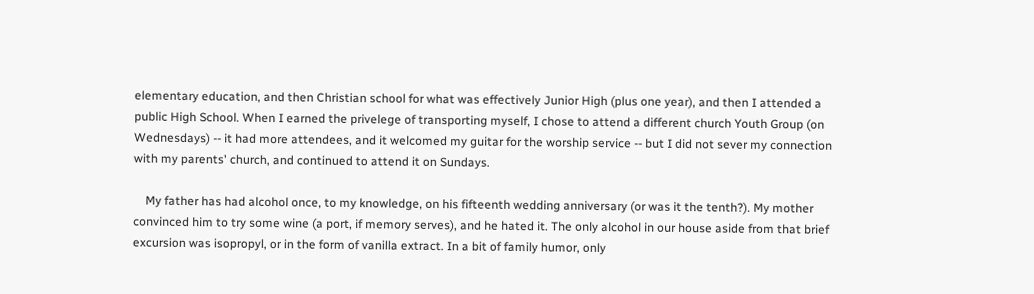elementary education, and then Christian school for what was effectively Junior High (plus one year), and then I attended a public High School. When I earned the privelege of transporting myself, I chose to attend a different church Youth Group (on Wednesdays) -- it had more attendees, and it welcomed my guitar for the worship service -- but I did not sever my connection with my parents' church, and continued to attend it on Sundays.

    My father has had alcohol once, to my knowledge, on his fifteenth wedding anniversary (or was it the tenth?). My mother convinced him to try some wine (a port, if memory serves), and he hated it. The only alcohol in our house aside from that brief excursion was isopropyl, or in the form of vanilla extract. In a bit of family humor, only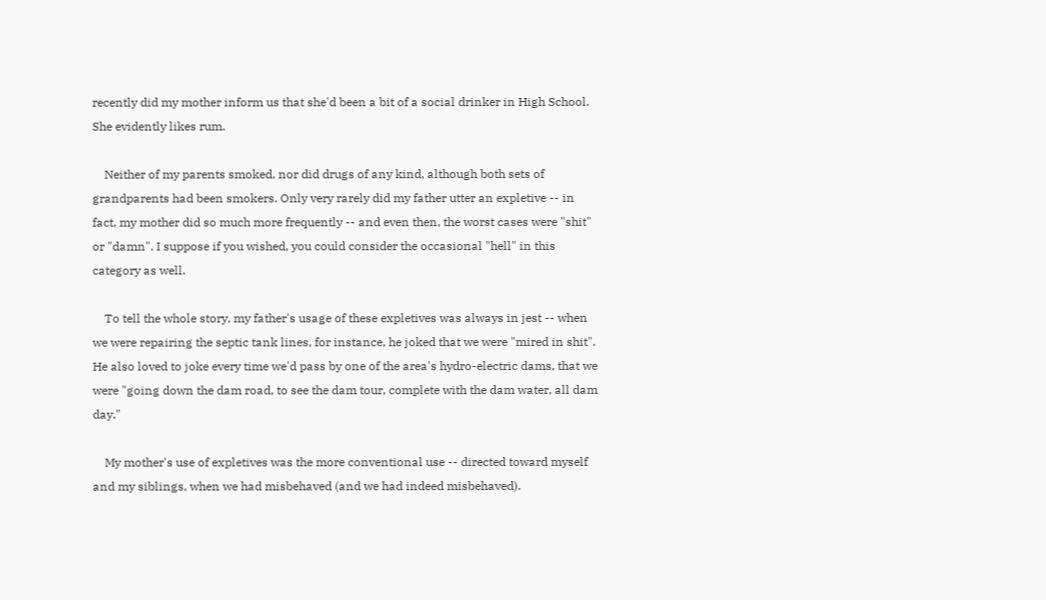recently did my mother inform us that she'd been a bit of a social drinker in High School. She evidently likes rum.

    Neither of my parents smoked, nor did drugs of any kind, although both sets of grandparents had been smokers. Only very rarely did my father utter an expletive -- in fact, my mother did so much more frequently -- and even then, the worst cases were "shit" or "damn". I suppose if you wished, you could consider the occasional "hell" in this category as well.

    To tell the whole story, my father's usage of these expletives was always in jest -- when we were repairing the septic tank lines, for instance, he joked that we were "mired in shit". He also loved to joke every time we'd pass by one of the area's hydro-electric dams, that we were "going down the dam road, to see the dam tour, complete with the dam water, all dam day."

    My mother's use of expletives was the more conventional use -- directed toward myself and my siblings, when we had misbehaved (and we had indeed misbehaved).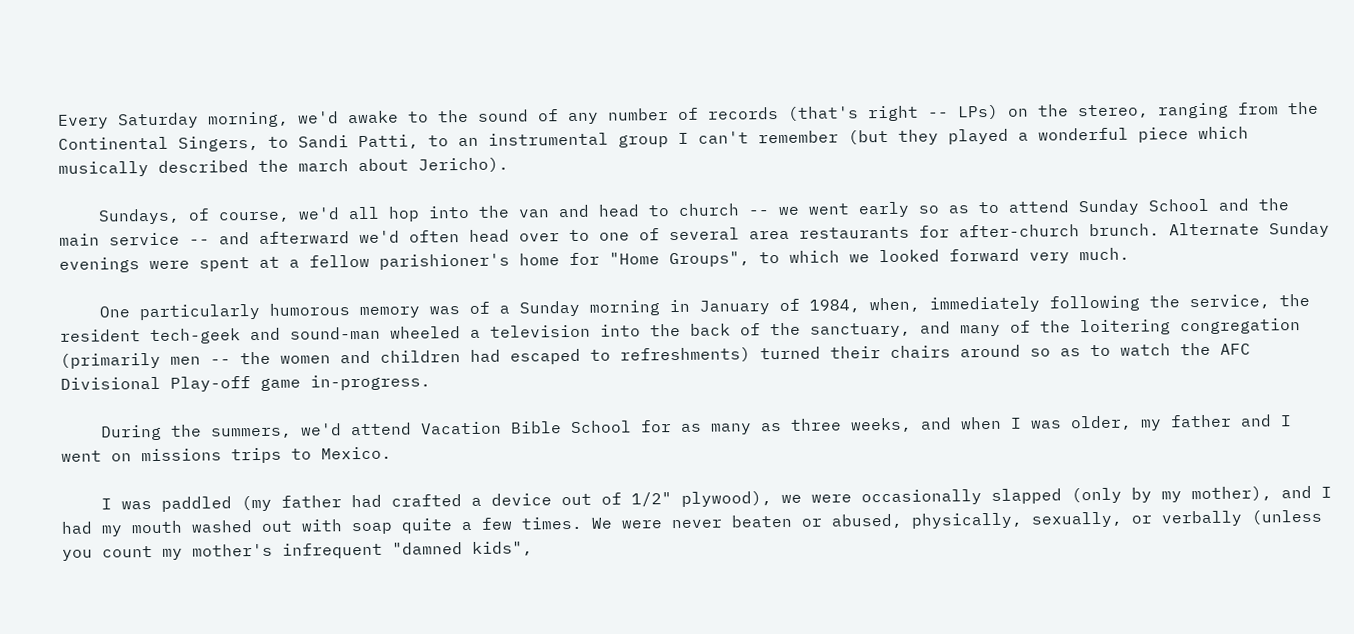Every Saturday morning, we'd awake to the sound of any number of records (that's right -- LPs) on the stereo, ranging from the Continental Singers, to Sandi Patti, to an instrumental group I can't remember (but they played a wonderful piece which musically described the march about Jericho).

    Sundays, of course, we'd all hop into the van and head to church -- we went early so as to attend Sunday School and the main service -- and afterward we'd often head over to one of several area restaurants for after-church brunch. Alternate Sunday evenings were spent at a fellow parishioner's home for "Home Groups", to which we looked forward very much.

    One particularly humorous memory was of a Sunday morning in January of 1984, when, immediately following the service, the resident tech-geek and sound-man wheeled a television into the back of the sanctuary, and many of the loitering congregation (primarily men -- the women and children had escaped to refreshments) turned their chairs around so as to watch the AFC Divisional Play-off game in-progress.

    During the summers, we'd attend Vacation Bible School for as many as three weeks, and when I was older, my father and I went on missions trips to Mexico.

    I was paddled (my father had crafted a device out of 1/2" plywood), we were occasionally slapped (only by my mother), and I had my mouth washed out with soap quite a few times. We were never beaten or abused, physically, sexually, or verbally (unless you count my mother's infrequent "damned kids",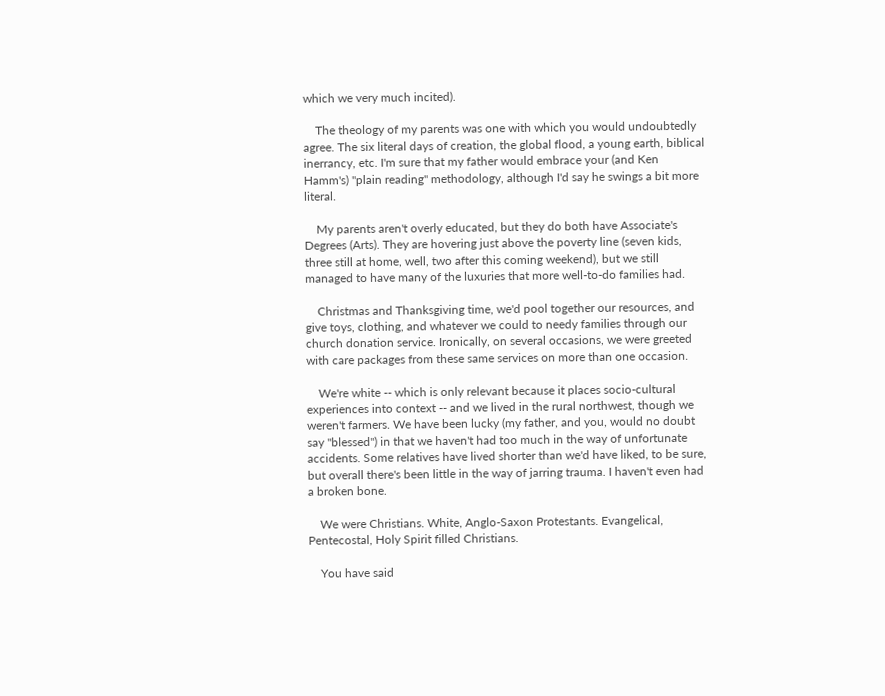which we very much incited).

    The theology of my parents was one with which you would undoubtedly agree. The six literal days of creation, the global flood, a young earth, biblical inerrancy, etc. I'm sure that my father would embrace your (and Ken Hamm's) "plain reading" methodology, although I'd say he swings a bit more literal.

    My parents aren't overly educated, but they do both have Associate's Degrees (Arts). They are hovering just above the poverty line (seven kids, three still at home, well, two after this coming weekend), but we still managed to have many of the luxuries that more well-to-do families had.

    Christmas and Thanksgiving time, we'd pool together our resources, and give toys, clothing, and whatever we could to needy families through our church donation service. Ironically, on several occasions, we were greeted with care packages from these same services on more than one occasion.

    We're white -- which is only relevant because it places socio-cultural experiences into context -- and we lived in the rural northwest, though we weren't farmers. We have been lucky (my father, and you, would no doubt say "blessed") in that we haven't had too much in the way of unfortunate accidents. Some relatives have lived shorter than we'd have liked, to be sure, but overall there's been little in the way of jarring trauma. I haven't even had a broken bone.

    We were Christians. White, Anglo-Saxon Protestants. Evangelical, Pentecostal, Holy Spirit filled Christians.

    You have said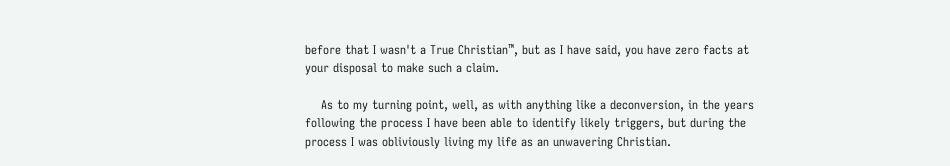before that I wasn't a True Christian™, but as I have said, you have zero facts at your disposal to make such a claim.

    As to my turning point, well, as with anything like a deconversion, in the years following the process I have been able to identify likely triggers, but during the process I was obliviously living my life as an unwavering Christian.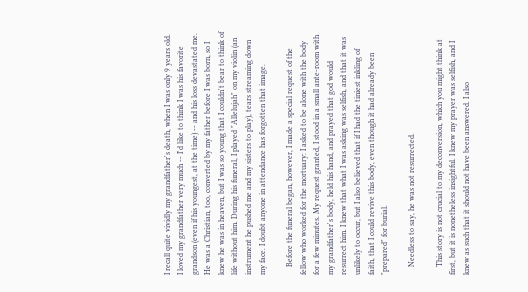I recall quite vividly my grandfather's death, when I was only 9 years old. I loved my grandfather very much -- I'd like to think I was his favorite grandson (even if his youngest, at the time) -- and his loss devastated me. He was a Christian, too, converted by my father before I was born, so I knew he was in heaven, but I was so young that I couldn't bear to think of life without him. During his funeral, I played "Allelujah" on my violin (an instrument he pushed me and my sisters to play), tears streaming down my face. I doubt anyone in attendance has forgotten that image.

    Before the funeral began, however, I made a special request of the fellow who worked for the mortuary: I asked to be alone with the body for a few minutes. My request granted, I stood in a small ante-room with my grandfather's body, held his hand, and prayed that god would resurrect him. I knew that what I was asking was selfish, and that it was unlikely to occur, but I also believed that if I had the tiniest inkling of faith, that I could revive this body, even though it had already been "prepared" for burial.

    Needless to say, he was not resurrected.

    This story is not crucial to my deconversion, which you might think at first, but it is nonetheless insightful. I knew my prayer was selfish, and I knew as such that it should not have been answered. I also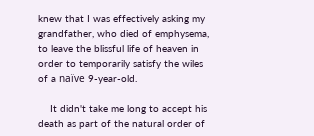knew that I was effectively asking my grandfather, who died of emphysema, to leave the blissful life of heaven in order to temporarily satisfy the wiles of a naïve 9-year-old.

    It didn't take me long to accept his death as part of the natural order of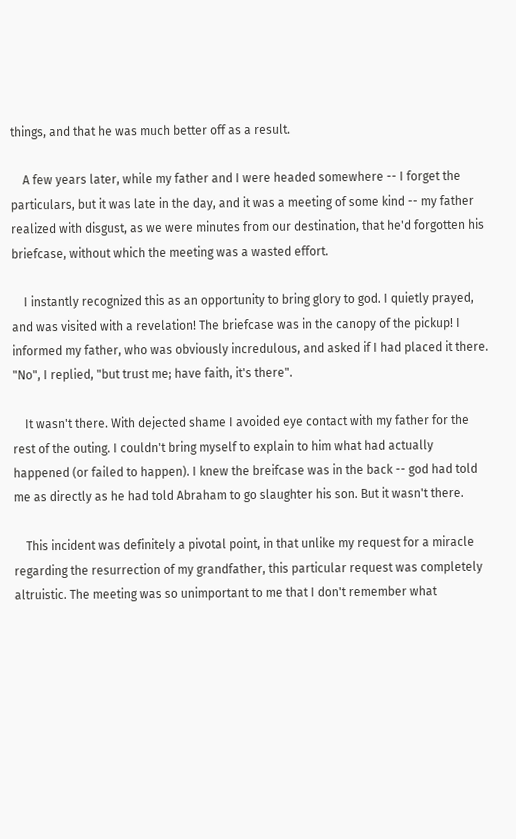things, and that he was much better off as a result.

    A few years later, while my father and I were headed somewhere -- I forget the particulars, but it was late in the day, and it was a meeting of some kind -- my father realized with disgust, as we were minutes from our destination, that he'd forgotten his briefcase, without which the meeting was a wasted effort.

    I instantly recognized this as an opportunity to bring glory to god. I quietly prayed, and was visited with a revelation! The briefcase was in the canopy of the pickup! I informed my father, who was obviously incredulous, and asked if I had placed it there. "No", I replied, "but trust me; have faith, it's there".

    It wasn't there. With dejected shame I avoided eye contact with my father for the rest of the outing. I couldn't bring myself to explain to him what had actually happened (or failed to happen). I knew the breifcase was in the back -- god had told me as directly as he had told Abraham to go slaughter his son. But it wasn't there.

    This incident was definitely a pivotal point, in that unlike my request for a miracle regarding the resurrection of my grandfather, this particular request was completely altruistic. The meeting was so unimportant to me that I don't remember what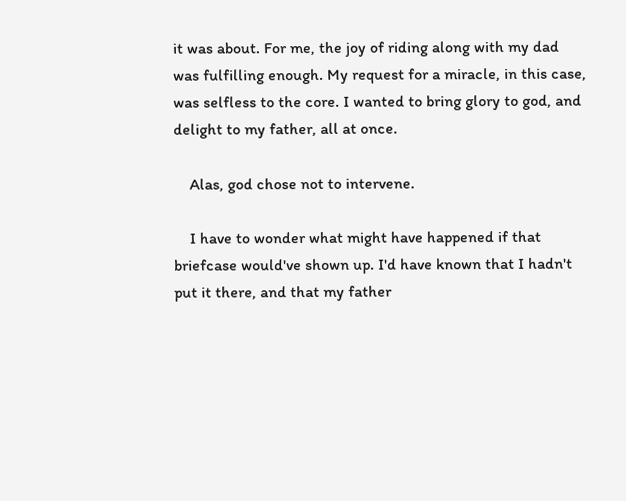it was about. For me, the joy of riding along with my dad was fulfilling enough. My request for a miracle, in this case, was selfless to the core. I wanted to bring glory to god, and delight to my father, all at once.

    Alas, god chose not to intervene.

    I have to wonder what might have happened if that briefcase would've shown up. I'd have known that I hadn't put it there, and that my father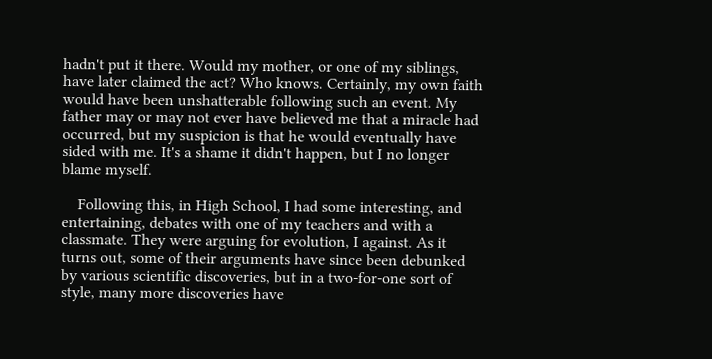hadn't put it there. Would my mother, or one of my siblings, have later claimed the act? Who knows. Certainly, my own faith would have been unshatterable following such an event. My father may or may not ever have believed me that a miracle had occurred, but my suspicion is that he would eventually have sided with me. It's a shame it didn't happen, but I no longer blame myself.

    Following this, in High School, I had some interesting, and entertaining, debates with one of my teachers and with a classmate. They were arguing for evolution, I against. As it turns out, some of their arguments have since been debunked by various scientific discoveries, but in a two-for-one sort of style, many more discoveries have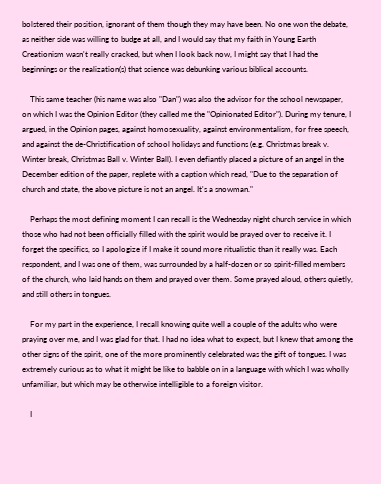bolstered their position, ignorant of them though they may have been. No one won the debate, as neither side was willing to budge at all, and I would say that my faith in Young Earth Creationism wasn't really cracked, but when I look back now, I might say that I had the beginnings or the realization(s) that science was debunking various biblical accounts.

    This same teacher (his name was also "Dan") was also the advisor for the school newspaper, on which I was the Opinion Editor (they called me the "Opinionated Editor"). During my tenure, I argued, in the Opinion pages, against homosexuality, against environmentalism, for free speech, and against the de-Christification of school holidays and functions (e.g. Christmas break v. Winter break, Christmas Ball v. Winter Ball). I even defiantly placed a picture of an angel in the December edition of the paper, replete with a caption which read, "Due to the separation of church and state, the above picture is not an angel. It's a snowman."

    Perhaps the most defining moment I can recall is the Wednesday night church service in which those who had not been officially filled with the spirit would be prayed over to receive it. I forget the specifics, so I apologize if I make it sound more ritualistic than it really was. Each respondent, and I was one of them, was surrounded by a half-dozen or so spirit-filled members of the church, who laid hands on them and prayed over them. Some prayed aloud, others quietly, and still others in tongues.

    For my part in the experience, I recall knowing quite well a couple of the adults who were praying over me, and I was glad for that. I had no idea what to expect, but I knew that among the other signs of the spirit, one of the more prominently celebrated was the gift of tongues. I was extremely curious as to what it might be like to babble on in a language with which I was wholly unfamiliar, but which may be otherwise intelligible to a foreign visitor.

    I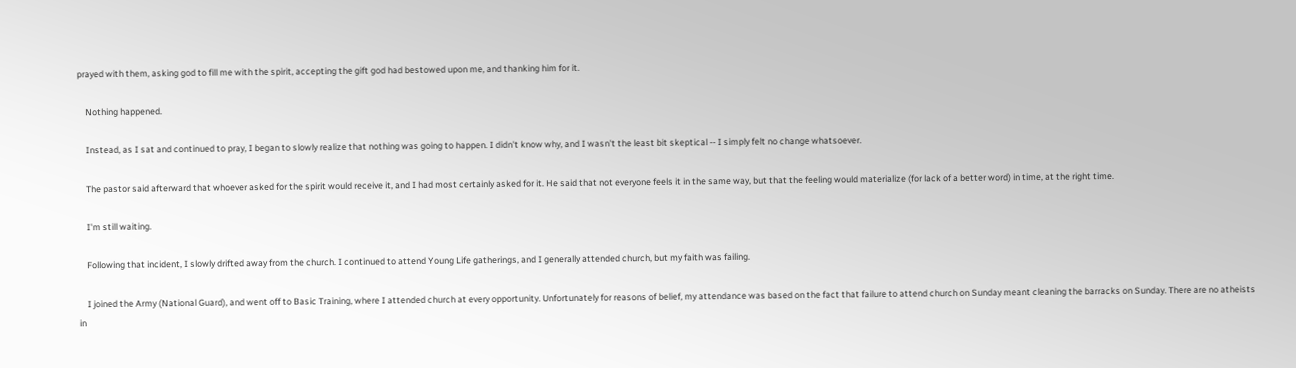prayed with them, asking god to fill me with the spirit, accepting the gift god had bestowed upon me, and thanking him for it.

    Nothing happened.

    Instead, as I sat and continued to pray, I began to slowly realize that nothing was going to happen. I didn't know why, and I wasn't the least bit skeptical -- I simply felt no change whatsoever.

    The pastor said afterward that whoever asked for the spirit would receive it, and I had most certainly asked for it. He said that not everyone feels it in the same way, but that the feeling would materialize (for lack of a better word) in time, at the right time.

    I'm still waiting.

    Following that incident, I slowly drifted away from the church. I continued to attend Young Life gatherings, and I generally attended church, but my faith was failing.

    I joined the Army (National Guard), and went off to Basic Training, where I attended church at every opportunity. Unfortunately for reasons of belief, my attendance was based on the fact that failure to attend church on Sunday meant cleaning the barracks on Sunday. There are no atheists in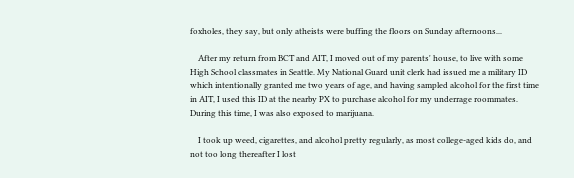foxholes, they say, but only atheists were buffing the floors on Sunday afternoons...

    After my return from BCT and AIT, I moved out of my parents' house, to live with some High School classmates in Seattle. My National Guard unit clerk had issued me a military ID which intentionally granted me two years of age, and having sampled alcohol for the first time in AIT, I used this ID at the nearby PX to purchase alcohol for my underrage roommates. During this time, I was also exposed to marijuana.

    I took up weed, cigarettes, and alcohol pretty regularly, as most college-aged kids do, and not too long thereafter I lost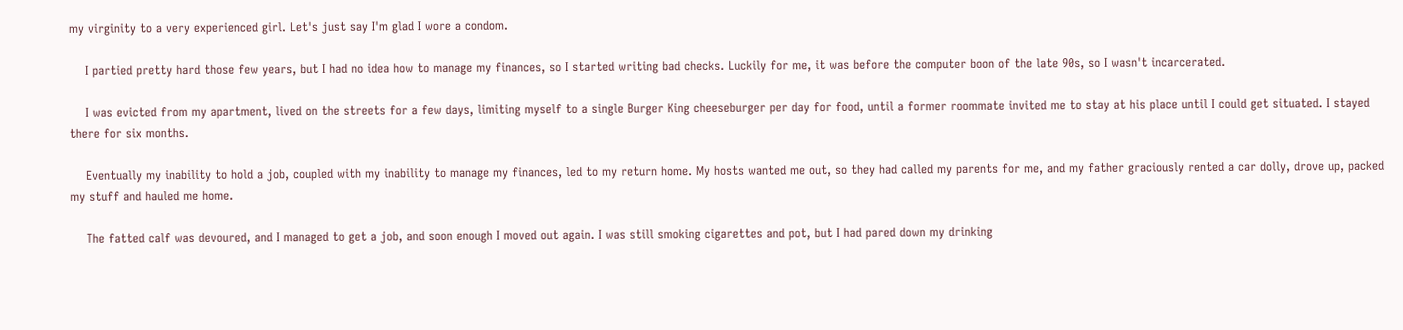my virginity to a very experienced girl. Let's just say I'm glad I wore a condom.

    I partied pretty hard those few years, but I had no idea how to manage my finances, so I started writing bad checks. Luckily for me, it was before the computer boon of the late 90s, so I wasn't incarcerated.

    I was evicted from my apartment, lived on the streets for a few days, limiting myself to a single Burger King cheeseburger per day for food, until a former roommate invited me to stay at his place until I could get situated. I stayed there for six months.

    Eventually my inability to hold a job, coupled with my inability to manage my finances, led to my return home. My hosts wanted me out, so they had called my parents for me, and my father graciously rented a car dolly, drove up, packed my stuff and hauled me home.

    The fatted calf was devoured, and I managed to get a job, and soon enough I moved out again. I was still smoking cigarettes and pot, but I had pared down my drinking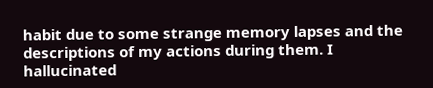habit due to some strange memory lapses and the descriptions of my actions during them. I hallucinated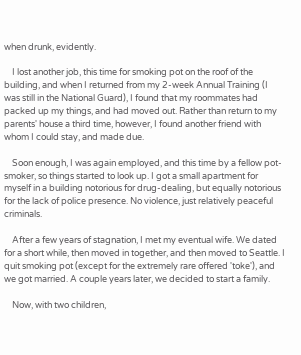when drunk, evidently.

    I lost another job, this time for smoking pot on the roof of the building, and when I returned from my 2-week Annual Training (I was still in the National Guard), I found that my roommates had packed up my things, and had moved out. Rather than return to my parents' house a third time, however, I found another friend with whom I could stay, and made due.

    Soon enough, I was again employed, and this time by a fellow pot-smoker, so things started to look up. I got a small apartment for myself in a building notorious for drug-dealing, but equally notorious for the lack of police presence. No violence, just relatively peaceful criminals.

    After a few years of stagnation, I met my eventual wife. We dated for a short while, then moved in together, and then moved to Seattle. I quit smoking pot (except for the extremely rare offered 'toke'), and we got married. A couple years later, we decided to start a family.

    Now, with two children,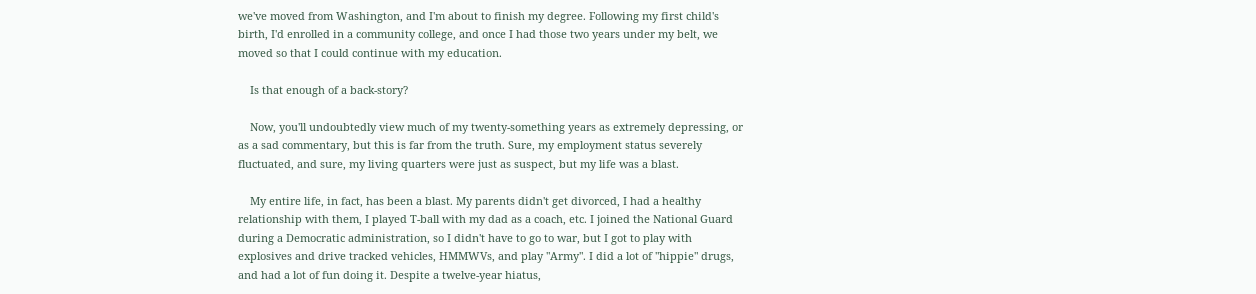we've moved from Washington, and I'm about to finish my degree. Following my first child's birth, I'd enrolled in a community college, and once I had those two years under my belt, we moved so that I could continue with my education.

    Is that enough of a back-story?

    Now, you'll undoubtedly view much of my twenty-something years as extremely depressing, or as a sad commentary, but this is far from the truth. Sure, my employment status severely fluctuated, and sure, my living quarters were just as suspect, but my life was a blast.

    My entire life, in fact, has been a blast. My parents didn't get divorced, I had a healthy relationship with them, I played T-ball with my dad as a coach, etc. I joined the National Guard during a Democratic administration, so I didn't have to go to war, but I got to play with explosives and drive tracked vehicles, HMMWVs, and play "Army". I did a lot of "hippie" drugs, and had a lot of fun doing it. Despite a twelve-year hiatus,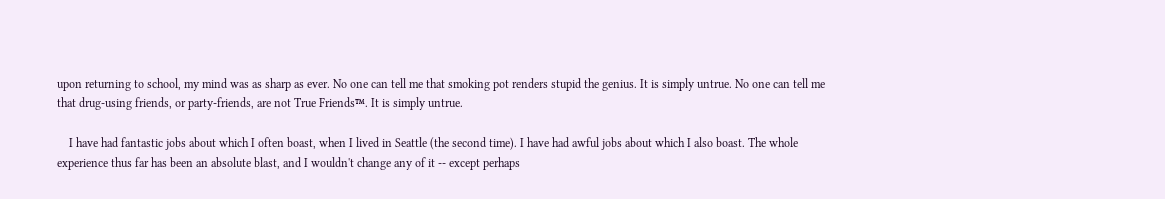upon returning to school, my mind was as sharp as ever. No one can tell me that smoking pot renders stupid the genius. It is simply untrue. No one can tell me that drug-using friends, or party-friends, are not True Friends™. It is simply untrue.

    I have had fantastic jobs about which I often boast, when I lived in Seattle (the second time). I have had awful jobs about which I also boast. The whole experience thus far has been an absolute blast, and I wouldn't change any of it -- except perhaps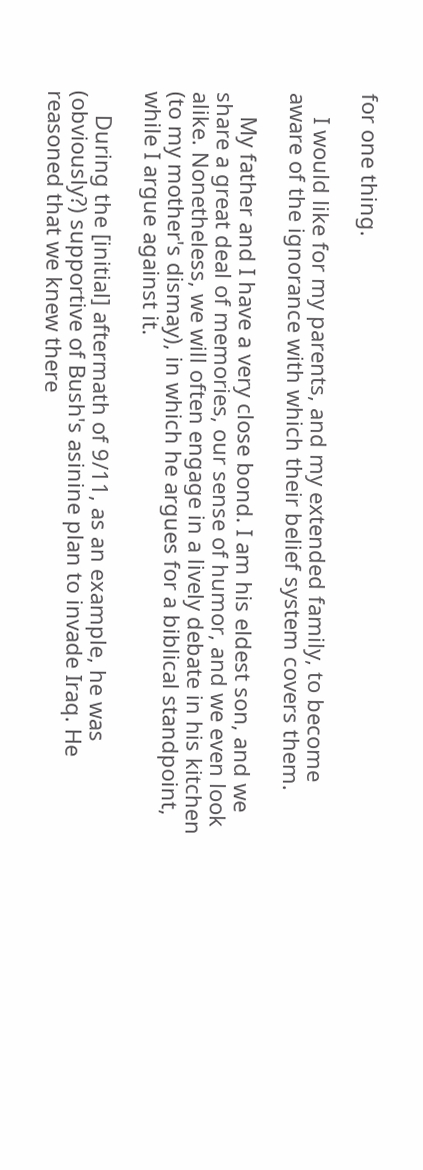for one thing.

    I would like for my parents, and my extended family, to become aware of the ignorance with which their belief system covers them.

    My father and I have a very close bond. I am his eldest son, and we share a great deal of memories, our sense of humor, and we even look alike. Nonetheless, we will often engage in a lively debate in his kitchen (to my mother's dismay), in which he argues for a biblical standpoint, while I argue against it.

    During the [initial] aftermath of 9/11, as an example, he was (obviously?) supportive of Bush's asinine plan to invade Iraq. He reasoned that we knew there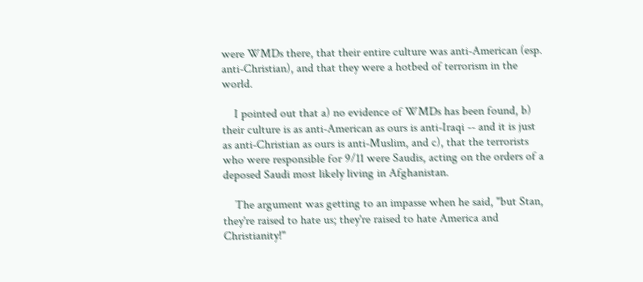were WMDs there, that their entire culture was anti-American (esp. anti-Christian), and that they were a hotbed of terrorism in the world.

    I pointed out that a) no evidence of WMDs has been found, b) their culture is as anti-American as ours is anti-Iraqi -- and it is just as anti-Christian as ours is anti-Muslim, and c), that the terrorists who were responsible for 9/11 were Saudis, acting on the orders of a deposed Saudi most likely living in Afghanistan.

    The argument was getting to an impasse when he said, "but Stan, they're raised to hate us; they're raised to hate America and Christianity!"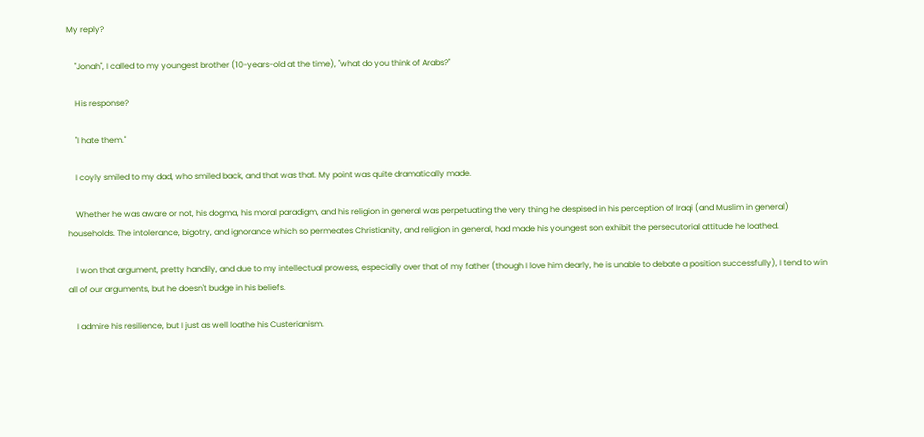My reply?

    "Jonah", I called to my youngest brother (10-years-old at the time), "what do you think of Arabs?"

    His response?

    "I hate them."

    I coyly smiled to my dad, who smiled back, and that was that. My point was quite dramatically made.

    Whether he was aware or not, his dogma, his moral paradigm, and his religion in general was perpetuating the very thing he despised in his perception of Iraqi (and Muslim in general) households. The intolerance, bigotry, and ignorance which so permeates Christianity, and religion in general, had made his youngest son exhibit the persecutorial attitude he loathed.

    I won that argument, pretty handily, and due to my intellectual prowess, especially over that of my father (though I love him dearly, he is unable to debate a position successfully), I tend to win all of our arguments, but he doesn't budge in his beliefs.

    I admire his resilience, but I just as well loathe his Custerianism.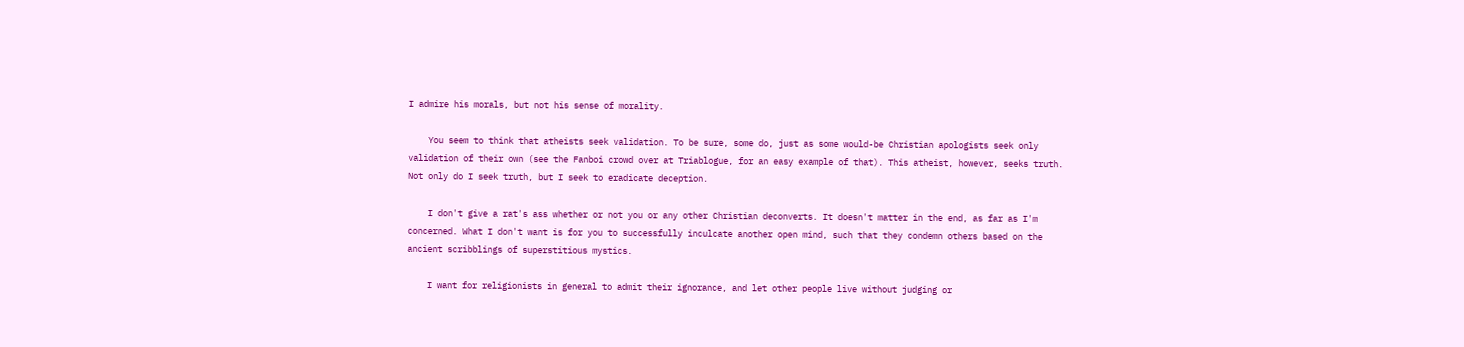I admire his morals, but not his sense of morality.

    You seem to think that atheists seek validation. To be sure, some do, just as some would-be Christian apologists seek only validation of their own (see the Fanboi crowd over at Triablogue, for an easy example of that). This atheist, however, seeks truth. Not only do I seek truth, but I seek to eradicate deception.

    I don't give a rat's ass whether or not you or any other Christian deconverts. It doesn't matter in the end, as far as I'm concerned. What I don't want is for you to successfully inculcate another open mind, such that they condemn others based on the ancient scribblings of superstitious mystics.

    I want for religionists in general to admit their ignorance, and let other people live without judging or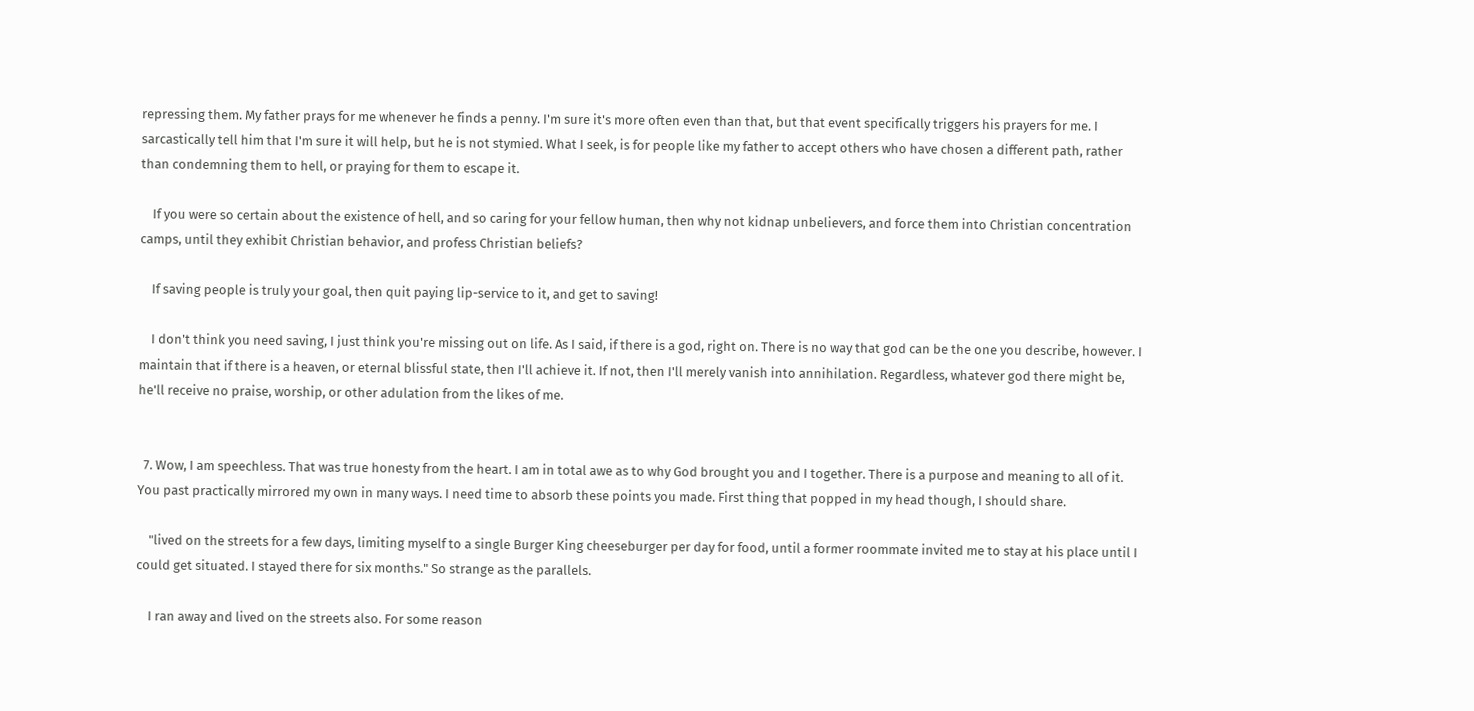repressing them. My father prays for me whenever he finds a penny. I'm sure it's more often even than that, but that event specifically triggers his prayers for me. I sarcastically tell him that I'm sure it will help, but he is not stymied. What I seek, is for people like my father to accept others who have chosen a different path, rather than condemning them to hell, or praying for them to escape it.

    If you were so certain about the existence of hell, and so caring for your fellow human, then why not kidnap unbelievers, and force them into Christian concentration camps, until they exhibit Christian behavior, and profess Christian beliefs?

    If saving people is truly your goal, then quit paying lip-service to it, and get to saving!

    I don't think you need saving, I just think you're missing out on life. As I said, if there is a god, right on. There is no way that god can be the one you describe, however. I maintain that if there is a heaven, or eternal blissful state, then I'll achieve it. If not, then I'll merely vanish into annihilation. Regardless, whatever god there might be, he'll receive no praise, worship, or other adulation from the likes of me.


  7. Wow, I am speechless. That was true honesty from the heart. I am in total awe as to why God brought you and I together. There is a purpose and meaning to all of it. You past practically mirrored my own in many ways. I need time to absorb these points you made. First thing that popped in my head though, I should share.

    "lived on the streets for a few days, limiting myself to a single Burger King cheeseburger per day for food, until a former roommate invited me to stay at his place until I could get situated. I stayed there for six months." So strange as the parallels.

    I ran away and lived on the streets also. For some reason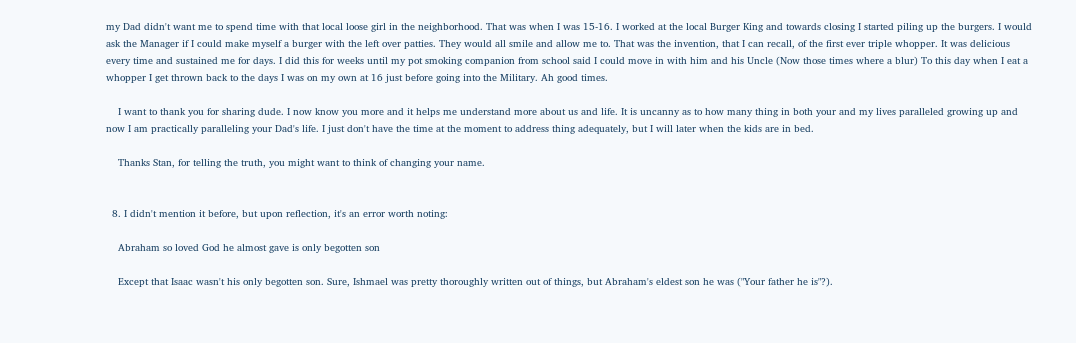my Dad didn't want me to spend time with that local loose girl in the neighborhood. That was when I was 15-16. I worked at the local Burger King and towards closing I started piling up the burgers. I would ask the Manager if I could make myself a burger with the left over patties. They would all smile and allow me to. That was the invention, that I can recall, of the first ever triple whopper. It was delicious every time and sustained me for days. I did this for weeks until my pot smoking companion from school said I could move in with him and his Uncle (Now those times where a blur) To this day when I eat a whopper I get thrown back to the days I was on my own at 16 just before going into the Military. Ah good times.

    I want to thank you for sharing dude. I now know you more and it helps me understand more about us and life. It is uncanny as to how many thing in both your and my lives paralleled growing up and now I am practically paralleling your Dad's life. I just don't have the time at the moment to address thing adequately, but I will later when the kids are in bed.

    Thanks Stan, for telling the truth, you might want to think of changing your name.


  8. I didn't mention it before, but upon reflection, it's an error worth noting:

    Abraham so loved God he almost gave is only begotten son

    Except that Isaac wasn't his only begotten son. Sure, Ishmael was pretty thoroughly written out of things, but Abraham's eldest son he was ("Your father he is"?).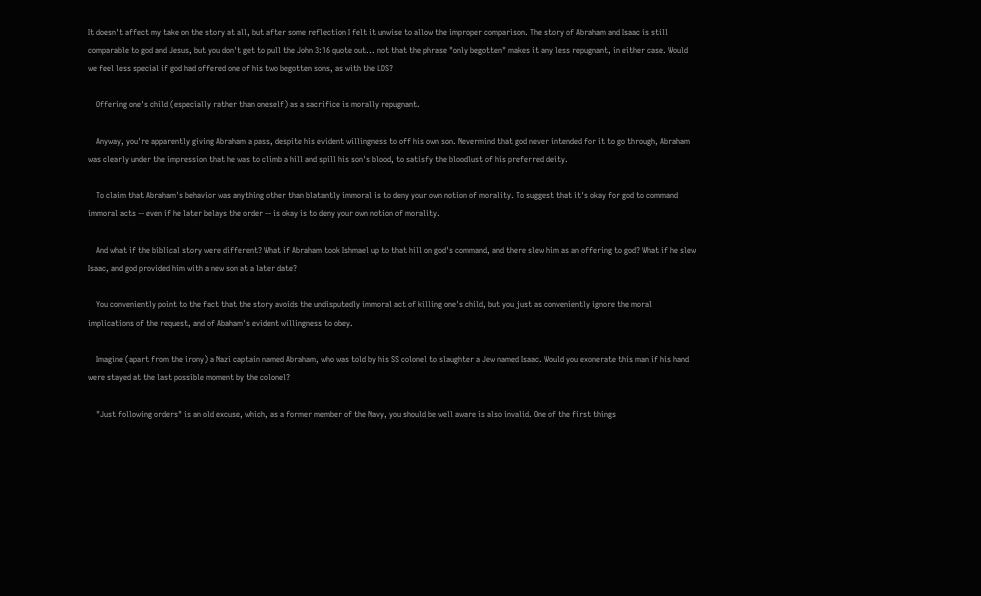It doesn't affect my take on the story at all, but after some reflection I felt it unwise to allow the improper comparison. The story of Abraham and Isaac is still comparable to god and Jesus, but you don't get to pull the John 3:16 quote out... not that the phrase "only begotten" makes it any less repugnant, in either case. Would we feel less special if god had offered one of his two begotten sons, as with the LDS?

    Offering one's child (especially rather than oneself) as a sacrifice is morally repugnant.

    Anyway, you're apparently giving Abraham a pass, despite his evident willingness to off his own son. Nevermind that god never intended for it to go through, Abraham was clearly under the impression that he was to climb a hill and spill his son's blood, to satisfy the bloodlust of his preferred deity.

    To claim that Abraham's behavior was anything other than blatantly immoral is to deny your own notion of morality. To suggest that it's okay for god to command immoral acts -- even if he later belays the order -- is okay is to deny your own notion of morality.

    And what if the biblical story were different? What if Abraham took Ishmael up to that hill on god's command, and there slew him as an offering to god? What if he slew Isaac, and god provided him with a new son at a later date?

    You conveniently point to the fact that the story avoids the undisputedly immoral act of killing one's child, but you just as conveniently ignore the moral implications of the request, and of Abaham's evident willingness to obey.

    Imagine (apart from the irony) a Nazi captain named Abraham, who was told by his SS colonel to slaughter a Jew named Isaac. Would you exonerate this man if his hand were stayed at the last possible moment by the colonel?

    "Just following orders" is an old excuse, which, as a former member of the Navy, you should be well aware is also invalid. One of the first things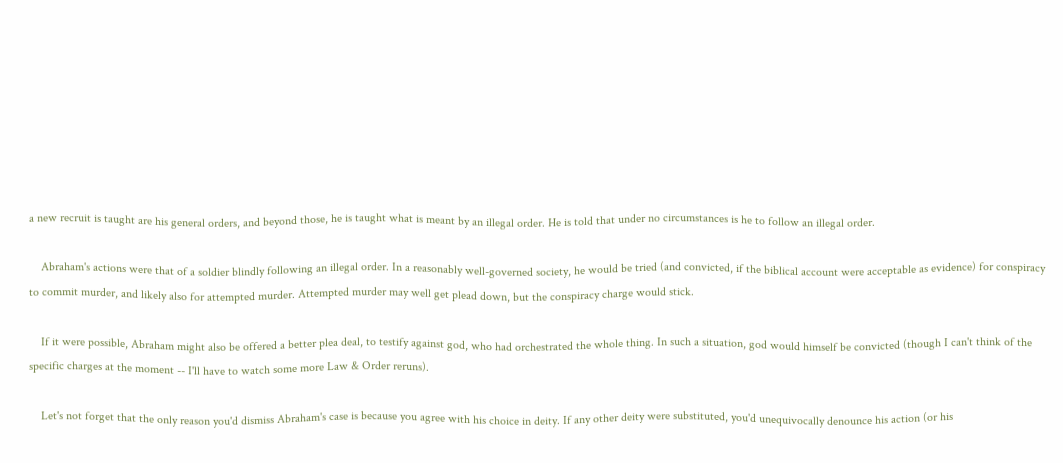a new recruit is taught are his general orders, and beyond those, he is taught what is meant by an illegal order. He is told that under no circumstances is he to follow an illegal order.

    Abraham's actions were that of a soldier blindly following an illegal order. In a reasonably well-governed society, he would be tried (and convicted, if the biblical account were acceptable as evidence) for conspiracy to commit murder, and likely also for attempted murder. Attempted murder may well get plead down, but the conspiracy charge would stick.

    If it were possible, Abraham might also be offered a better plea deal, to testify against god, who had orchestrated the whole thing. In such a situation, god would himself be convicted (though I can't think of the specific charges at the moment -- I'll have to watch some more Law & Order reruns).

    Let's not forget that the only reason you'd dismiss Abraham's case is because you agree with his choice in deity. If any other deity were substituted, you'd unequivocally denounce his action (or his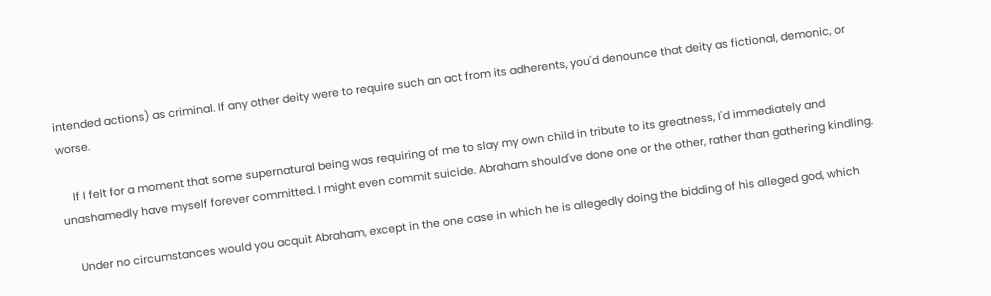intended actions) as criminal. If any other deity were to require such an act from its adherents, you'd denounce that deity as fictional, demonic, or worse.

    If I felt for a moment that some supernatural being was requiring of me to slay my own child in tribute to its greatness, I'd immediately and unashamedly have myself forever committed. I might even commit suicide. Abraham should've done one or the other, rather than gathering kindling.

    Under no circumstances would you acquit Abraham, except in the one case in which he is allegedly doing the bidding of his alleged god, which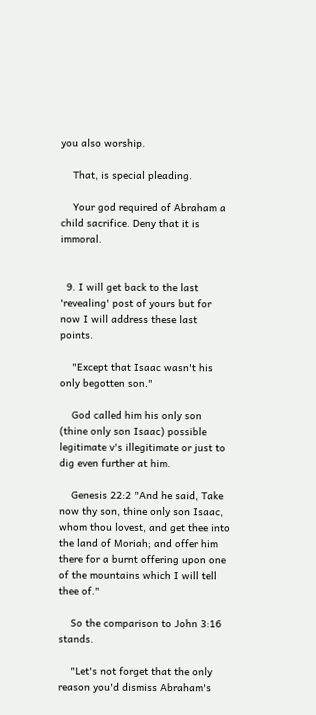you also worship.

    That, is special pleading.

    Your god required of Abraham a child sacrifice. Deny that it is immoral.


  9. I will get back to the last 'revealing' post of yours but for now I will address these last points.

    "Except that Isaac wasn't his only begotten son."

    God called him his only son (thine only son Isaac) possible legitimate v's illegitimate or just to dig even further at him.

    Genesis 22:2 "And he said, Take now thy son, thine only son Isaac, whom thou lovest, and get thee into the land of Moriah; and offer him there for a burnt offering upon one of the mountains which I will tell thee of."

    So the comparison to John 3:16 stands.

    "Let's not forget that the only reason you'd dismiss Abraham's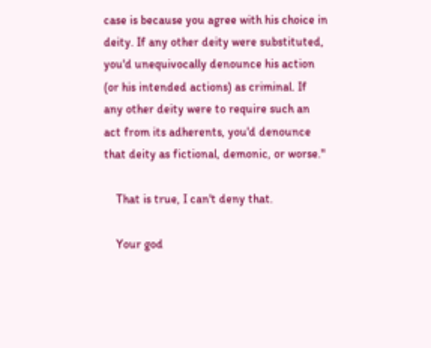case is because you agree with his choice in deity. If any other deity were substituted, you'd unequivocally denounce his action (or his intended actions) as criminal. If any other deity were to require such an act from its adherents, you'd denounce that deity as fictional, demonic, or worse."

    That is true, I can't deny that.

    Your god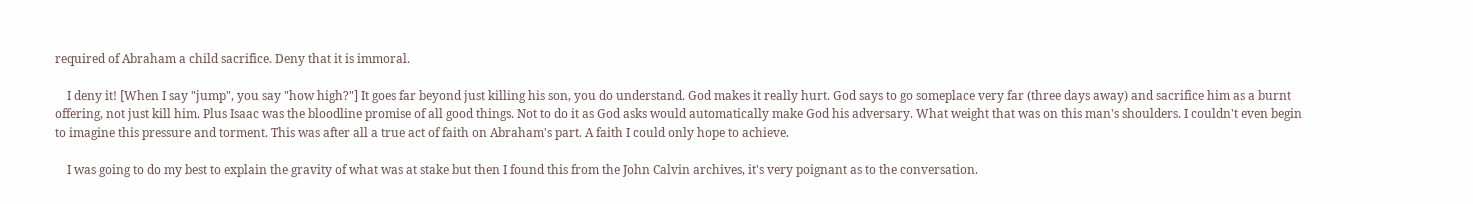required of Abraham a child sacrifice. Deny that it is immoral.

    I deny it! [When I say "jump", you say "how high?"] It goes far beyond just killing his son, you do understand. God makes it really hurt. God says to go someplace very far (three days away) and sacrifice him as a burnt offering, not just kill him. Plus Isaac was the bloodline promise of all good things. Not to do it as God asks would automatically make God his adversary. What weight that was on this man's shoulders. I couldn't even begin to imagine this pressure and torment. This was after all a true act of faith on Abraham's part. A faith I could only hope to achieve.

    I was going to do my best to explain the gravity of what was at stake but then I found this from the John Calvin archives, it's very poignant as to the conversation.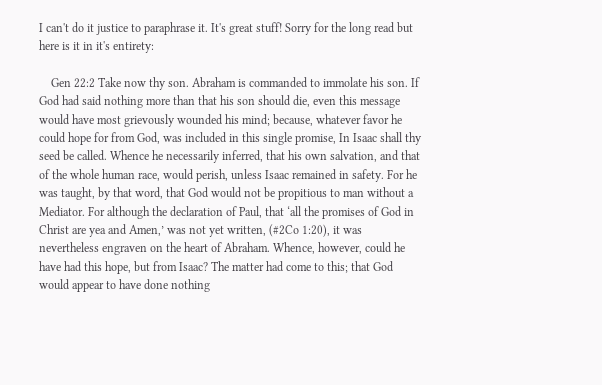I can't do it justice to paraphrase it. It's great stuff! Sorry for the long read but here is it in it's entirety:

    Gen 22:2 Take now thy son. Abraham is commanded to immolate his son. If God had said nothing more than that his son should die, even this message would have most grievously wounded his mind; because, whatever favor he could hope for from God, was included in this single promise, In Isaac shall thy seed be called. Whence he necessarily inferred, that his own salvation, and that of the whole human race, would perish, unless Isaac remained in safety. For he was taught, by that word, that God would not be propitious to man without a Mediator. For although the declaration of Paul, that ‘all the promises of God in Christ are yea and Amen,’ was not yet written, (#2Co 1:20), it was nevertheless engraven on the heart of Abraham. Whence, however, could he have had this hope, but from Isaac? The matter had come to this; that God would appear to have done nothing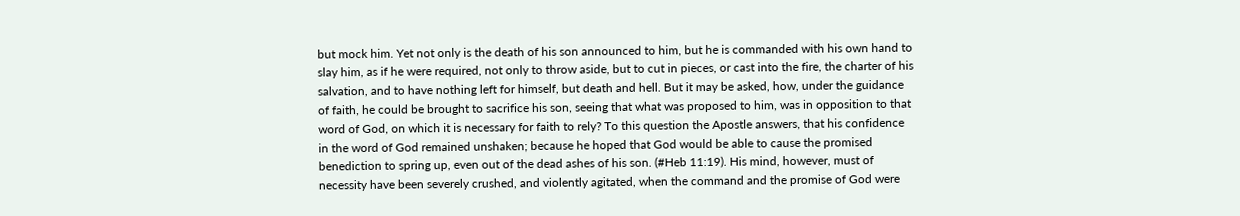but mock him. Yet not only is the death of his son announced to him, but he is commanded with his own hand to slay him, as if he were required, not only to throw aside, but to cut in pieces, or cast into the fire, the charter of his salvation, and to have nothing left for himself, but death and hell. But it may be asked, how, under the guidance of faith, he could be brought to sacrifice his son, seeing that what was proposed to him, was in opposition to that word of God, on which it is necessary for faith to rely? To this question the Apostle answers, that his confidence in the word of God remained unshaken; because he hoped that God would be able to cause the promised benediction to spring up, even out of the dead ashes of his son. (#Heb 11:19). His mind, however, must of necessity have been severely crushed, and violently agitated, when the command and the promise of God were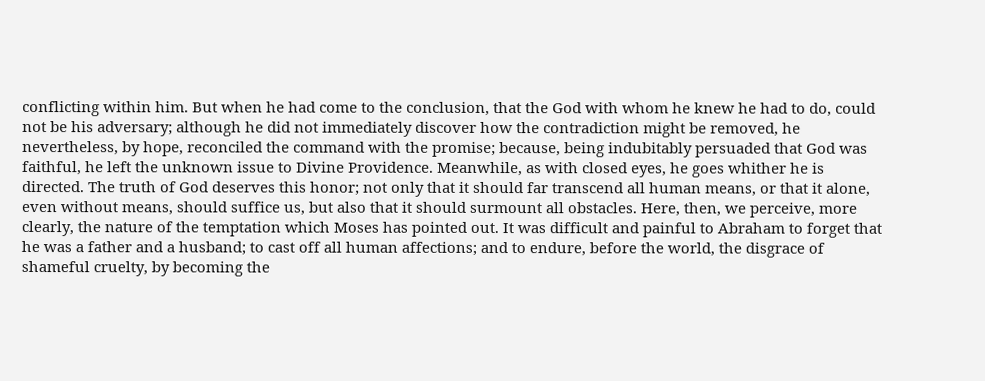conflicting within him. But when he had come to the conclusion, that the God with whom he knew he had to do, could not be his adversary; although he did not immediately discover how the contradiction might be removed, he nevertheless, by hope, reconciled the command with the promise; because, being indubitably persuaded that God was faithful, he left the unknown issue to Divine Providence. Meanwhile, as with closed eyes, he goes whither he is directed. The truth of God deserves this honor; not only that it should far transcend all human means, or that it alone, even without means, should suffice us, but also that it should surmount all obstacles. Here, then, we perceive, more clearly, the nature of the temptation which Moses has pointed out. It was difficult and painful to Abraham to forget that he was a father and a husband; to cast off all human affections; and to endure, before the world, the disgrace of shameful cruelty, by becoming the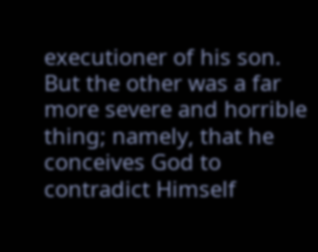executioner of his son. But the other was a far more severe and horrible thing; namely, that he conceives God to contradict Himself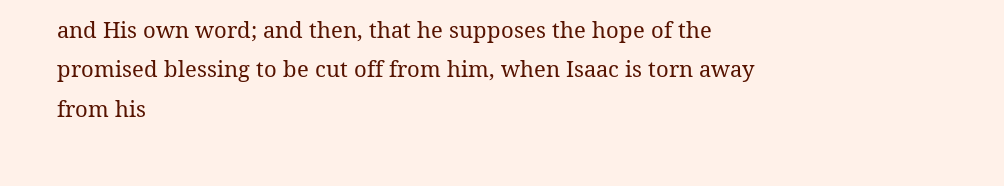and His own word; and then, that he supposes the hope of the promised blessing to be cut off from him, when Isaac is torn away from his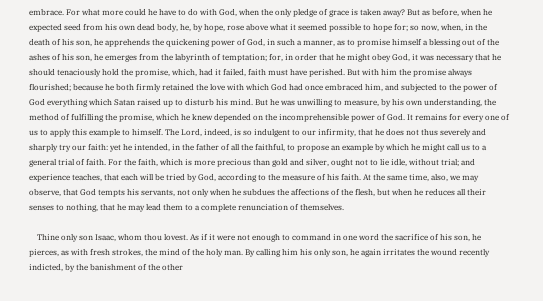embrace. For what more could he have to do with God, when the only pledge of grace is taken away? But as before, when he expected seed from his own dead body, he, by hope, rose above what it seemed possible to hope for; so now, when, in the death of his son, he apprehends the quickening power of God, in such a manner, as to promise himself a blessing out of the ashes of his son, he emerges from the labyrinth of temptation; for, in order that he might obey God, it was necessary that he should tenaciously hold the promise, which, had it failed, faith must have perished. But with him the promise always flourished; because he both firmly retained the love with which God had once embraced him, and subjected to the power of God everything which Satan raised up to disturb his mind. But he was unwilling to measure, by his own understanding, the method of fulfilling the promise, which he knew depended on the incomprehensible power of God. It remains for every one of us to apply this example to himself. The Lord, indeed, is so indulgent to our infirmity, that he does not thus severely and sharply try our faith: yet he intended, in the father of all the faithful, to propose an example by which he might call us to a general trial of faith. For the faith, which is more precious than gold and silver, ought not to lie idle, without trial; and experience teaches, that each will be tried by God, according to the measure of his faith. At the same time, also, we may observe, that God tempts his servants, not only when he subdues the affections of the flesh, but when he reduces all their senses to nothing, that he may lead them to a complete renunciation of themselves.

    Thine only son Isaac, whom thou lovest. As if it were not enough to command in one word the sacrifice of his son, he pierces, as with fresh strokes, the mind of the holy man. By calling him his only son, he again irritates the wound recently indicted, by the banishment of the other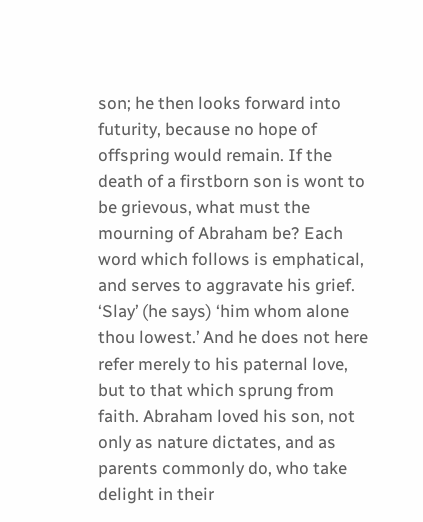son; he then looks forward into futurity, because no hope of offspring would remain. If the death of a firstborn son is wont to be grievous, what must the mourning of Abraham be? Each word which follows is emphatical, and serves to aggravate his grief. ‘Slay’ (he says) ‘him whom alone thou lowest.’ And he does not here refer merely to his paternal love, but to that which sprung from faith. Abraham loved his son, not only as nature dictates, and as parents commonly do, who take delight in their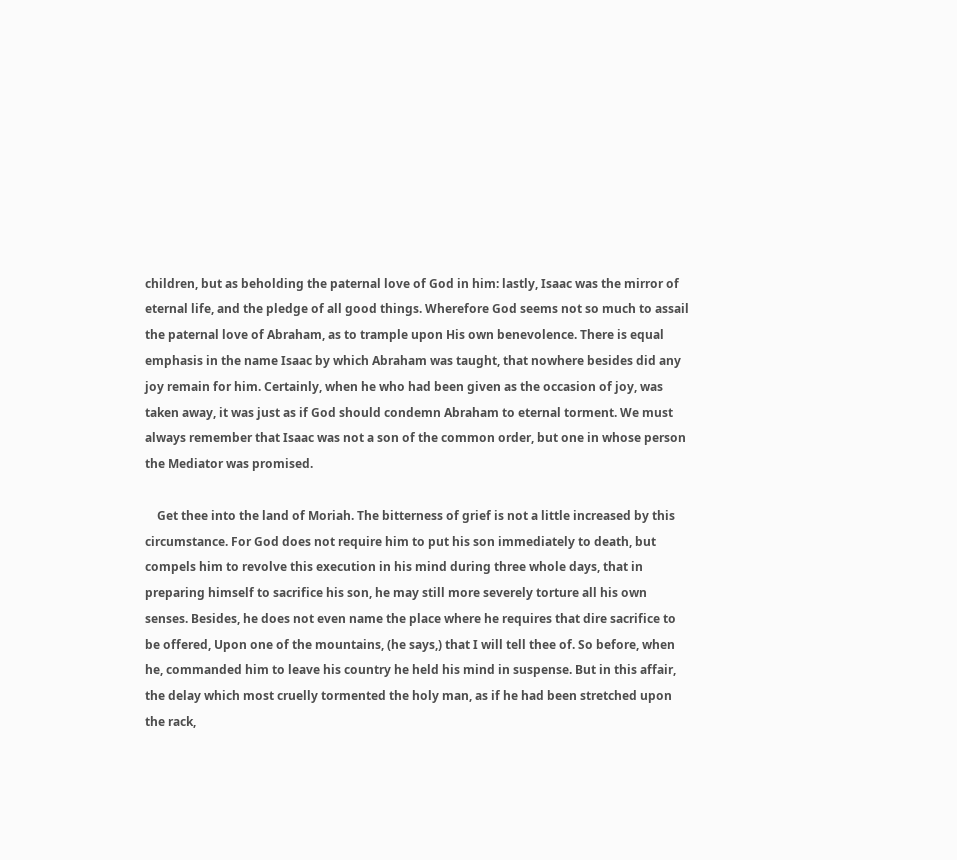children, but as beholding the paternal love of God in him: lastly, Isaac was the mirror of eternal life, and the pledge of all good things. Wherefore God seems not so much to assail the paternal love of Abraham, as to trample upon His own benevolence. There is equal emphasis in the name Isaac by which Abraham was taught, that nowhere besides did any joy remain for him. Certainly, when he who had been given as the occasion of joy, was taken away, it was just as if God should condemn Abraham to eternal torment. We must always remember that Isaac was not a son of the common order, but one in whose person the Mediator was promised.

    Get thee into the land of Moriah. The bitterness of grief is not a little increased by this circumstance. For God does not require him to put his son immediately to death, but compels him to revolve this execution in his mind during three whole days, that in preparing himself to sacrifice his son, he may still more severely torture all his own senses. Besides, he does not even name the place where he requires that dire sacrifice to be offered, Upon one of the mountains, (he says,) that I will tell thee of. So before, when he, commanded him to leave his country he held his mind in suspense. But in this affair, the delay which most cruelly tormented the holy man, as if he had been stretched upon the rack,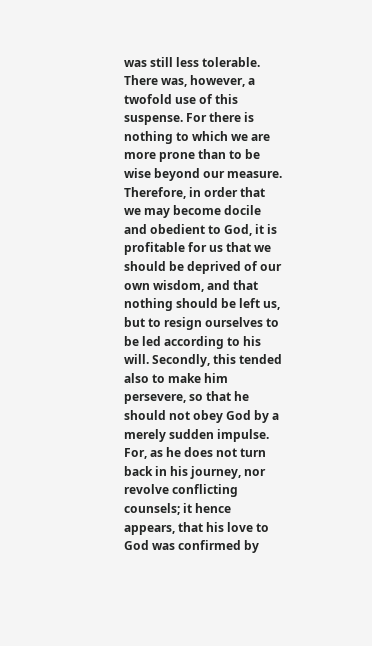was still less tolerable. There was, however, a twofold use of this suspense. For there is nothing to which we are more prone than to be wise beyond our measure. Therefore, in order that we may become docile and obedient to God, it is profitable for us that we should be deprived of our own wisdom, and that nothing should be left us, but to resign ourselves to be led according to his will. Secondly, this tended also to make him persevere, so that he should not obey God by a merely sudden impulse. For, as he does not turn back in his journey, nor revolve conflicting counsels; it hence appears, that his love to God was confirmed by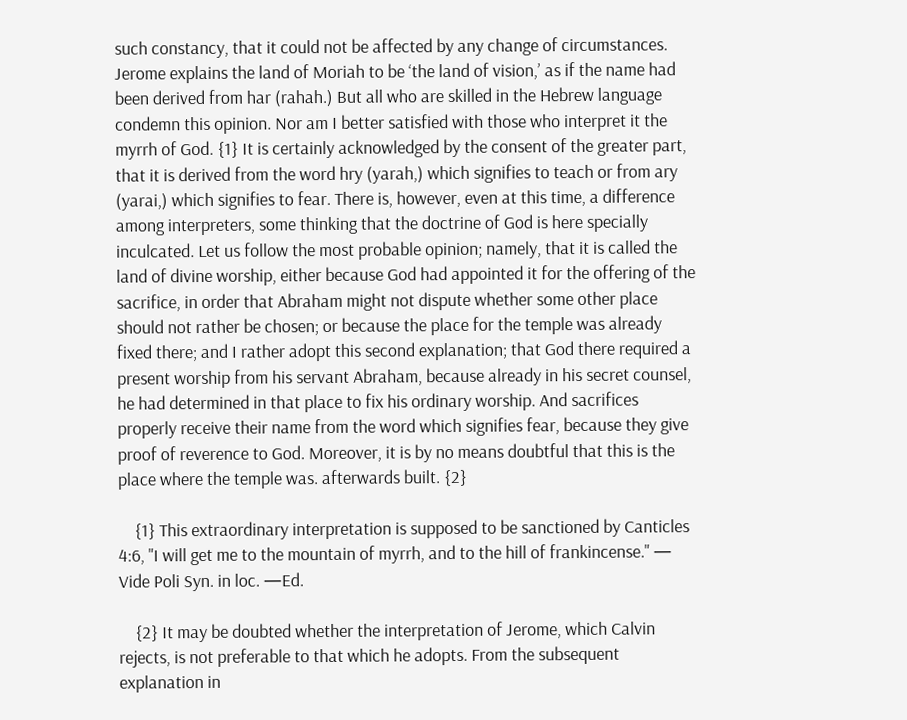such constancy, that it could not be affected by any change of circumstances. Jerome explains the land of Moriah to be ‘the land of vision,’ as if the name had been derived from har (rahah.) But all who are skilled in the Hebrew language condemn this opinion. Nor am I better satisfied with those who interpret it the myrrh of God. {1} It is certainly acknowledged by the consent of the greater part, that it is derived from the word hry (yarah,) which signifies to teach or from ary (yarai,) which signifies to fear. There is, however, even at this time, a difference among interpreters, some thinking that the doctrine of God is here specially inculcated. Let us follow the most probable opinion; namely, that it is called the land of divine worship, either because God had appointed it for the offering of the sacrifice, in order that Abraham might not dispute whether some other place should not rather be chosen; or because the place for the temple was already fixed there; and I rather adopt this second explanation; that God there required a present worship from his servant Abraham, because already in his secret counsel, he had determined in that place to fix his ordinary worship. And sacrifices properly receive their name from the word which signifies fear, because they give proof of reverence to God. Moreover, it is by no means doubtful that this is the place where the temple was. afterwards built. {2}

    {1} This extraordinary interpretation is supposed to be sanctioned by Canticles 4:6, "I will get me to the mountain of myrrh, and to the hill of frankincense." — Vide Poli Syn. in loc. —Ed.

    {2} It may be doubted whether the interpretation of Jerome, which Calvin rejects, is not preferable to that which he adopts. From the subsequent explanation in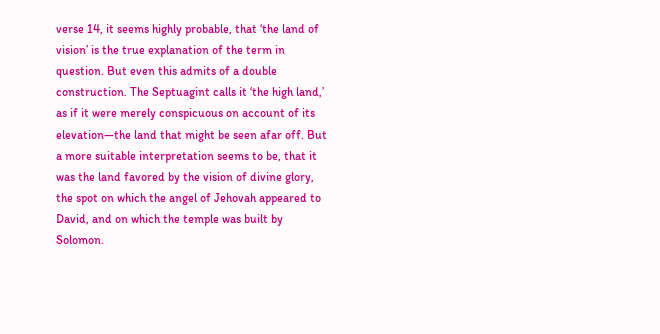verse 14, it seems highly probable, that ‘the land of vision’ is the true explanation of the term in question. But even this admits of a double construction. The Septuagint calls it ‘the high land,’ as if it were merely conspicuous on account of its elevation—the land that might be seen afar off. But a more suitable interpretation seems to be, that it was the land favored by the vision of divine glory, the spot on which the angel of Jehovah appeared to David, and on which the temple was built by Solomon.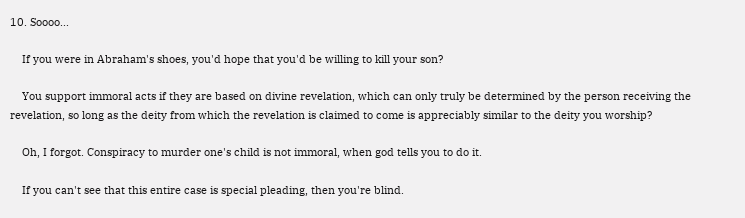10. Soooo...

    If you were in Abraham's shoes, you'd hope that you'd be willing to kill your son?

    You support immoral acts if they are based on divine revelation, which can only truly be determined by the person receiving the revelation, so long as the deity from which the revelation is claimed to come is appreciably similar to the deity you worship?

    Oh, I forgot. Conspiracy to murder one's child is not immoral, when god tells you to do it.

    If you can't see that this entire case is special pleading, then you're blind.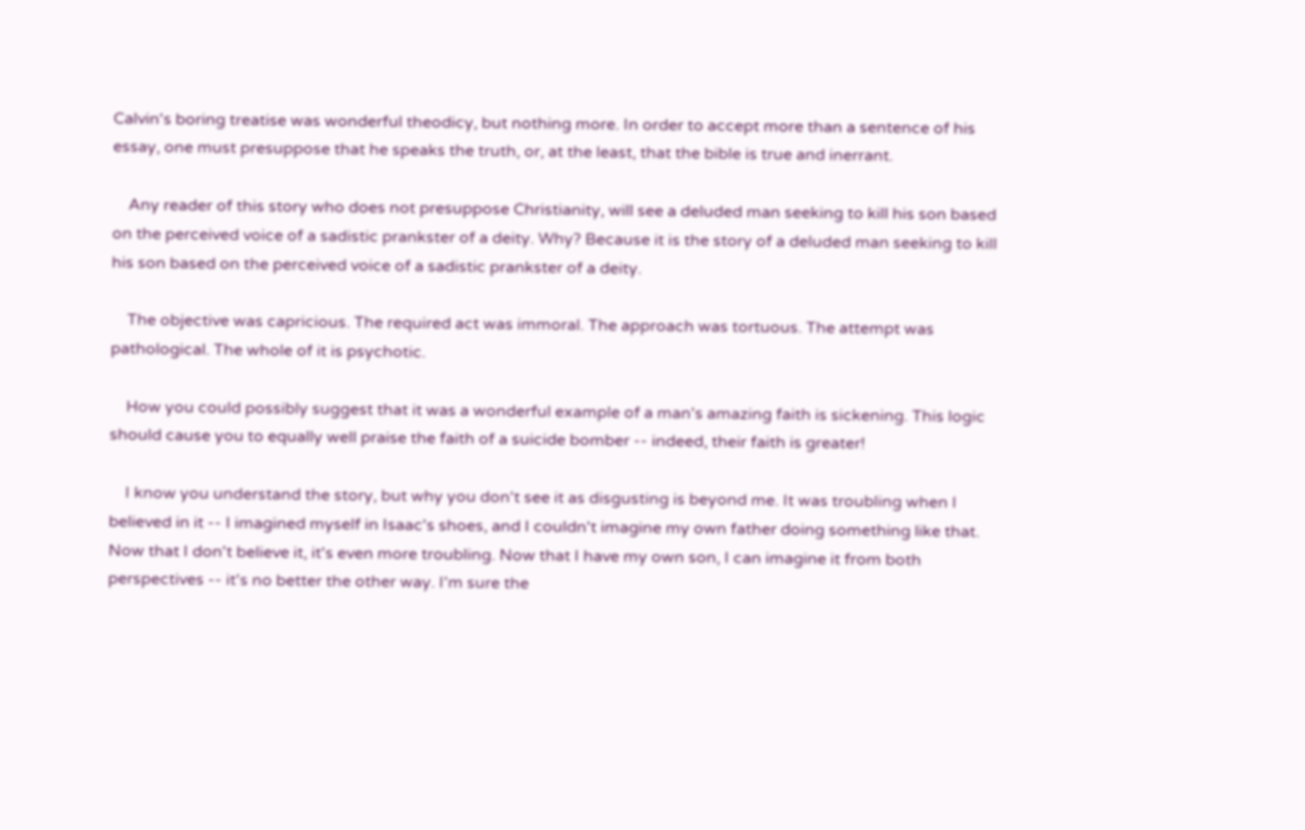Calvin's boring treatise was wonderful theodicy, but nothing more. In order to accept more than a sentence of his essay, one must presuppose that he speaks the truth, or, at the least, that the bible is true and inerrant.

    Any reader of this story who does not presuppose Christianity, will see a deluded man seeking to kill his son based on the perceived voice of a sadistic prankster of a deity. Why? Because it is the story of a deluded man seeking to kill his son based on the perceived voice of a sadistic prankster of a deity.

    The objective was capricious. The required act was immoral. The approach was tortuous. The attempt was pathological. The whole of it is psychotic.

    How you could possibly suggest that it was a wonderful example of a man's amazing faith is sickening. This logic should cause you to equally well praise the faith of a suicide bomber -- indeed, their faith is greater!

    I know you understand the story, but why you don't see it as disgusting is beyond me. It was troubling when I believed in it -- I imagined myself in Isaac's shoes, and I couldn't imagine my own father doing something like that. Now that I don't believe it, it's even more troubling. Now that I have my own son, I can imagine it from both perspectives -- it's no better the other way. I'm sure the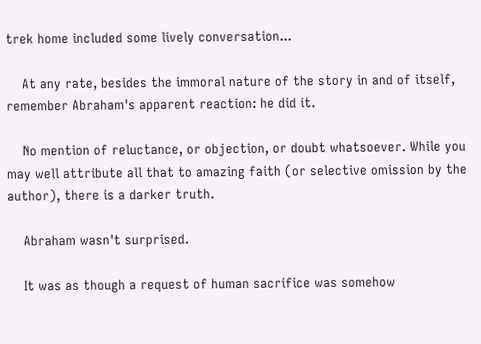trek home included some lively conversation...

    At any rate, besides the immoral nature of the story in and of itself, remember Abraham's apparent reaction: he did it.

    No mention of reluctance, or objection, or doubt whatsoever. While you may well attribute all that to amazing faith (or selective omission by the author), there is a darker truth.

    Abraham wasn't surprised.

    It was as though a request of human sacrifice was somehow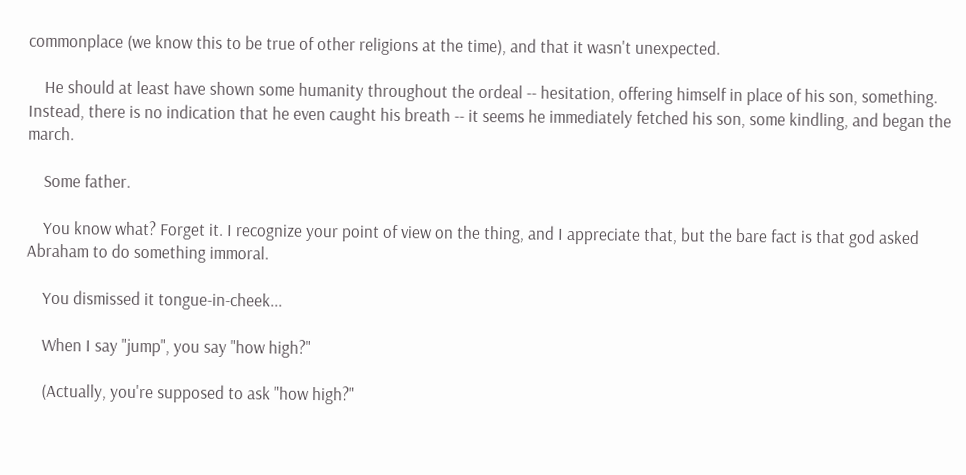commonplace (we know this to be true of other religions at the time), and that it wasn't unexpected.

    He should at least have shown some humanity throughout the ordeal -- hesitation, offering himself in place of his son, something. Instead, there is no indication that he even caught his breath -- it seems he immediately fetched his son, some kindling, and began the march.

    Some father.

    You know what? Forget it. I recognize your point of view on the thing, and I appreciate that, but the bare fact is that god asked Abraham to do something immoral.

    You dismissed it tongue-in-cheek...

    When I say "jump", you say "how high?"

    (Actually, you're supposed to ask "how high?"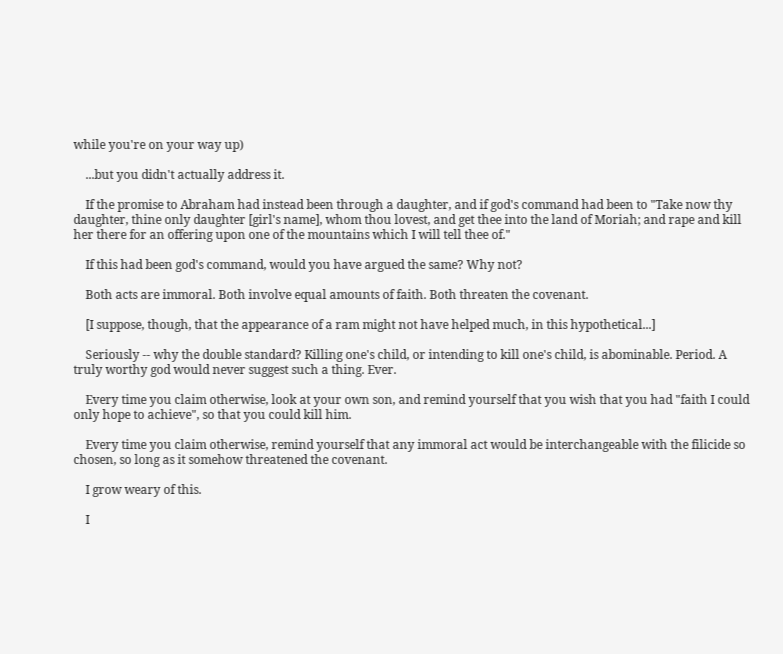while you're on your way up)

    ...but you didn't actually address it.

    If the promise to Abraham had instead been through a daughter, and if god's command had been to "Take now thy daughter, thine only daughter [girl's name], whom thou lovest, and get thee into the land of Moriah; and rape and kill her there for an offering upon one of the mountains which I will tell thee of."

    If this had been god's command, would you have argued the same? Why not?

    Both acts are immoral. Both involve equal amounts of faith. Both threaten the covenant.

    [I suppose, though, that the appearance of a ram might not have helped much, in this hypothetical...]

    Seriously -- why the double standard? Killing one's child, or intending to kill one's child, is abominable. Period. A truly worthy god would never suggest such a thing. Ever.

    Every time you claim otherwise, look at your own son, and remind yourself that you wish that you had "faith I could only hope to achieve", so that you could kill him.

    Every time you claim otherwise, remind yourself that any immoral act would be interchangeable with the filicide so chosen, so long as it somehow threatened the covenant.

    I grow weary of this.

    I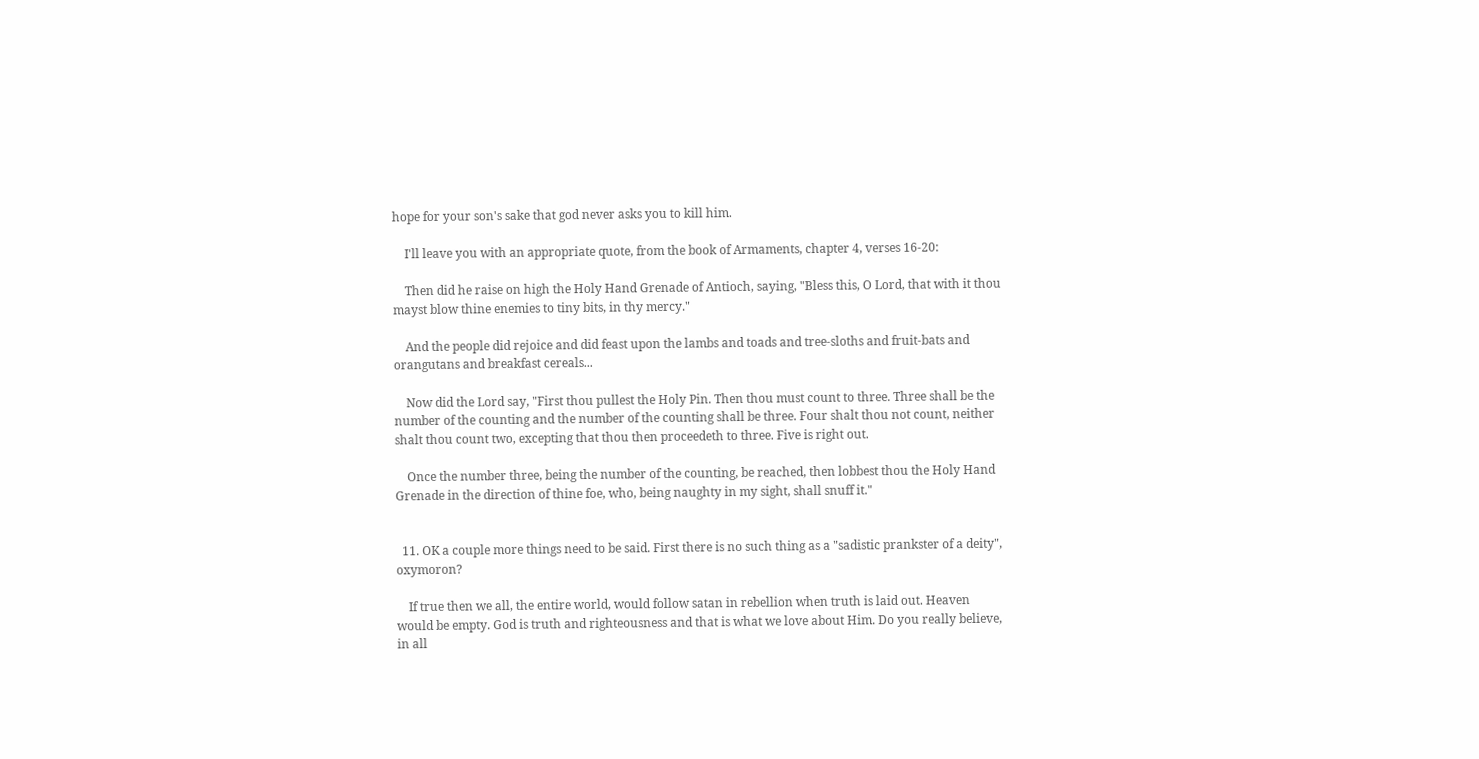hope for your son's sake that god never asks you to kill him.

    I'll leave you with an appropriate quote, from the book of Armaments, chapter 4, verses 16-20:

    Then did he raise on high the Holy Hand Grenade of Antioch, saying, "Bless this, O Lord, that with it thou mayst blow thine enemies to tiny bits, in thy mercy."

    And the people did rejoice and did feast upon the lambs and toads and tree-sloths and fruit-bats and orangutans and breakfast cereals...

    Now did the Lord say, "First thou pullest the Holy Pin. Then thou must count to three. Three shall be the number of the counting and the number of the counting shall be three. Four shalt thou not count, neither shalt thou count two, excepting that thou then proceedeth to three. Five is right out.

    Once the number three, being the number of the counting, be reached, then lobbest thou the Holy Hand Grenade in the direction of thine foe, who, being naughty in my sight, shall snuff it."


  11. OK a couple more things need to be said. First there is no such thing as a "sadistic prankster of a deity", oxymoron?

    If true then we all, the entire world, would follow satan in rebellion when truth is laid out. Heaven would be empty. God is truth and righteousness and that is what we love about Him. Do you really believe, in all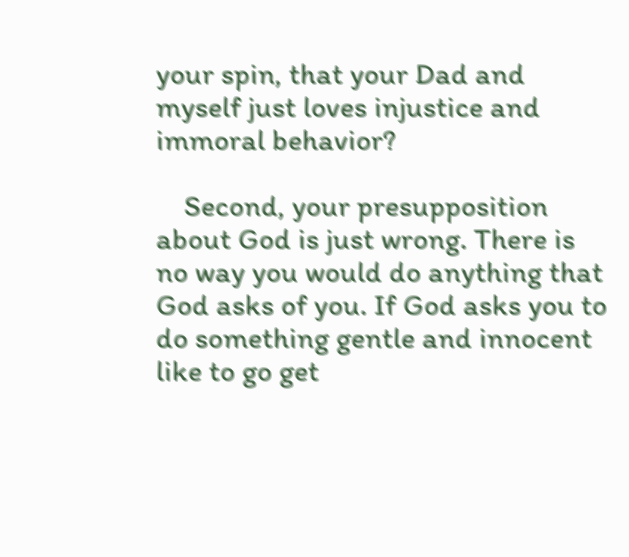your spin, that your Dad and myself just loves injustice and immoral behavior?

    Second, your presupposition about God is just wrong. There is no way you would do anything that God asks of you. If God asks you to do something gentle and innocent like to go get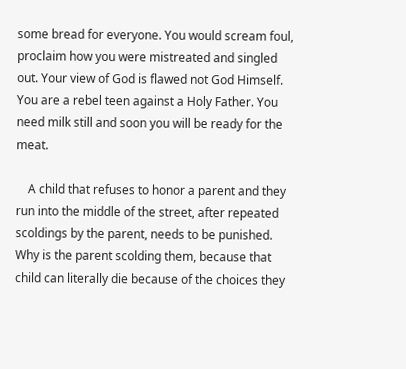some bread for everyone. You would scream foul, proclaim how you were mistreated and singled out. Your view of God is flawed not God Himself. You are a rebel teen against a Holy Father. You need milk still and soon you will be ready for the meat.

    A child that refuses to honor a parent and they run into the middle of the street, after repeated scoldings by the parent, needs to be punished. Why is the parent scolding them, because that child can literally die because of the choices they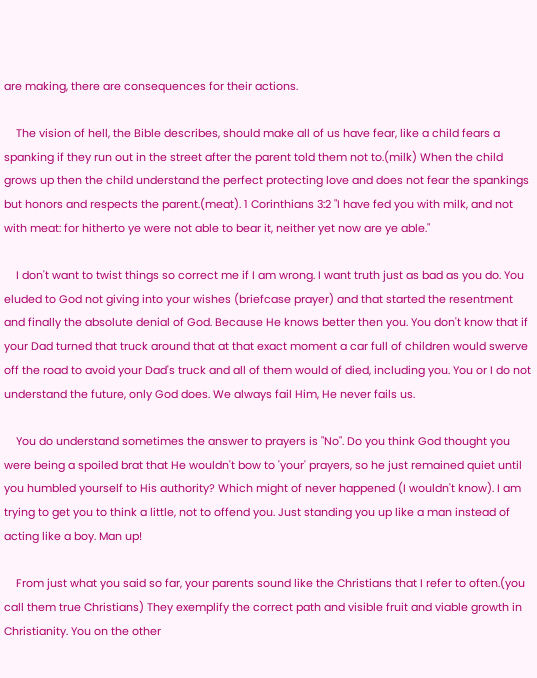are making, there are consequences for their actions.

    The vision of hell, the Bible describes, should make all of us have fear, like a child fears a spanking if they run out in the street after the parent told them not to.(milk) When the child grows up then the child understand the perfect protecting love and does not fear the spankings but honors and respects the parent.(meat). 1 Corinthians 3:2 "I have fed you with milk, and not with meat: for hitherto ye were not able to bear it, neither yet now are ye able."

    I don't want to twist things so correct me if I am wrong. I want truth just as bad as you do. You eluded to God not giving into your wishes (briefcase prayer) and that started the resentment and finally the absolute denial of God. Because He knows better then you. You don't know that if your Dad turned that truck around that at that exact moment a car full of children would swerve off the road to avoid your Dad's truck and all of them would of died, including you. You or I do not understand the future, only God does. We always fail Him, He never fails us.

    You do understand sometimes the answer to prayers is "No". Do you think God thought you were being a spoiled brat that He wouldn't bow to 'your' prayers, so he just remained quiet until you humbled yourself to His authority? Which might of never happened (I wouldn't know). I am trying to get you to think a little, not to offend you. Just standing you up like a man instead of acting like a boy. Man up!

    From just what you said so far, your parents sound like the Christians that I refer to often.(you call them true Christians) They exemplify the correct path and visible fruit and viable growth in Christianity. You on the other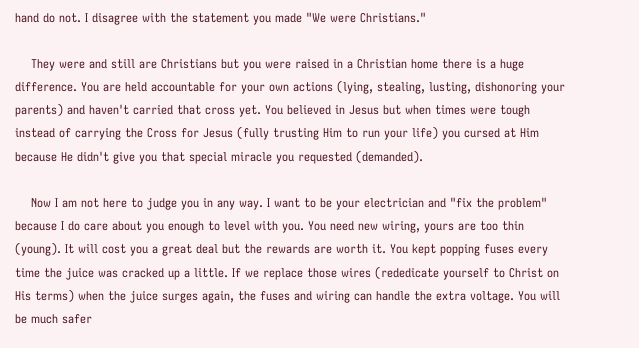hand do not. I disagree with the statement you made "We were Christians."

    They were and still are Christians but you were raised in a Christian home there is a huge difference. You are held accountable for your own actions (lying, stealing, lusting, dishonoring your parents) and haven't carried that cross yet. You believed in Jesus but when times were tough instead of carrying the Cross for Jesus (fully trusting Him to run your life) you cursed at Him because He didn't give you that special miracle you requested (demanded).

    Now I am not here to judge you in any way. I want to be your electrician and "fix the problem" because I do care about you enough to level with you. You need new wiring, yours are too thin (young). It will cost you a great deal but the rewards are worth it. You kept popping fuses every time the juice was cracked up a little. If we replace those wires (rededicate yourself to Christ on His terms) when the juice surges again, the fuses and wiring can handle the extra voltage. You will be much safer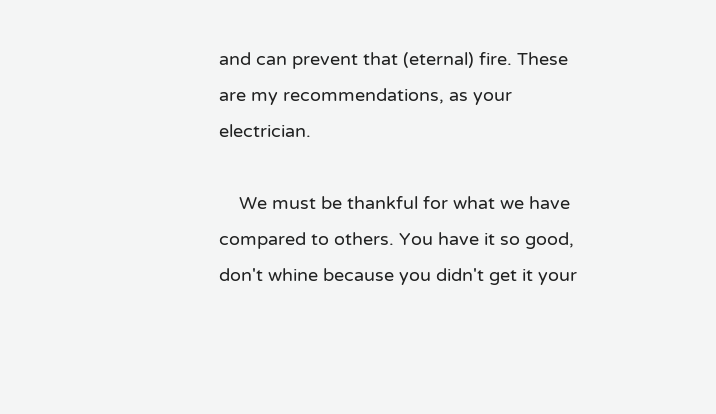and can prevent that (eternal) fire. These are my recommendations, as your electrician.

    We must be thankful for what we have compared to others. You have it so good, don't whine because you didn't get it your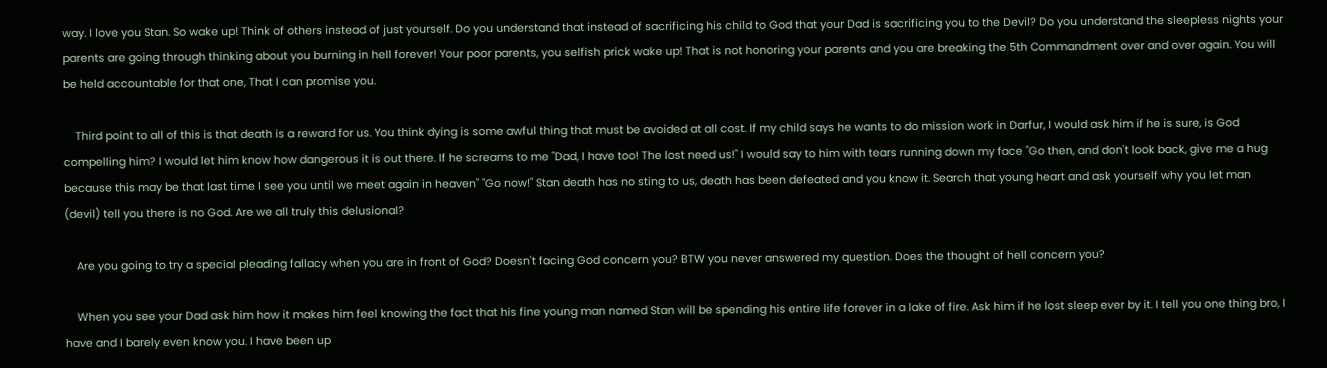way. I love you Stan. So wake up! Think of others instead of just yourself. Do you understand that instead of sacrificing his child to God that your Dad is sacrificing you to the Devil? Do you understand the sleepless nights your parents are going through thinking about you burning in hell forever! Your poor parents, you selfish prick wake up! That is not honoring your parents and you are breaking the 5th Commandment over and over again. You will be held accountable for that one, That I can promise you.

    Third point to all of this is that death is a reward for us. You think dying is some awful thing that must be avoided at all cost. If my child says he wants to do mission work in Darfur, I would ask him if he is sure, is God compelling him? I would let him know how dangerous it is out there. If he screams to me "Dad, I have too! The lost need us!" I would say to him with tears running down my face "Go then, and don't look back, give me a hug because this may be that last time I see you until we meet again in heaven" "Go now!" Stan death has no sting to us, death has been defeated and you know it. Search that young heart and ask yourself why you let man (devil) tell you there is no God. Are we all truly this delusional?

    Are you going to try a special pleading fallacy when you are in front of God? Doesn't facing God concern you? BTW you never answered my question. Does the thought of hell concern you?

    When you see your Dad ask him how it makes him feel knowing the fact that his fine young man named Stan will be spending his entire life forever in a lake of fire. Ask him if he lost sleep ever by it. I tell you one thing bro, I have and I barely even know you. I have been up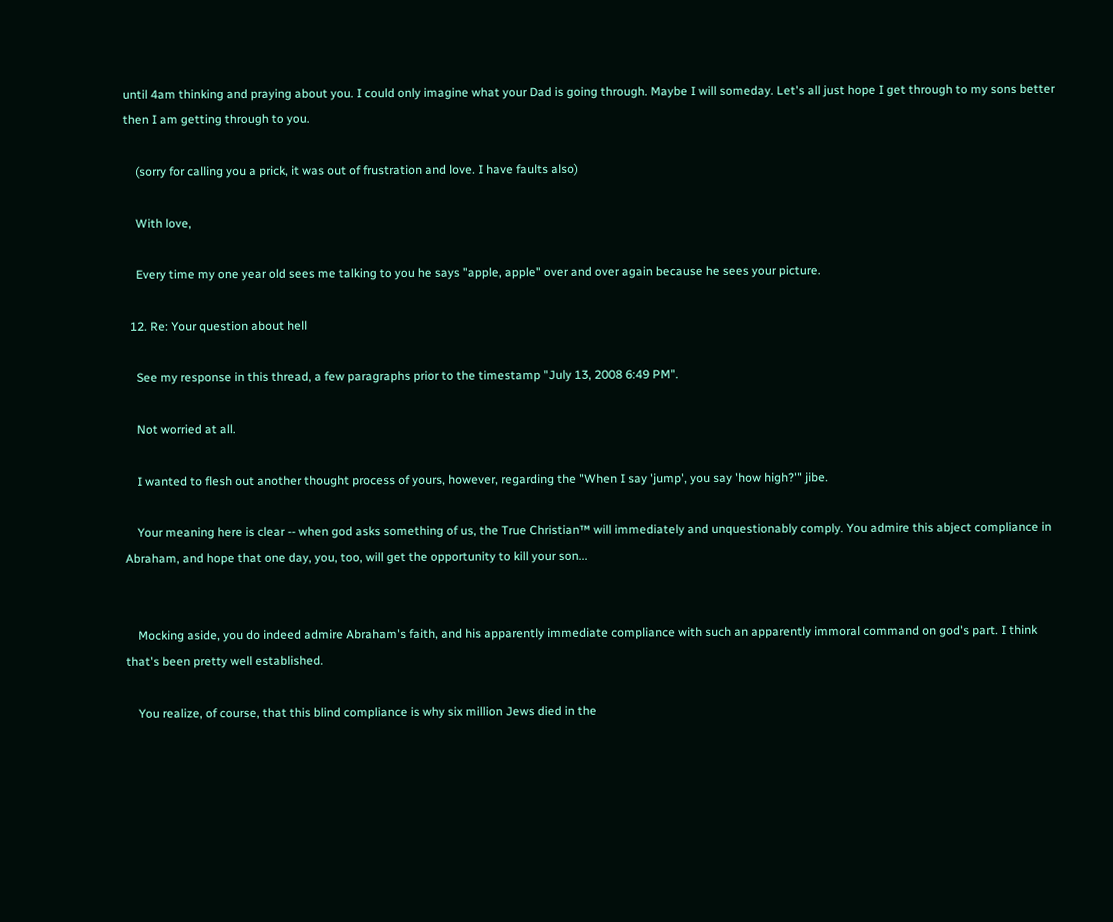until 4am thinking and praying about you. I could only imagine what your Dad is going through. Maybe I will someday. Let's all just hope I get through to my sons better then I am getting through to you.

    (sorry for calling you a prick, it was out of frustration and love. I have faults also)

    With love,

    Every time my one year old sees me talking to you he says "apple, apple" over and over again because he sees your picture.

  12. Re: Your question about hell

    See my response in this thread, a few paragraphs prior to the timestamp "July 13, 2008 6:49 PM".

    Not worried at all.

    I wanted to flesh out another thought process of yours, however, regarding the "When I say 'jump', you say 'how high?'" jibe.

    Your meaning here is clear -- when god asks something of us, the True Christian™ will immediately and unquestionably comply. You admire this abject compliance in Abraham, and hope that one day, you, too, will get the opportunity to kill your son...


    Mocking aside, you do indeed admire Abraham's faith, and his apparently immediate compliance with such an apparently immoral command on god's part. I think that's been pretty well established.

    You realize, of course, that this blind compliance is why six million Jews died in the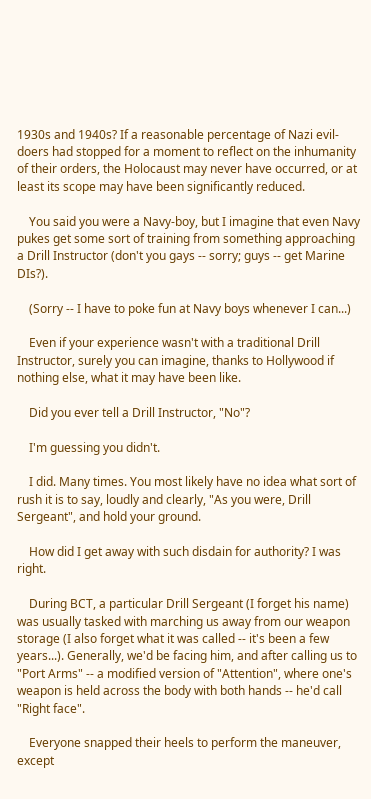1930s and 1940s? If a reasonable percentage of Nazi evil-doers had stopped for a moment to reflect on the inhumanity of their orders, the Holocaust may never have occurred, or at least its scope may have been significantly reduced.

    You said you were a Navy-boy, but I imagine that even Navy pukes get some sort of training from something approaching a Drill Instructor (don't you gays -- sorry; guys -- get Marine DIs?).

    (Sorry -- I have to poke fun at Navy boys whenever I can...)

    Even if your experience wasn't with a traditional Drill Instructor, surely you can imagine, thanks to Hollywood if nothing else, what it may have been like.

    Did you ever tell a Drill Instructor, "No"?

    I'm guessing you didn't.

    I did. Many times. You most likely have no idea what sort of rush it is to say, loudly and clearly, "As you were, Drill Sergeant", and hold your ground.

    How did I get away with such disdain for authority? I was right.

    During BCT, a particular Drill Sergeant (I forget his name) was usually tasked with marching us away from our weapon storage (I also forget what it was called -- it's been a few years...). Generally, we'd be facing him, and after calling us to "Port Arms" -- a modified version of "Attention", where one's weapon is held across the body with both hands -- he'd call "Right face".

    Everyone snapped their heels to perform the maneuver, except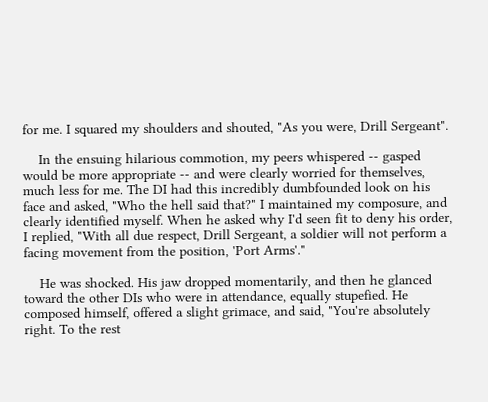for me. I squared my shoulders and shouted, "As you were, Drill Sergeant".

    In the ensuing hilarious commotion, my peers whispered -- gasped would be more appropriate -- and were clearly worried for themselves, much less for me. The DI had this incredibly dumbfounded look on his face and asked, "Who the hell said that?" I maintained my composure, and clearly identified myself. When he asked why I'd seen fit to deny his order, I replied, "With all due respect, Drill Sergeant, a soldier will not perform a facing movement from the position, 'Port Arms'."

    He was shocked. His jaw dropped momentarily, and then he glanced toward the other DIs who were in attendance, equally stupefied. He composed himself, offered a slight grimace, and said, "You're absolutely right. To the rest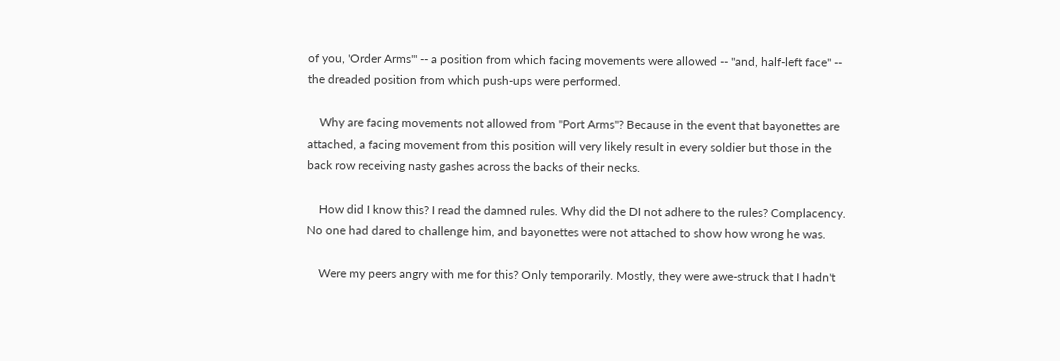of you, 'Order Arms'" -- a position from which facing movements were allowed -- "and, half-left face" -- the dreaded position from which push-ups were performed.

    Why are facing movements not allowed from "Port Arms"? Because in the event that bayonettes are attached, a facing movement from this position will very likely result in every soldier but those in the back row receiving nasty gashes across the backs of their necks.

    How did I know this? I read the damned rules. Why did the DI not adhere to the rules? Complacency. No one had dared to challenge him, and bayonettes were not attached to show how wrong he was.

    Were my peers angry with me for this? Only temporarily. Mostly, they were awe-struck that I hadn't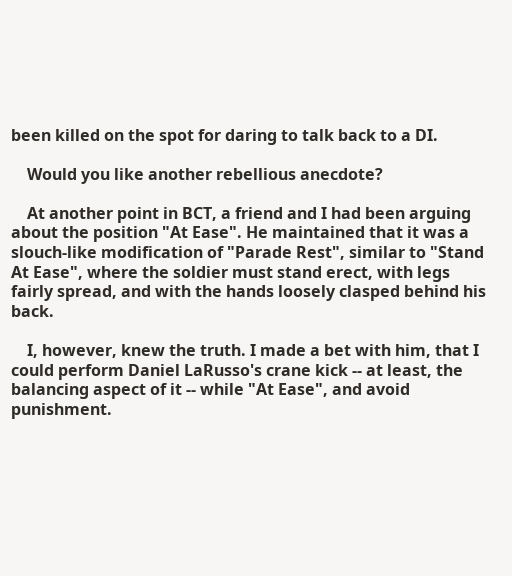been killed on the spot for daring to talk back to a DI.

    Would you like another rebellious anecdote?

    At another point in BCT, a friend and I had been arguing about the position "At Ease". He maintained that it was a slouch-like modification of "Parade Rest", similar to "Stand At Ease", where the soldier must stand erect, with legs fairly spread, and with the hands loosely clasped behind his back.

    I, however, knew the truth. I made a bet with him, that I could perform Daniel LaRusso's crane kick -- at least, the balancing aspect of it -- while "At Ease", and avoid punishment.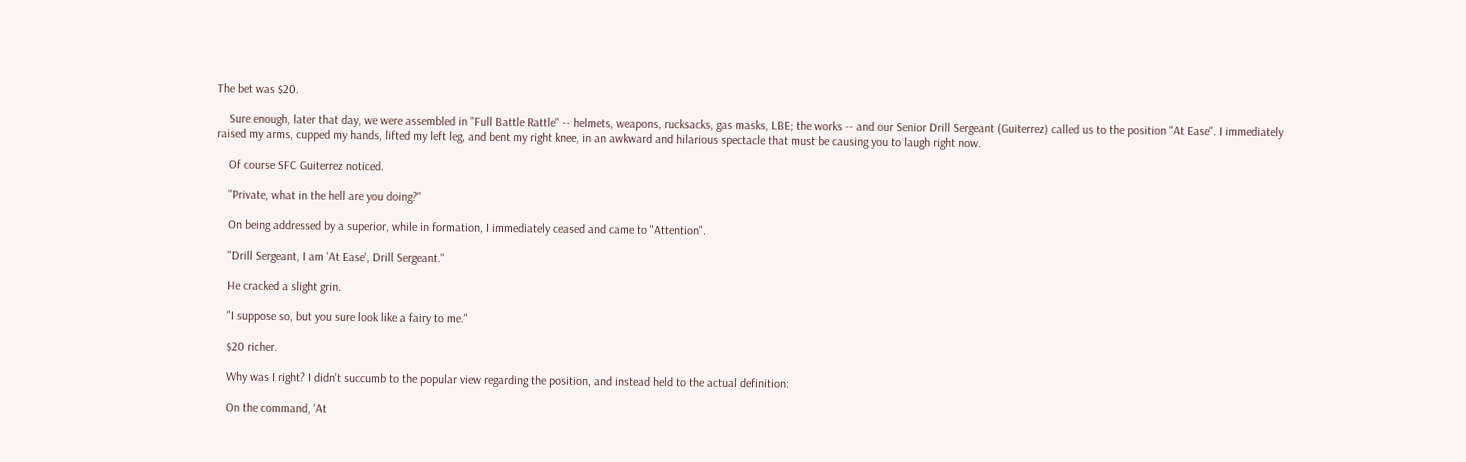The bet was $20.

    Sure enough, later that day, we were assembled in "Full Battle Rattle" -- helmets, weapons, rucksacks, gas masks, LBE; the works -- and our Senior Drill Sergeant (Guiterrez) called us to the position "At Ease". I immediately raised my arms, cupped my hands, lifted my left leg, and bent my right knee, in an awkward and hilarious spectacle that must be causing you to laugh right now.

    Of course SFC Guiterrez noticed.

    "Private, what in the hell are you doing?"

    On being addressed by a superior, while in formation, I immediately ceased and came to "Attention".

    "Drill Sergeant, I am 'At Ease', Drill Sergeant."

    He cracked a slight grin.

    "I suppose so, but you sure look like a fairy to me."

    $20 richer.

    Why was I right? I didn't succumb to the popular view regarding the position, and instead held to the actual definition:

    On the command, 'At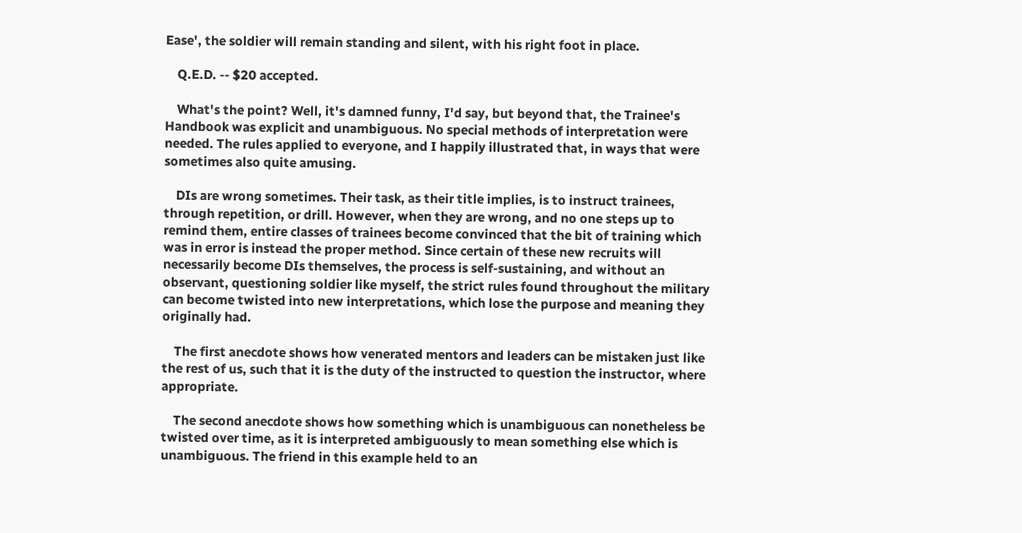Ease', the soldier will remain standing and silent, with his right foot in place.

    Q.E.D. -- $20 accepted.

    What's the point? Well, it's damned funny, I'd say, but beyond that, the Trainee's Handbook was explicit and unambiguous. No special methods of interpretation were needed. The rules applied to everyone, and I happily illustrated that, in ways that were sometimes also quite amusing.

    DIs are wrong sometimes. Their task, as their title implies, is to instruct trainees, through repetition, or drill. However, when they are wrong, and no one steps up to remind them, entire classes of trainees become convinced that the bit of training which was in error is instead the proper method. Since certain of these new recruits will necessarily become DIs themselves, the process is self-sustaining, and without an observant, questioning soldier like myself, the strict rules found throughout the military can become twisted into new interpretations, which lose the purpose and meaning they originally had.

    The first anecdote shows how venerated mentors and leaders can be mistaken just like the rest of us, such that it is the duty of the instructed to question the instructor, where appropriate.

    The second anecdote shows how something which is unambiguous can nonetheless be twisted over time, as it is interpreted ambiguously to mean something else which is unambiguous. The friend in this example held to an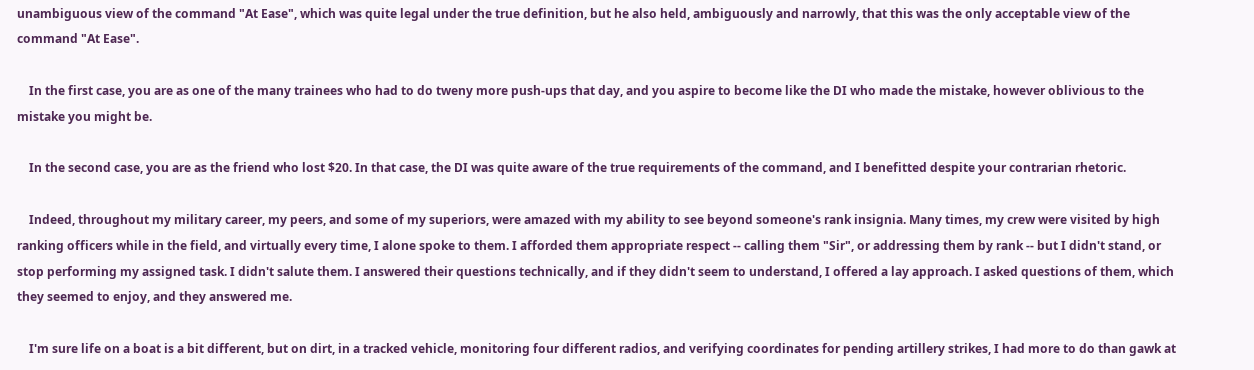unambiguous view of the command "At Ease", which was quite legal under the true definition, but he also held, ambiguously and narrowly, that this was the only acceptable view of the command "At Ease".

    In the first case, you are as one of the many trainees who had to do tweny more push-ups that day, and you aspire to become like the DI who made the mistake, however oblivious to the mistake you might be.

    In the second case, you are as the friend who lost $20. In that case, the DI was quite aware of the true requirements of the command, and I benefitted despite your contrarian rhetoric.

    Indeed, throughout my military career, my peers, and some of my superiors, were amazed with my ability to see beyond someone's rank insignia. Many times, my crew were visited by high ranking officers while in the field, and virtually every time, I alone spoke to them. I afforded them appropriate respect -- calling them "Sir", or addressing them by rank -- but I didn't stand, or stop performing my assigned task. I didn't salute them. I answered their questions technically, and if they didn't seem to understand, I offered a lay approach. I asked questions of them, which they seemed to enjoy, and they answered me.

    I'm sure life on a boat is a bit different, but on dirt, in a tracked vehicle, monitoring four different radios, and verifying coordinates for pending artillery strikes, I had more to do than gawk at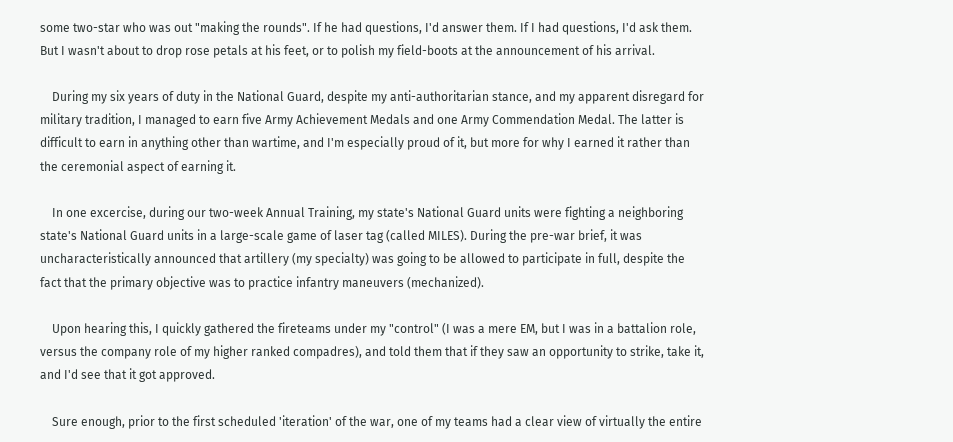some two-star who was out "making the rounds". If he had questions, I'd answer them. If I had questions, I'd ask them. But I wasn't about to drop rose petals at his feet, or to polish my field-boots at the announcement of his arrival.

    During my six years of duty in the National Guard, despite my anti-authoritarian stance, and my apparent disregard for military tradition, I managed to earn five Army Achievement Medals and one Army Commendation Medal. The latter is difficult to earn in anything other than wartime, and I'm especially proud of it, but more for why I earned it rather than the ceremonial aspect of earning it.

    In one excercise, during our two-week Annual Training, my state's National Guard units were fighting a neighboring state's National Guard units in a large-scale game of laser tag (called MILES). During the pre-war brief, it was uncharacteristically announced that artillery (my specialty) was going to be allowed to participate in full, despite the fact that the primary objective was to practice infantry maneuvers (mechanized).

    Upon hearing this, I quickly gathered the fireteams under my "control" (I was a mere EM, but I was in a battalion role, versus the company role of my higher ranked compadres), and told them that if they saw an opportunity to strike, take it, and I'd see that it got approved.

    Sure enough, prior to the first scheduled 'iteration' of the war, one of my teams had a clear view of virtually the entire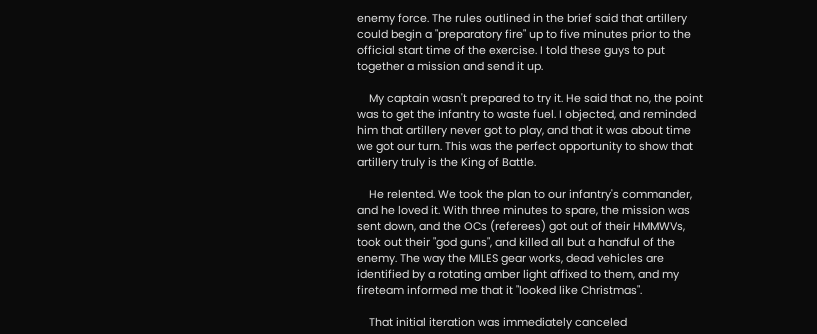enemy force. The rules outlined in the brief said that artillery could begin a "preparatory fire" up to five minutes prior to the official start time of the exercise. I told these guys to put together a mission and send it up.

    My captain wasn't prepared to try it. He said that no, the point was to get the infantry to waste fuel. I objected, and reminded him that artillery never got to play, and that it was about time we got our turn. This was the perfect opportunity to show that artillery truly is the King of Battle.

    He relented. We took the plan to our infantry's commander, and he loved it. With three minutes to spare, the mission was sent down, and the OCs (referees) got out of their HMMWVs, took out their "god guns", and killed all but a handful of the enemy. The way the MILES gear works, dead vehicles are identified by a rotating amber light affixed to them, and my fireteam informed me that it "looked like Christmas".

    That initial iteration was immediately canceled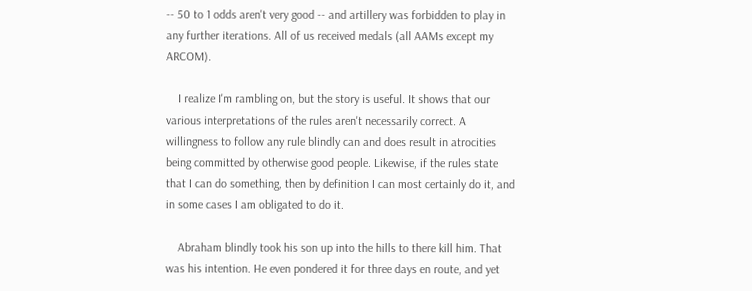-- 50 to 1 odds aren't very good -- and artillery was forbidden to play in any further iterations. All of us received medals (all AAMs except my ARCOM).

    I realize I'm rambling on, but the story is useful. It shows that our various interpretations of the rules aren't necessarily correct. A willingness to follow any rule blindly can and does result in atrocities being committed by otherwise good people. Likewise, if the rules state that I can do something, then by definition I can most certainly do it, and in some cases I am obligated to do it.

    Abraham blindly took his son up into the hills to there kill him. That was his intention. He even pondered it for three days en route, and yet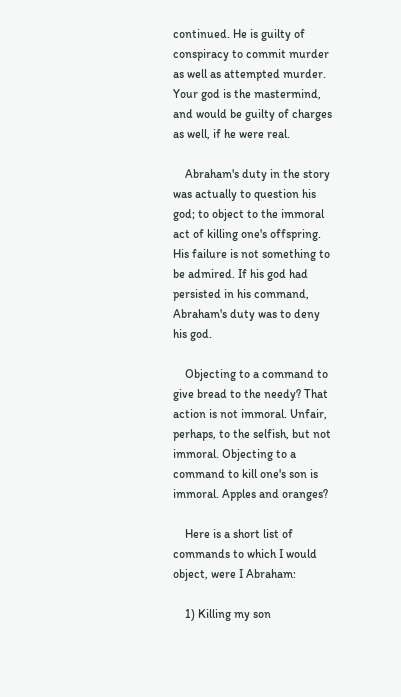continued. He is guilty of conspiracy to commit murder as well as attempted murder. Your god is the mastermind, and would be guilty of charges as well, if he were real.

    Abraham's duty in the story was actually to question his god; to object to the immoral act of killing one's offspring. His failure is not something to be admired. If his god had persisted in his command, Abraham's duty was to deny his god.

    Objecting to a command to give bread to the needy? That action is not immoral. Unfair, perhaps, to the selfish, but not immoral. Objecting to a command to kill one's son is immoral. Apples and oranges?

    Here is a short list of commands to which I would object, were I Abraham:

    1) Killing my son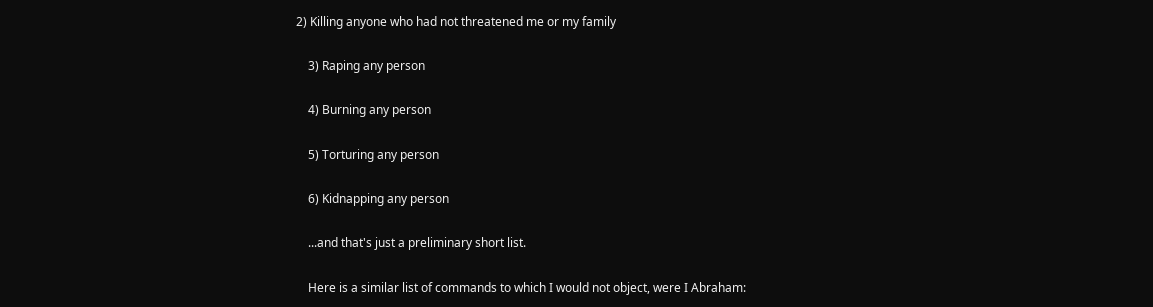2) Killing anyone who had not threatened me or my family

    3) Raping any person

    4) Burning any person

    5) Torturing any person

    6) Kidnapping any person

    ...and that's just a preliminary short list.

    Here is a similar list of commands to which I would not object, were I Abraham: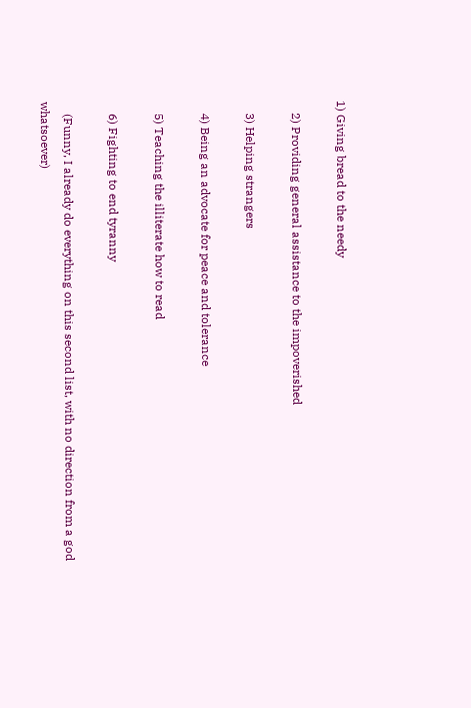1) Giving bread to the needy

    2) Providing general assistance to the impoverished

    3) Helping strangers

    4) Being an advocate for peace and tolerance

    5) Teaching the illiterate how to read

    6) Fighting to end tyranny

    (Funny, I already do everything on this second list, with no direction from a god whatsoever)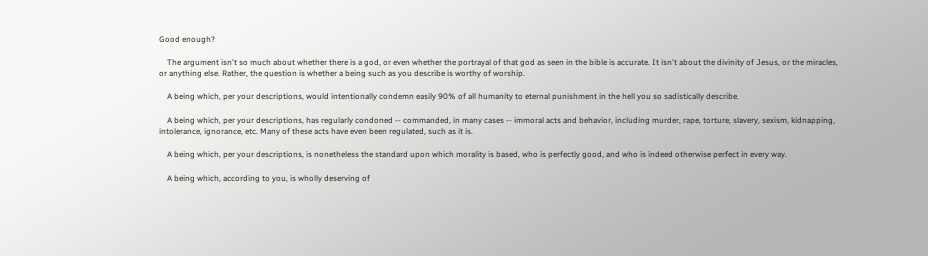Good enough?

    The argument isn't so much about whether there is a god, or even whether the portrayal of that god as seen in the bible is accurate. It isn't about the divinity of Jesus, or the miracles, or anything else. Rather, the question is whether a being such as you describe is worthy of worship.

    A being which, per your descriptions, would intentionally condemn easily 90% of all humanity to eternal punishment in the hell you so sadistically describe.

    A being which, per your descriptions, has regularly condoned -- commanded, in many cases -- immoral acts and behavior, including murder, rape, torture, slavery, sexism, kidnapping, intolerance, ignorance, etc. Many of these acts have even been regulated, such as it is.

    A being which, per your descriptions, is nonetheless the standard upon which morality is based, who is perfectly good, and who is indeed otherwise perfect in every way.

    A being which, according to you, is wholly deserving of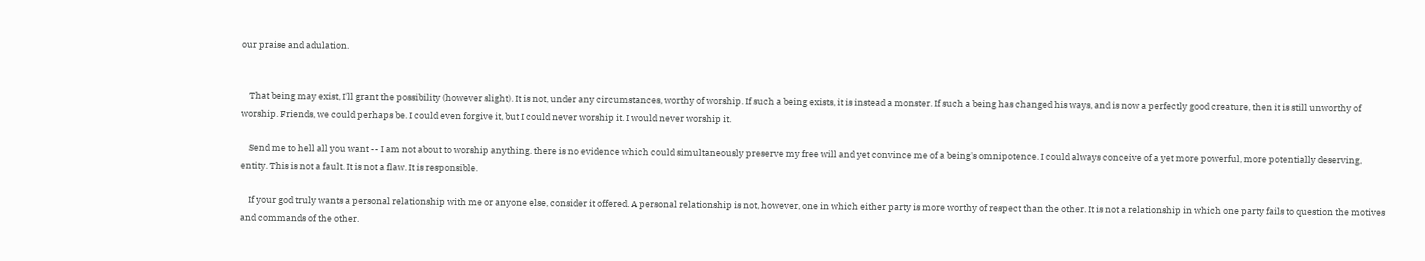our praise and adulation.


    That being may exist, I'll grant the possibility (however slight). It is not, under any circumstances, worthy of worship. If such a being exists, it is instead a monster. If such a being has changed his ways, and is now a perfectly good creature, then it is still unworthy of worship. Friends, we could perhaps be. I could even forgive it, but I could never worship it. I would never worship it.

    Send me to hell all you want -- I am not about to worship anything. there is no evidence which could simultaneously preserve my free will and yet convince me of a being's omnipotence. I could always conceive of a yet more powerful, more potentially deserving, entity. This is not a fault. It is not a flaw. It is responsible.

    If your god truly wants a personal relationship with me or anyone else, consider it offered. A personal relationship is not, however, one in which either party is more worthy of respect than the other. It is not a relationship in which one party fails to question the motives and commands of the other.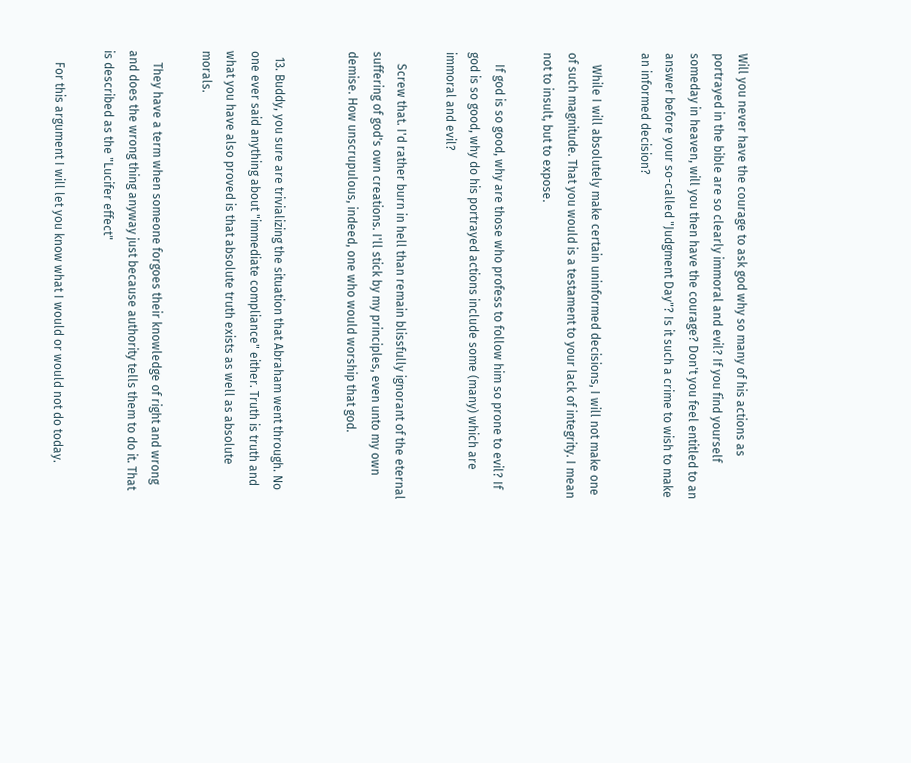Will you never have the courage to ask god why so many of his actions as portrayed in the bible are so clearly immoral and evil? If you find yourself someday in heaven, will you then have the courage? Don't you feel entitled to an answer before your so-called "Judgment Day"? Is it such a crime to wish to make an informed decision?

    While I will absolutely make certain uninformed decisions, I will not make one of such magnitude. That you would is a testament to your lack of integrity. I mean not to insult, but to expose.

    If god is so good, why are those who profess to follow him so prone to evil? If god is so good, why do his portrayed actions include some (many) which are immoral and evil?

    Screw that. I'd rather burn in hell than remain blissfully ignorant of the eternal suffering of god's own creations. I'll stick by my principles, even unto my own demise. How unscrupulous, indeed, one who would worship that god.


  13. Buddy, you sure are trivializing the situation that Abraham went through. No one ever said anything about "immediate compliance" either. Truth is truth and what you have also proved is that absolute truth exists as well as absolute morals.

    They have a term when someone forgoes their knowledge of right and wrong and does the wrong thing anyway just because authority tells them to do it. That is described as the "Lucifer effect"

    For this argument I will let you know what I would or would not do today.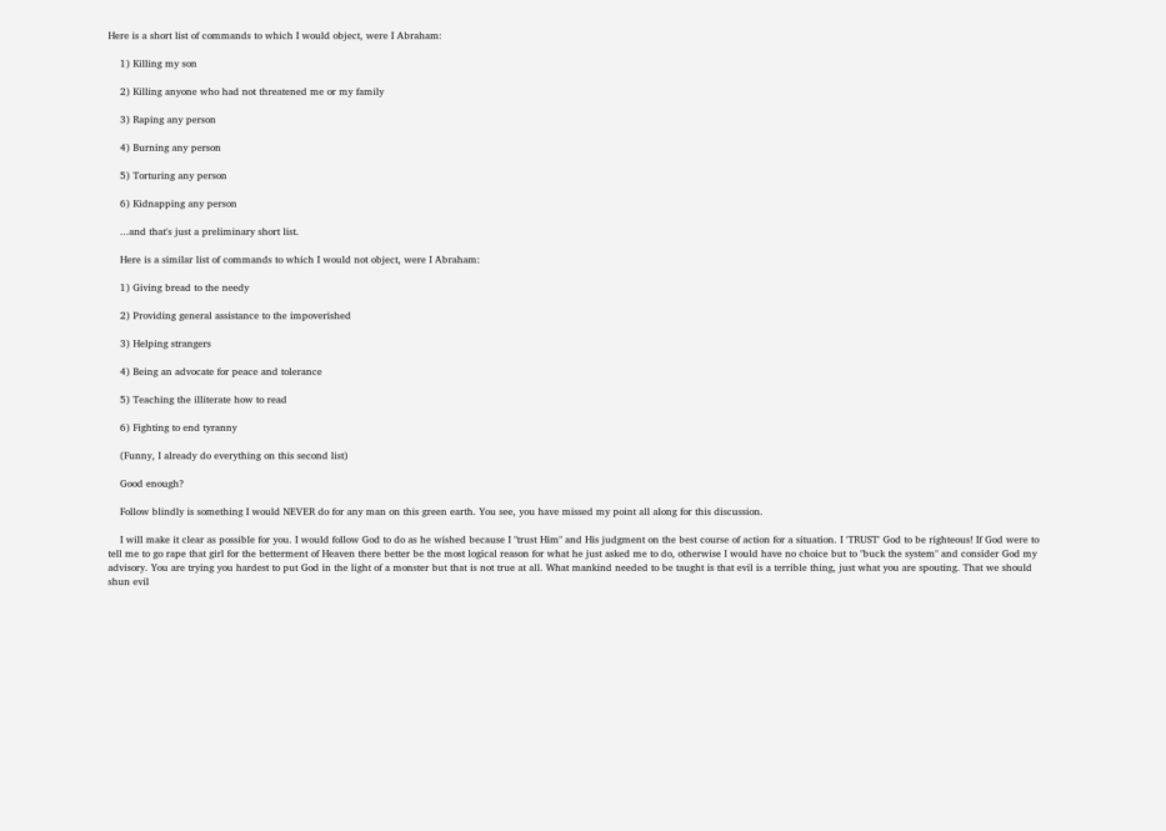Here is a short list of commands to which I would object, were I Abraham:

    1) Killing my son

    2) Killing anyone who had not threatened me or my family

    3) Raping any person

    4) Burning any person

    5) Torturing any person

    6) Kidnapping any person

    ...and that's just a preliminary short list.

    Here is a similar list of commands to which I would not object, were I Abraham:

    1) Giving bread to the needy

    2) Providing general assistance to the impoverished

    3) Helping strangers

    4) Being an advocate for peace and tolerance

    5) Teaching the illiterate how to read

    6) Fighting to end tyranny

    (Funny, I already do everything on this second list)

    Good enough?

    Follow blindly is something I would NEVER do for any man on this green earth. You see, you have missed my point all along for this discussion.

    I will make it clear as possible for you. I would follow God to do as he wished because I "trust Him" and His judgment on the best course of action for a situation. I 'TRUST' God to be righteous! If God were to tell me to go rape that girl for the betterment of Heaven there better be the most logical reason for what he just asked me to do, otherwise I would have no choice but to "buck the system" and consider God my advisory. You are trying you hardest to put God in the light of a monster but that is not true at all. What mankind needed to be taught is that evil is a terrible thing, just what you are spouting. That we should shun evil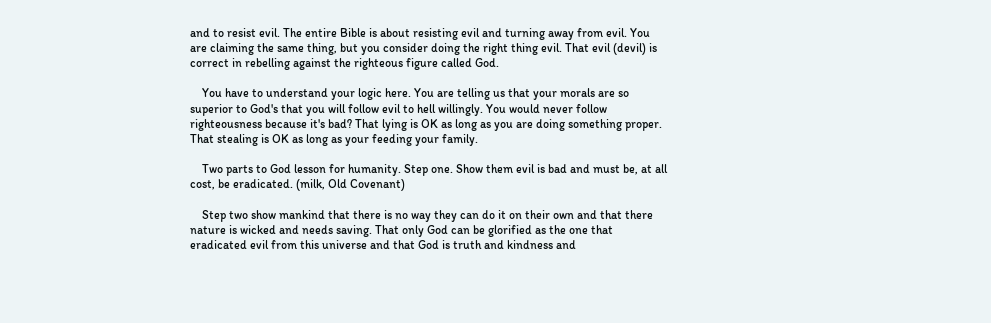and to resist evil. The entire Bible is about resisting evil and turning away from evil. You are claiming the same thing, but you consider doing the right thing evil. That evil (devil) is correct in rebelling against the righteous figure called God.

    You have to understand your logic here. You are telling us that your morals are so superior to God's that you will follow evil to hell willingly. You would never follow righteousness because it's bad? That lying is OK as long as you are doing something proper. That stealing is OK as long as your feeding your family.

    Two parts to God lesson for humanity. Step one. Show them evil is bad and must be, at all cost, be eradicated. (milk, Old Covenant)

    Step two show mankind that there is no way they can do it on their own and that there nature is wicked and needs saving. That only God can be glorified as the one that eradicated evil from this universe and that God is truth and kindness and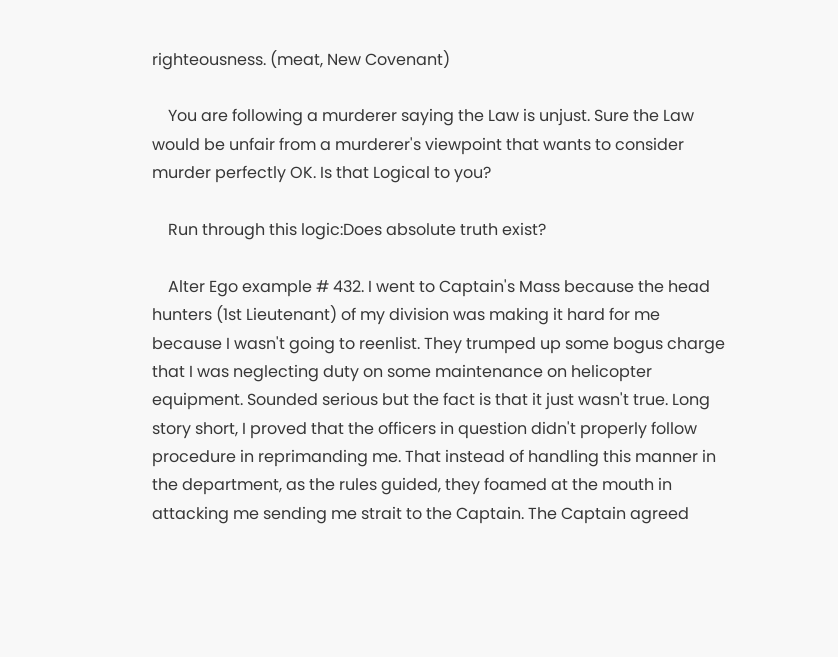righteousness. (meat, New Covenant)

    You are following a murderer saying the Law is unjust. Sure the Law would be unfair from a murderer's viewpoint that wants to consider murder perfectly OK. Is that Logical to you?

    Run through this logic:Does absolute truth exist?

    Alter Ego example # 432. I went to Captain's Mass because the head hunters (1st Lieutenant) of my division was making it hard for me because I wasn't going to reenlist. They trumped up some bogus charge that I was neglecting duty on some maintenance on helicopter equipment. Sounded serious but the fact is that it just wasn't true. Long story short, I proved that the officers in question didn't properly follow procedure in reprimanding me. That instead of handling this manner in the department, as the rules guided, they foamed at the mouth in attacking me sending me strait to the Captain. The Captain agreed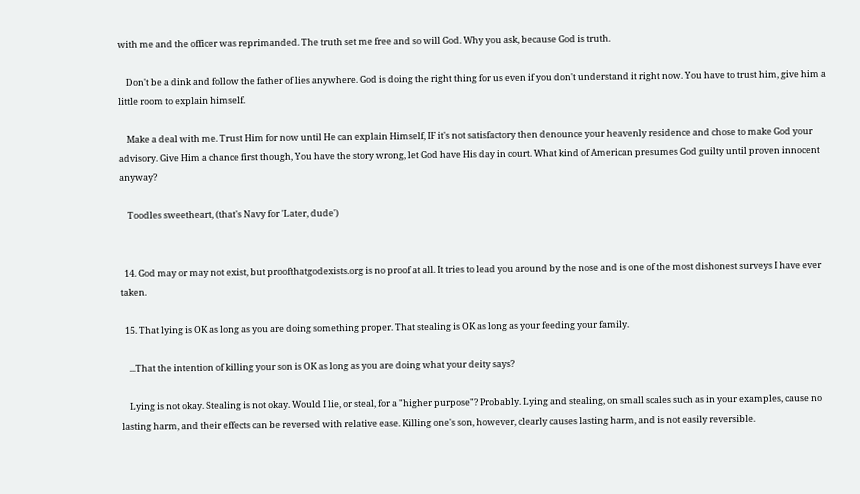with me and the officer was reprimanded. The truth set me free and so will God. Why you ask, because God is truth.

    Don't be a dink and follow the father of lies anywhere. God is doing the right thing for us even if you don't understand it right now. You have to trust him, give him a little room to explain himself.

    Make a deal with me. Trust Him for now until He can explain Himself, IF it's not satisfactory then denounce your heavenly residence and chose to make God your advisory. Give Him a chance first though, You have the story wrong, let God have His day in court. What kind of American presumes God guilty until proven innocent anyway?

    Toodles sweetheart, (that's Navy for 'Later, dude')


  14. God may or may not exist, but proofthatgodexists.org is no proof at all. It tries to lead you around by the nose and is one of the most dishonest surveys I have ever taken.

  15. That lying is OK as long as you are doing something proper. That stealing is OK as long as your feeding your family.

    ...That the intention of killing your son is OK as long as you are doing what your deity says?

    Lying is not okay. Stealing is not okay. Would I lie, or steal, for a "higher purpose"? Probably. Lying and stealing, on small scales such as in your examples, cause no lasting harm, and their effects can be reversed with relative ease. Killing one's son, however, clearly causes lasting harm, and is not easily reversible.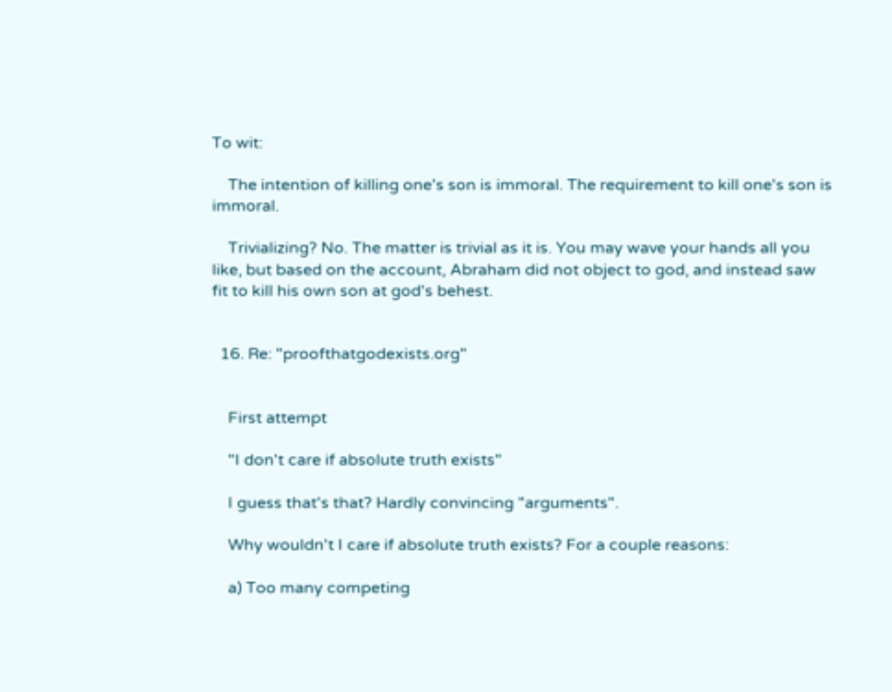To wit:

    The intention of killing one's son is immoral. The requirement to kill one's son is immoral.

    Trivializing? No. The matter is trivial as it is. You may wave your hands all you like, but based on the account, Abraham did not object to god, and instead saw fit to kill his own son at god's behest.


  16. Re: "proofthatgodexists.org"


    First attempt

    "I don't care if absolute truth exists"

    I guess that's that? Hardly convincing "arguments".

    Why wouldn't I care if absolute truth exists? For a couple reasons:

    a) Too many competing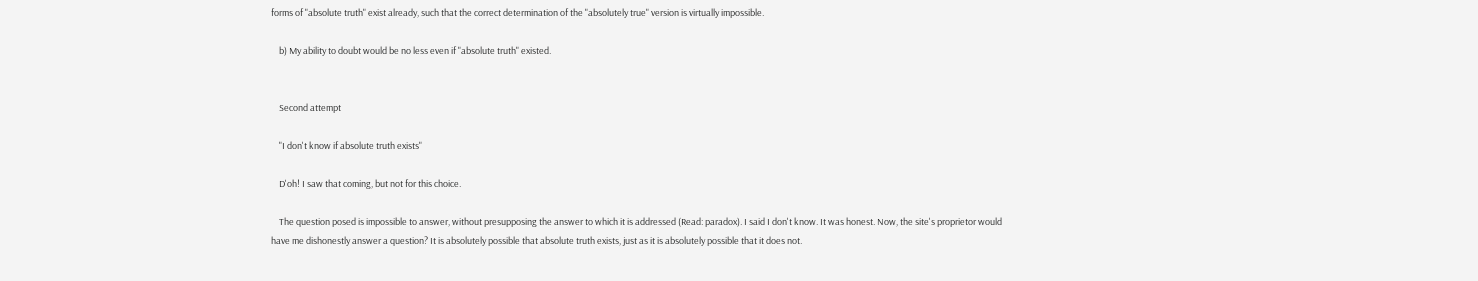forms of "absolute truth" exist already, such that the correct determination of the "absolutely true" version is virtually impossible.

    b) My ability to doubt would be no less even if "absolute truth" existed.


    Second attempt

    "I don't know if absolute truth exists"

    D'oh! I saw that coming, but not for this choice.

    The question posed is impossible to answer, without presupposing the answer to which it is addressed (Read: paradox). I said I don't know. It was honest. Now, the site's proprietor would have me dishonestly answer a question? It is absolutely possible that absolute truth exists, just as it is absolutely possible that it does not.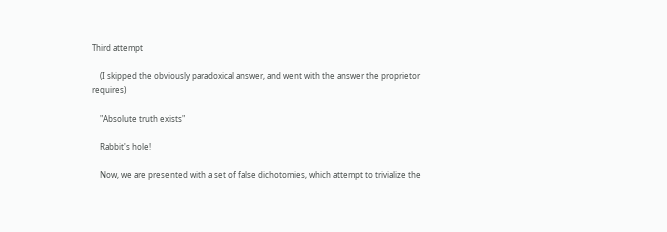Third attempt

    (I skipped the obviously paradoxical answer, and went with the answer the proprietor requires)

    "Absolute truth exists"

    Rabbit's hole!

    Now, we are presented with a set of false dichotomies, which attempt to trivialize the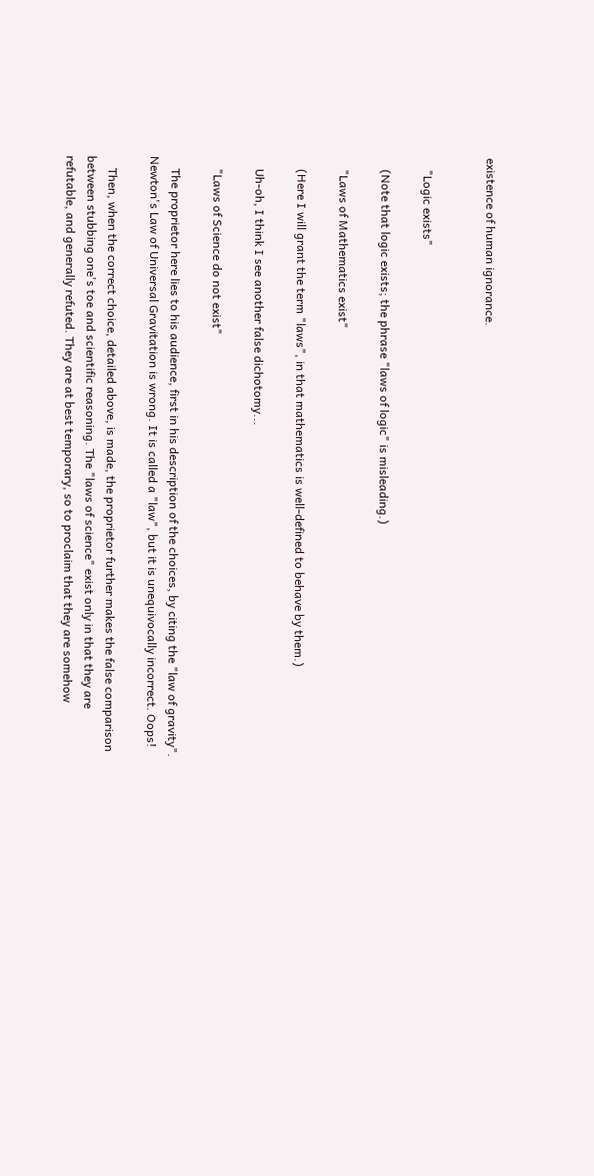existence of human ignorance.


    "Logic exists"

    (Note that logic exists; the phrase "laws of logic" is misleading.)

    "Laws of Mathematics exist"

    (Here I will grant the term "laws", in that mathematics is well-defined to behave by them.)

    Uh-oh, I think I see another false dichotomy...

    "Laws of Science do not exist"

    The proprietor here lies to his audience, first in his description of the choices, by citing the "law of gravity". Newton's Law of Universal Gravitation is wrong. It is called a "law", but it is unequivocally incorrect. Oops!

    Then, when the correct choice, detailed above, is made, the proprietor further makes the false comparison between stubbing one's toe and scientific reasoning. The "laws of science" exist only in that they are refutable, and generally refuted. They are at best temporary, so to proclaim that they are somehow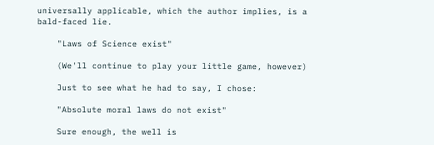universally applicable, which the author implies, is a bald-faced lie.

    "Laws of Science exist"

    (We'll continue to play your little game, however)

    Just to see what he had to say, I chose:

    "Absolute moral laws do not exist"

    Sure enough, the well is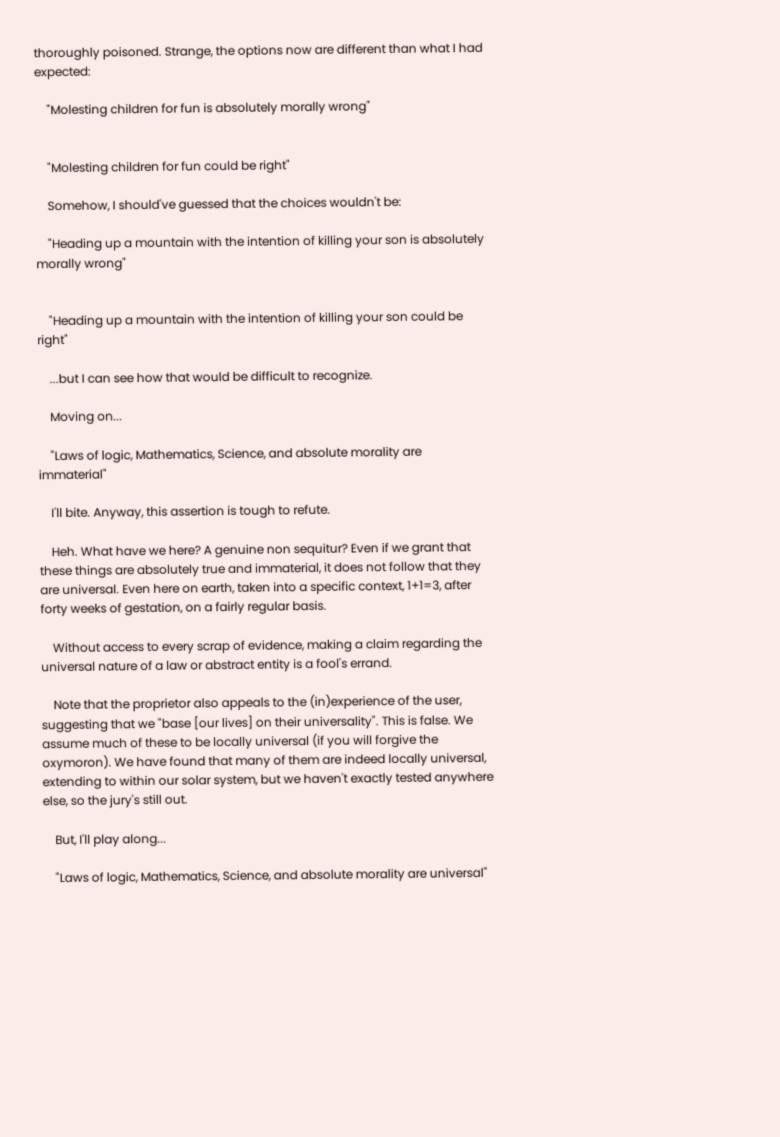thoroughly poisoned. Strange, the options now are different than what I had expected:

    "Molesting children for fun is absolutely morally wrong"


    "Molesting children for fun could be right"

    Somehow, I should've guessed that the choices wouldn't be:

    "Heading up a mountain with the intention of killing your son is absolutely morally wrong"


    "Heading up a mountain with the intention of killing your son could be right"

    ...but I can see how that would be difficult to recognize.

    Moving on...

    "Laws of logic, Mathematics, Science, and absolute morality are immaterial"

    I'll bite. Anyway, this assertion is tough to refute.

    Heh. What have we here? A genuine non sequitur? Even if we grant that these things are absolutely true and immaterial, it does not follow that they are universal. Even here on earth, taken into a specific context, 1+1=3, after forty weeks of gestation, on a fairly regular basis.

    Without access to every scrap of evidence, making a claim regarding the universal nature of a law or abstract entity is a fool's errand.

    Note that the proprietor also appeals to the (in)experience of the user, suggesting that we "base [our lives] on their universality". This is false. We assume much of these to be locally universal (if you will forgive the oxymoron). We have found that many of them are indeed locally universal, extending to within our solar system, but we haven't exactly tested anywhere else, so the jury's still out.

    But, I'll play along...

    "Laws of logic, Mathematics, Science, and absolute morality are universal"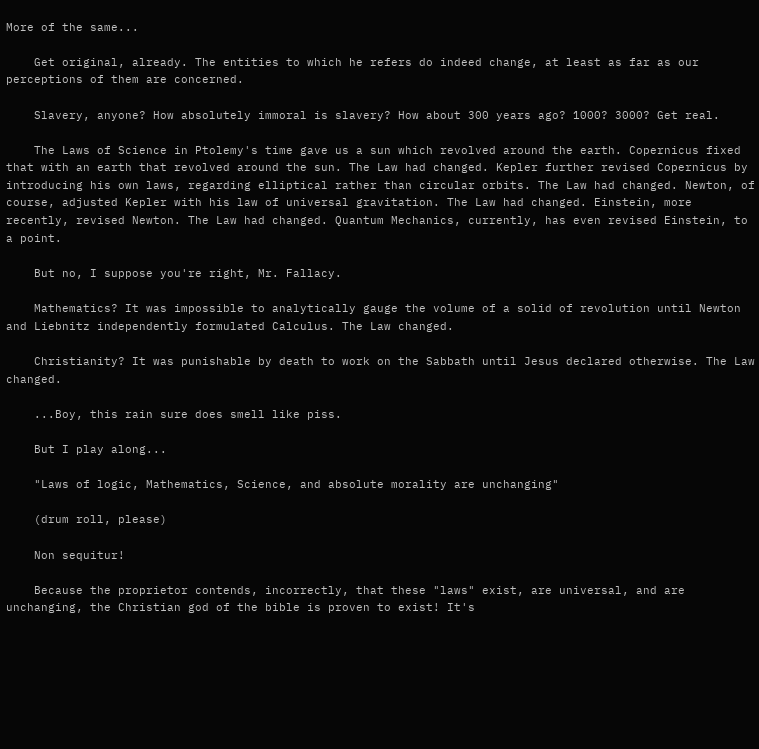More of the same...

    Get original, already. The entities to which he refers do indeed change, at least as far as our perceptions of them are concerned.

    Slavery, anyone? How absolutely immoral is slavery? How about 300 years ago? 1000? 3000? Get real.

    The Laws of Science in Ptolemy's time gave us a sun which revolved around the earth. Copernicus fixed that with an earth that revolved around the sun. The Law had changed. Kepler further revised Copernicus by introducing his own laws, regarding elliptical rather than circular orbits. The Law had changed. Newton, of course, adjusted Kepler with his law of universal gravitation. The Law had changed. Einstein, more recently, revised Newton. The Law had changed. Quantum Mechanics, currently, has even revised Einstein, to a point.

    But no, I suppose you're right, Mr. Fallacy.

    Mathematics? It was impossible to analytically gauge the volume of a solid of revolution until Newton and Liebnitz independently formulated Calculus. The Law changed.

    Christianity? It was punishable by death to work on the Sabbath until Jesus declared otherwise. The Law changed.

    ...Boy, this rain sure does smell like piss.

    But I play along...

    "Laws of logic, Mathematics, Science, and absolute morality are unchanging"

    (drum roll, please)

    Non sequitur!

    Because the proprietor contends, incorrectly, that these "laws" exist, are universal, and are unchanging, the Christian god of the bible is proven to exist! It's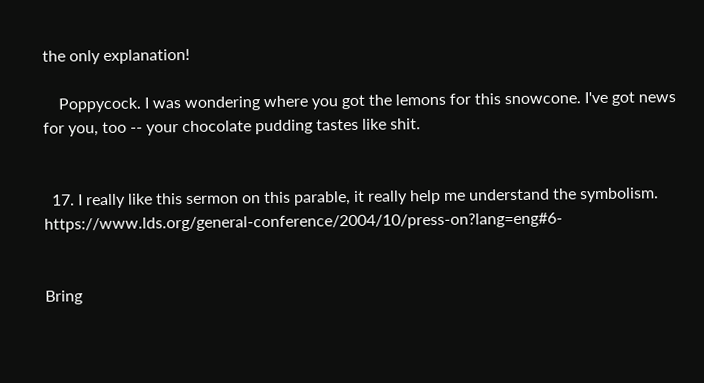the only explanation!

    Poppycock. I was wondering where you got the lemons for this snowcone. I've got news for you, too -- your chocolate pudding tastes like shit.


  17. I really like this sermon on this parable, it really help me understand the symbolism. https://www.lds.org/general-conference/2004/10/press-on?lang=eng#6-


Bring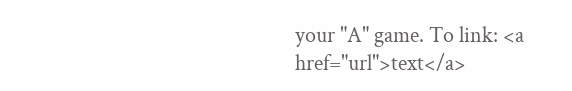your "A" game. To link: <a href="url">text</a>